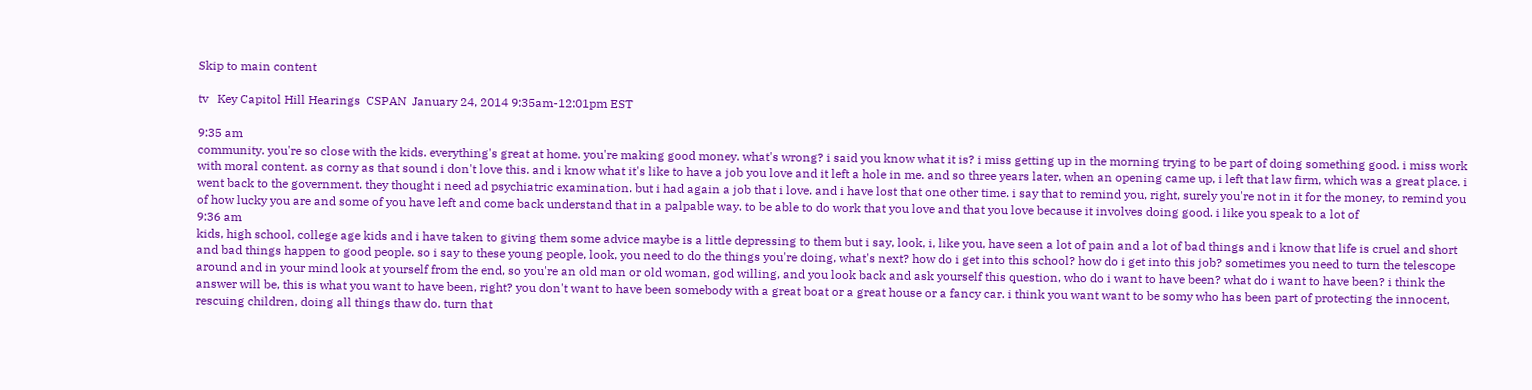Skip to main content

tv   Key Capitol Hill Hearings  CSPAN  January 24, 2014 9:35am-12:01pm EST

9:35 am
community. you're so close with the kids. everything's great at home. you're making good money. what's wrong? i said you know what it is? i miss getting up in the morning trying to be part of doing something good. i miss work with moral content. as corny as that sound i don't love this. and i know what it's like to have a job you love and it left a hole in me. and so three years later, when an opening came up, i left that law firm, which was a great place. i went back to the government. they thought i need ad psychiatric examination. but i had again a job that i love. and i have lost that one other time. i say that to remind you, right, surely you're not in it for the money, to remind you of how lucky you are and some of you have left and come back understand that in a palpable way. to be able to do work that you love and that you love because it involves doing good. i like you speak to a lot of
9:36 am
kids, high school, college age kids and i have taken to giving them some advice maybe is a little depressing to them but i say, look, i, like you, have seen a lot of pain and a lot of bad things and i know that life is cruel and short and bad things happen to good people. so i say to these young people, look, you need to do the things you're doing, what's next? how do i get into this school? how do i get into this job? sometimes you need to turn the telescope around and in your mind look at yourself from the end, so you're an old man or old woman, god willing, and you look back and ask yourself this question, who do i want to have been? what do i want to have been? i think the answer will be, this is what you want to have been, right? you don't want to have been somebody with a great boat or a great house or a fancy car. i think you want want to be somy who has been part of protecting the innocent, rescuing children, doing all things thaw do. turn that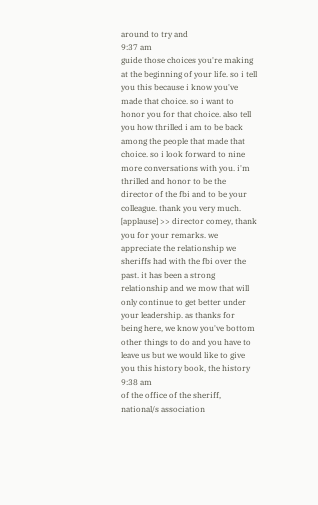around to try and
9:37 am
guide those choices you're making at the beginning of your life. so i tell you this because i know you've made that choice. so i want to honor you for that choice. also tell you how thrilled i am to be back among the people that made that choice. so i look forward to nine more conversations with you. i'm thrilled and honor to be the director of the fbi and to be your colleague. thank you very much. [applause] >> director comey, thank you for your remarks. we appreciate the relationship we sheriffs had with the fbi over the past. it has been a strong relationship and we mow that will only continue to get better under your leadership. as thanks for being here, we know you've bottom other things to do and you have to leave us but we would like to give you this history book, the history
9:38 am
of the office of the sheriff, national/s association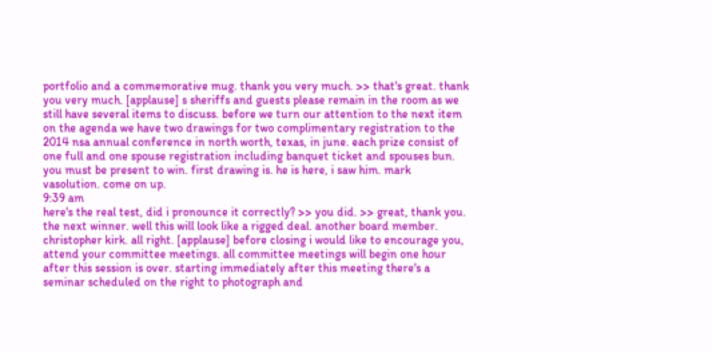portfolio and a commemorative mug. thank you very much. >> that's great. thank you very much. [applause] s sheriffs and guests please remain in the room as we still have several items to discuss. before we turn our attention to the next item on the agenda we have two drawings for two complimentary registration to the 2014 nsa annual conference in north worth, texas, in june. each prize consist of one full and one spouse registration including banquet ticket and spouses bun. you must be present to win. first drawing is. he is here, i saw him. mark vasolution. come on up.
9:39 am
here's the real test, did i pronounce it correctly? >> you did. >> great, thank you. the next winner. well this will look like a rigged deal. another board member. christopher kirk. all right. [applause] before closing i would like to encourage you, attend your committee meetings. all committee meetings will begin one hour after this session is over. starting immediately after this meeting there's a seminar scheduled on the right to photograph and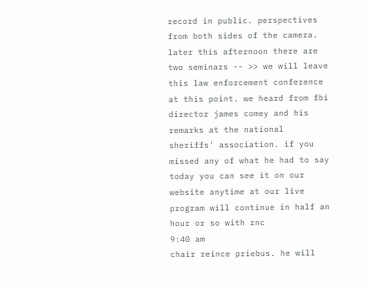record in public. perspectives from both sides of the camera. later this afternoon there are two seminars -- >> we will leave this law enforcement conference at this point. we heard from fbi director james comey and his remarks at the national sheriffs' association. if you missed any of what he had to say today you can see it on our website anytime at our live program will continue in half an hour or so with rnc
9:40 am
chair reince priebus. he will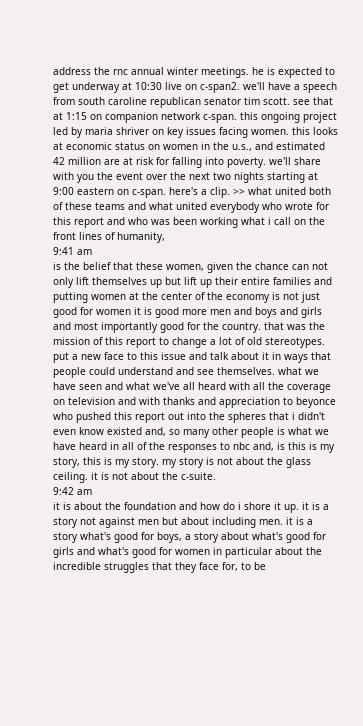address the rnc annual winter meetings. he is expected to get underway at 10:30 live on c-span2. we'll have a speech from south caroline republican senator tim scott. see that at 1:15 on companion network c-span. this ongoing project led by maria shriver on key issues facing women. this looks at economic status on women in the u.s., and estimated 42 million are at risk for falling into poverty. we'll share with you the event over the next two nights starting at 9:00 eastern on c-span. here's a clip. >> what united both of these teams and what united everybody who wrote for this report and who was been working what i call on the front lines of humanity,
9:41 am
is the belief that these women, given the chance can not only lift themselves up but lift up their entire families and putting women at the center of the economy is not just good for women it is good more men and boys and girls and most importantly good for the country. that was the mission of this report to change a lot of old stereotypes. put a new face to this issue and talk about it in ways that people could understand and see themselves. what we have seen and what we've all heard with all the coverage on television and with thanks and appreciation to beyonce who pushed this report out into the spheres that i didn't even know existed and, so many other people is what we have heard in all of the responses to nbc and, is this is my story, this is my story. my story is not about the glass ceiling. it is not about the c-suite.
9:42 am
it is about the foundation and how do i shore it up. it is a story not against men but about including men. it is a story what's good for boys, a story about what's good for girls and what's good for women in particular about the incredible struggles that they face for, to be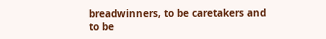breadwinners, to be caretakers and to be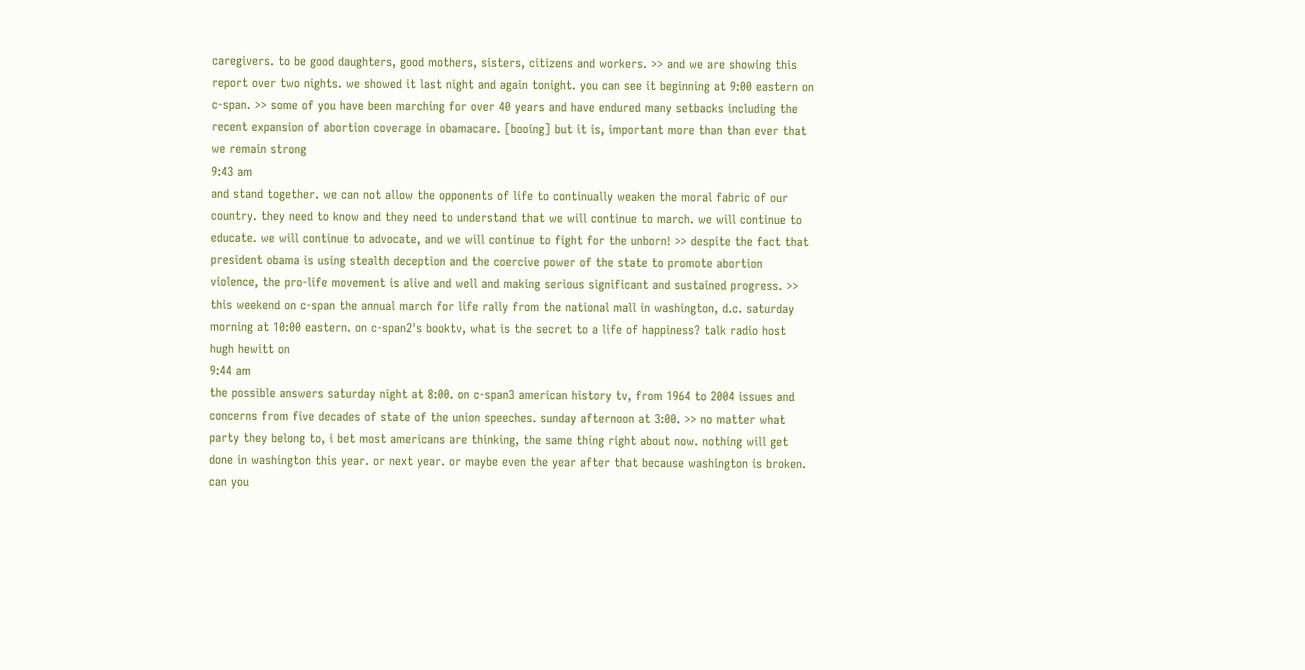caregivers. to be good daughters, good mothers, sisters, citizens and workers. >> and we are showing this report over two nights. we showed it last night and again tonight. you can see it beginning at 9:00 eastern on c-span. >> some of you have been marching for over 40 years and have endured many setbacks including the recent expansion of abortion coverage in obamacare. [booing] but it is, important more than than ever that we remain strong
9:43 am
and stand together. we can not allow the opponents of life to continually weaken the moral fabric of our country. they need to know and they need to understand that we will continue to march. we will continue to educate. we will continue to advocate, and we will continue to fight for the unborn! >> despite the fact that president obama is using stealth deception and the coercive power of the state to promote abortion violence, the pro-life movement is alive and well and making serious significant and sustained progress. >> this weekend on c-span the annual march for life rally from the national mall in washington, d.c. saturday morning at 10:00 eastern. on c-span2's booktv, what is the secret to a life of happiness? talk radio host hugh hewitt on
9:44 am
the possible answers saturday night at 8:00. on c-span3 american history tv, from 1964 to 2004 issues and concerns from five decades of state of the union speeches. sunday afternoon at 3:00. >> no matter what party they belong to, i bet most americans are thinking, the same thing right about now. nothing will get done in washington this year. or next year. or maybe even the year after that because washington is broken. can you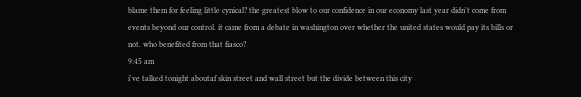blame them for feeling little cynical? the greatest blow to our confidence in our economy last year didn't come from events beyond our control. it came from a debate in washington over whether the united states would pay its bills or not. who benefited from that fiasco?
9:45 am
i've talked tonight aboutaf skin street and wall street but the divide between this city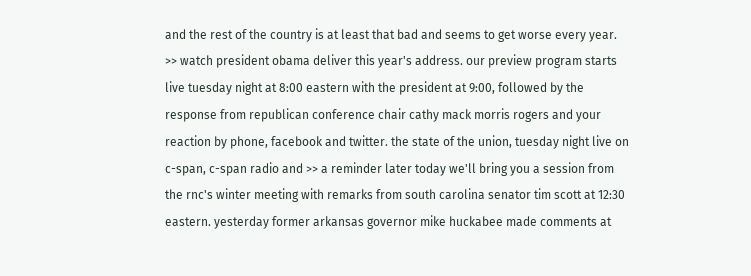and the rest of the country is at least that bad and seems to get worse every year. >> watch president obama deliver this year's address. our preview program starts live tuesday night at 8:00 eastern with the president at 9:00, followed by the response from republican conference chair cathy mack morris rogers and your reaction by phone, facebook and twitter. the state of the union, tuesday night live on c-span, c-span radio and >> a reminder later today we'll bring you a session from the rnc's winter meeting with remarks from south carolina senator tim scott at 12:30 eastern. yesterday former arkansas governor mike huckabee made comments at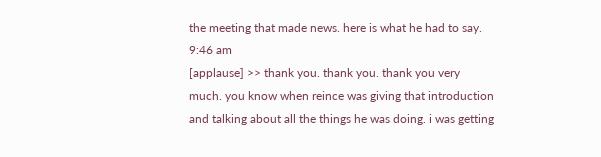the meeting that made news. here is what he had to say.
9:46 am
[applause] >> thank you. thank you. thank you very much. you know when reince was giving that introduction and talking about all the things he was doing. i was getting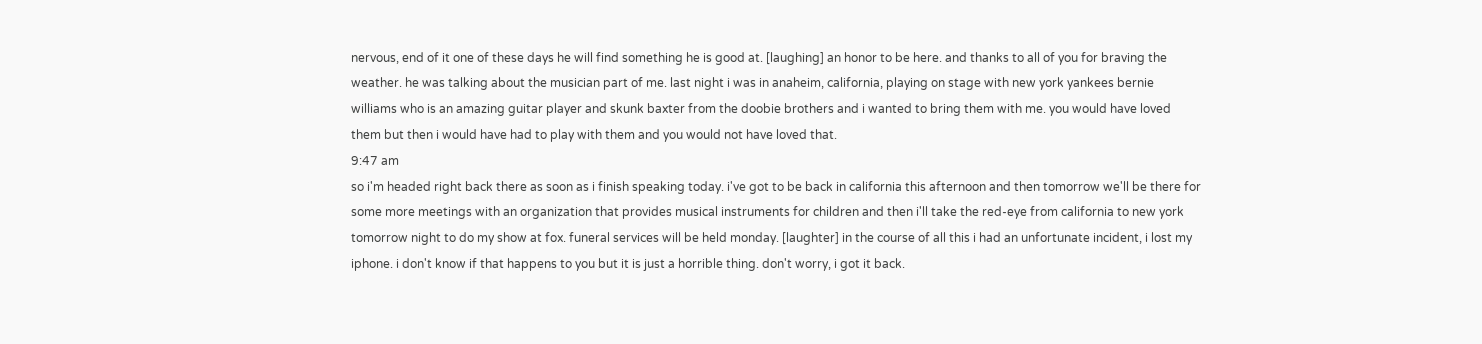nervous, end of it one of these days he will find something he is good at. [laughing] an honor to be here. and thanks to all of you for braving the weather. he was talking about the musician part of me. last night i was in anaheim, california, playing on stage with new york yankees bernie williams who is an amazing guitar player and skunk baxter from the doobie brothers and i wanted to bring them with me. you would have loved them but then i would have had to play with them and you would not have loved that.
9:47 am
so i'm headed right back there as soon as i finish speaking today. i've got to be back in california this afternoon and then tomorrow we'll be there for some more meetings with an organization that provides musical instruments for children and then i'll take the red-eye from california to new york tomorrow night to do my show at fox. funeral services will be held monday. [laughter] in the course of all this i had an unfortunate incident, i lost my iphone. i don't know if that happens to you but it is just a horrible thing. don't worry, i got it back.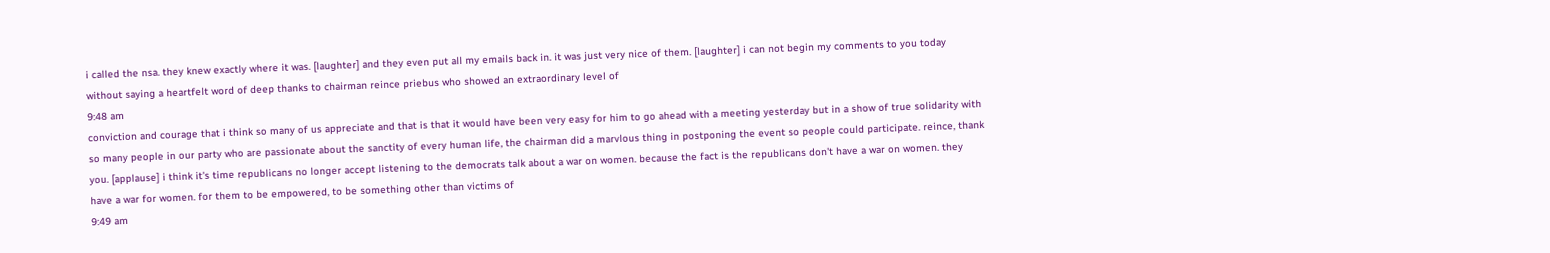i called the nsa. they knew exactly where it was. [laughter] and they even put all my emails back in. it was just very nice of them. [laughter] i can not begin my comments to you today without saying a heartfelt word of deep thanks to chairman reince priebus who showed an extraordinary level of
9:48 am
conviction and courage that i think so many of us appreciate and that is that it would have been very easy for him to go ahead with a meeting yesterday but in a show of true solidarity with so many people in our party who are passionate about the sanctity of every human life, the chairman did a marvlous thing in postponing the event so people could participate. reince, thank you. [applause] i think it's time republicans no longer accept listening to the democrats talk about a war on women. because the fact is the republicans don't have a war on women. they have a war for women. for them to be empowered, to be something other than victims of
9:49 am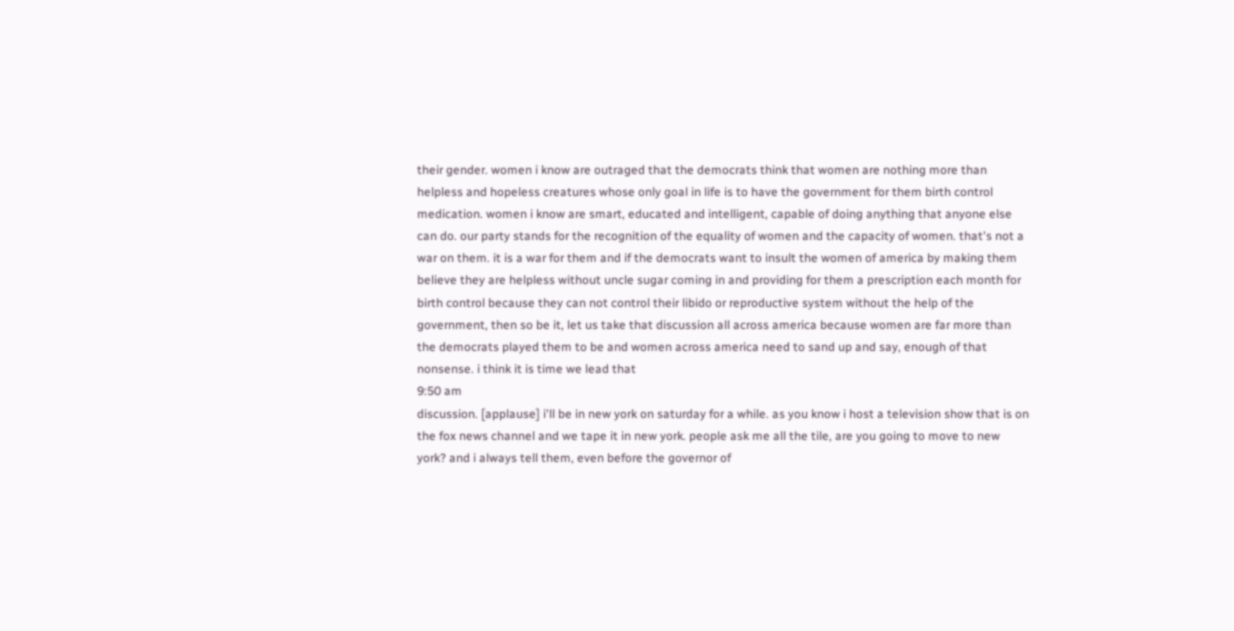their gender. women i know are outraged that the democrats think that women are nothing more than helpless and hopeless creatures whose only goal in life is to have the government for them birth control medication. women i know are smart, educated and intelligent, capable of doing anything that anyone else can do. our party stands for the recognition of the equality of women and the capacity of women. that's not a war on them. it is a war for them and if the democrats want to insult the women of america by making them believe they are helpless without uncle sugar coming in and providing for them a prescription each month for birth control because they can not control their libido or reproductive system without the help of the government, then so be it, let us take that discussion all across america because women are far more than the democrats played them to be and women across america need to sand up and say, enough of that nonsense. i think it is time we lead that
9:50 am
discussion. [applause] i'll be in new york on saturday for a while. as you know i host a television show that is on the fox news channel and we tape it in new york. people ask me all the tile, are you going to move to new york? and i always tell them, even before the governor of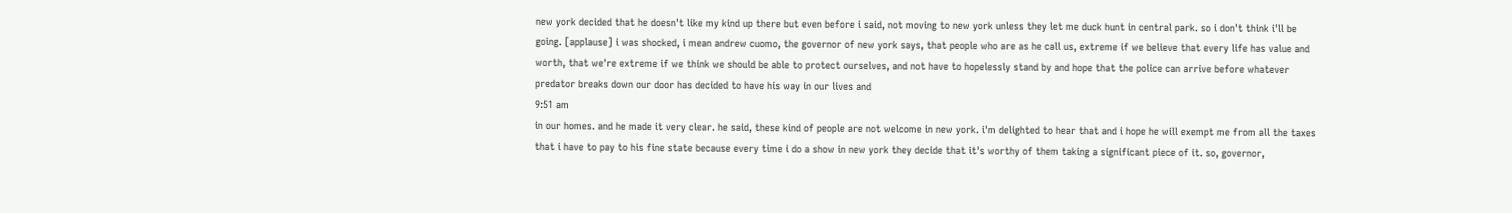new york decided that he doesn't like my kind up there but even before i said, not moving to new york unless they let me duck hunt in central park. so i don't think i'll be going. [applause] i was shocked, i mean andrew cuomo, the governor of new york says, that people who are as he call us, extreme if we believe that every life has value and worth, that we're extreme if we think we should be able to protect ourselves, and not have to hopelessly stand by and hope that the police can arrive before whatever predator breaks down our door has decided to have his way in our lives and
9:51 am
in our homes. and he made it very clear. he said, these kind of people are not welcome in new york. i'm delighted to hear that and i hope he will exempt me from all the taxes that i have to pay to his fine state because every time i do a show in new york they decide that it's worthy of them taking a significant piece of it. so, governor,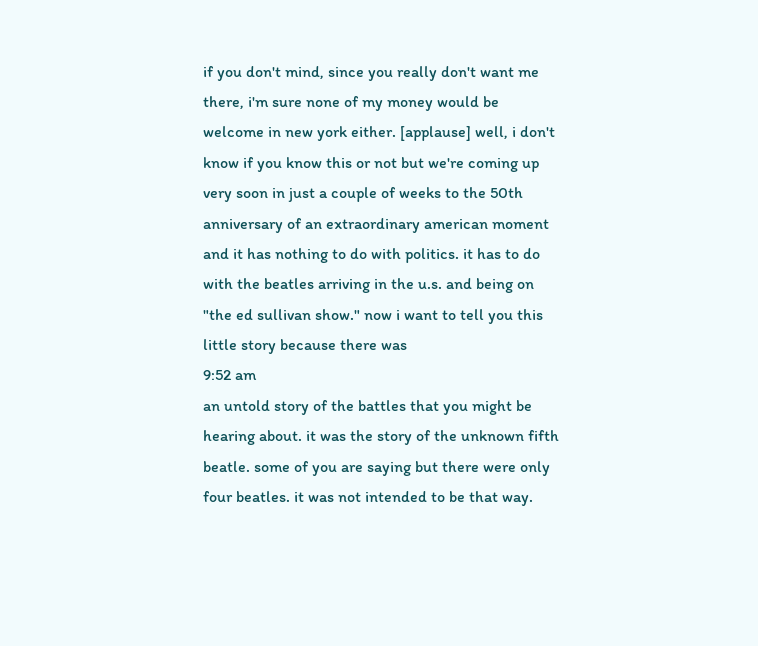if you don't mind, since you really don't want me there, i'm sure none of my money would be welcome in new york either. [applause] well, i don't know if you know this or not but we're coming up very soon in just a couple of weeks to the 50th anniversary of an extraordinary american moment and it has nothing to do with politics. it has to do with the beatles arriving in the u.s. and being on "the ed sullivan show." now i want to tell you this little story because there was
9:52 am
an untold story of the battles that you might be hearing about. it was the story of the unknown fifth beatle. some of you are saying but there were only four beatles. it was not intended to be that way.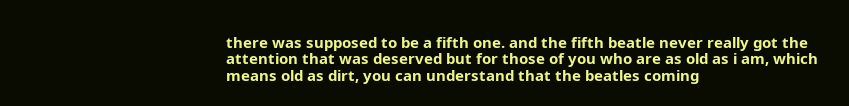there was supposed to be a fifth one. and the fifth beatle never really got the attention that was deserved but for those of you who are as old as i am, which means old as dirt, you can understand that the beatles coming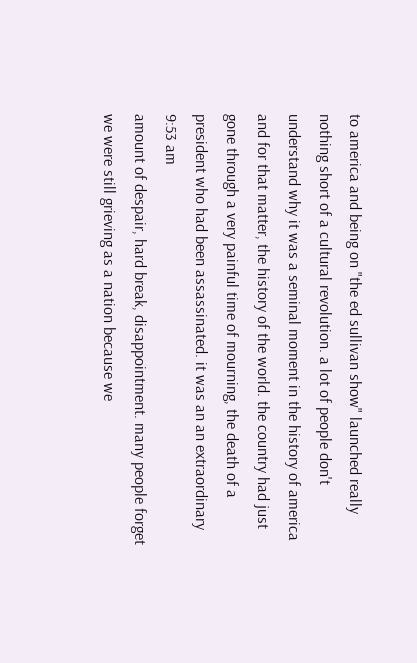to america and being on "the ed sullivan show" launched really nothing short of a cultural revolution. a lot of people don't understand why it was a seminal moment in the history of america and for that matter, the history of the world. the country had just gone through a very painful time of mourning, the death of a president who had been assassinated. it was an an extraordinary
9:53 am
amount of despair, hard break, disappointment. many people forget we were still grieving as a nation because we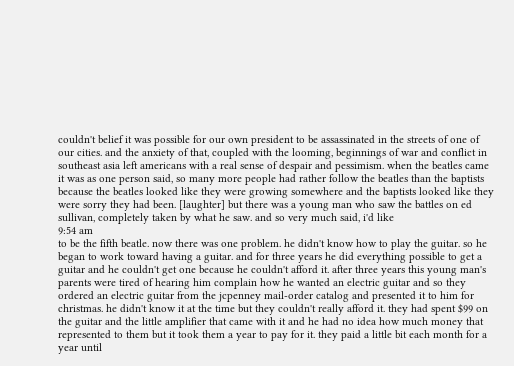couldn't belief it was possible for our own president to be assassinated in the streets of one of our cities. and the anxiety of that, coupled with the looming, beginnings of war and conflict in southeast asia left americans with a real sense of despair and pessimism. when the beatles came it was as one person said, so many more people had rather follow the beatles than the baptists because the beatles looked like they were growing somewhere and the baptists looked like they were sorry they had been. [laughter] but there was a young man who saw the battles on ed sullivan, completely taken by what he saw. and so very much said, i'd like
9:54 am
to be the fifth beatle. now there was one problem. he didn't know how to play the guitar. so he began to work toward having a guitar. and for three years he did everything possible to get a guitar and he couldn't get one because he couldn't afford it. after three years this young man's parents were tired of hearing him complain how he wanted an electric guitar and so they ordered an electric guitar from the jcpenney mail-order catalog and presented it to him for christmas. he didn't know it at the time but they couldn't really afford it. they had spent $99 on the guitar and the little amplifier that came with it and he had no idea how much money that represented to them but it took them a year to pay for it. they paid a little bit each month for a year until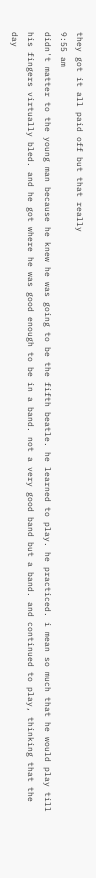they got it all paid off but that really
9:55 am
didn't matter to the young man because he knew he was going to be the fifth beatle. he learned to play. he practiced. i mean so much that he would play till his fingers virtually bled. and he got where he was good enough to be in a band. not a very good band but a band. and continued to play, thinking that the day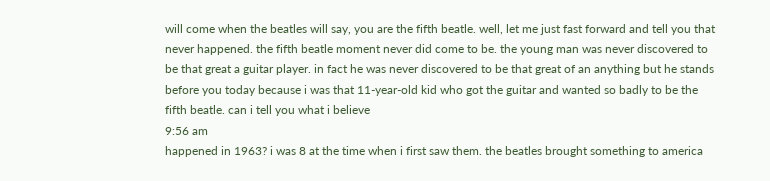will come when the beatles will say, you are the fifth beatle. well, let me just fast forward and tell you that never happened. the fifth beatle moment never did come to be. the young man was never discovered to be that great a guitar player. in fact he was never discovered to be that great of an anything but he stands before you today because i was that 11-year-old kid who got the guitar and wanted so badly to be the fifth beatle. can i tell you what i believe
9:56 am
happened in 1963? i was 8 at the time when i first saw them. the beatles brought something to america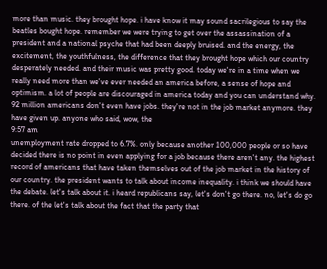more than music. they brought hope. i have know it may sound sacrilegious to say the beatles bought hope. remember we were trying to get over the assassination of a president and a national psyche that had been deeply bruised. and the energy, the excitement, the youthfulness, the difference that they brought hope which our country desperately needed. and their music was pretty good. today we're in a time when we really need more than we've ever needed an america before, a sense of hope and optimism. a lot of people are discouraged in america today and you can understand why. 92 million americans don't even have jobs. they're not in the job market anymore. they have given up. anyone who said, wow, the
9:57 am
unemployment rate dropped to 6.7%. only because another 100,000 people or so have decided there is no point in even applying for a job because there aren't any. the highest record of americans that have taken themselves out of the job market in the history of our country. the president wants to talk about income inequality. i think we should have the debate. let's talk about it. i heard republicans say, let's don't go there. no, let's do go there. of the let's talk about the fact that the party that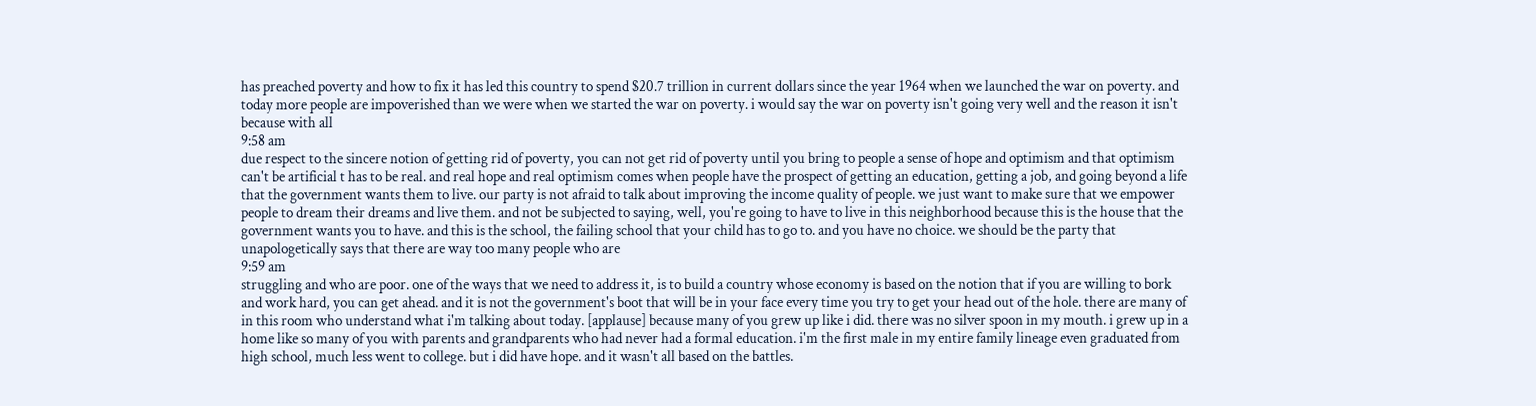has preached poverty and how to fix it has led this country to spend $20.7 trillion in current dollars since the year 1964 when we launched the war on poverty. and today more people are impoverished than we were when we started the war on poverty. i would say the war on poverty isn't going very well and the reason it isn't because with all
9:58 am
due respect to the sincere notion of getting rid of poverty, you can not get rid of poverty until you bring to people a sense of hope and optimism and that optimism can't be artificial t has to be real. and real hope and real optimism comes when people have the prospect of getting an education, getting a job, and going beyond a life that the government wants them to live. our party is not afraid to talk about improving the income quality of people. we just want to make sure that we empower people to dream their dreams and live them. and not be subjected to saying, well, you're going to have to live in this neighborhood because this is the house that the government wants you to have. and this is the school, the failing school that your child has to go to. and you have no choice. we should be the party that unapologetically says that there are way too many people who are
9:59 am
struggling and who are poor. one of the ways that we need to address it, is to build a country whose economy is based on the notion that if you are willing to bork and work hard, you can get ahead. and it is not the government's boot that will be in your face every time you try to get your head out of the hole. there are many of in this room who understand what i'm talking about today. [applause] because many of you grew up like i did. there was no silver spoon in my mouth. i grew up in a home like so many of you with parents and grandparents who had never had a formal education. i'm the first male in my entire family lineage even graduated from high school, much less went to college. but i did have hope. and it wasn't all based on the battles.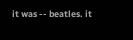it was -- beatles. it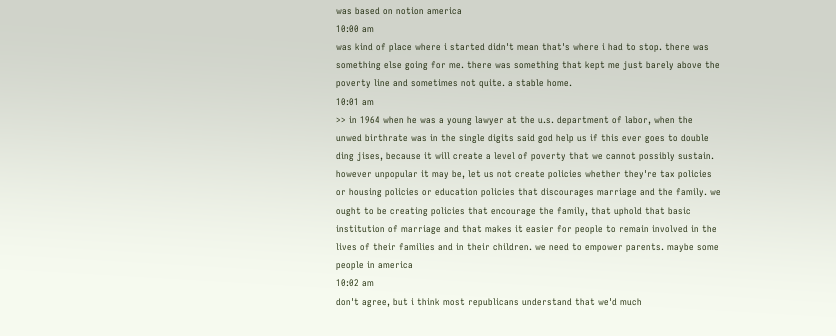was based on notion america
10:00 am
was kind of place where i started didn't mean that's where i had to stop. there was something else going for me. there was something that kept me just barely above the poverty line and sometimes not quite. a stable home.
10:01 am
>> in 1964 when he was a young lawyer at the u.s. department of labor, when the unwed birthrate was in the single digits said god help us if this ever goes to double ding jises, because it will create a level of poverty that we cannot possibly sustain. however unpopular it may be, let us not create policies whether they're tax policies or housing policies or education policies that discourages marriage and the family. we ought to be creating policies that encourage the family, that uphold that basic institution of marriage and that makes it easier for people to remain involved in the lives of their families and in their children. we need to empower parents. maybe some people in america
10:02 am
don't agree, but i think most republicans understand that we'd much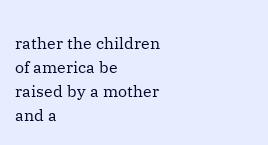rather the children of america be raised by a mother and a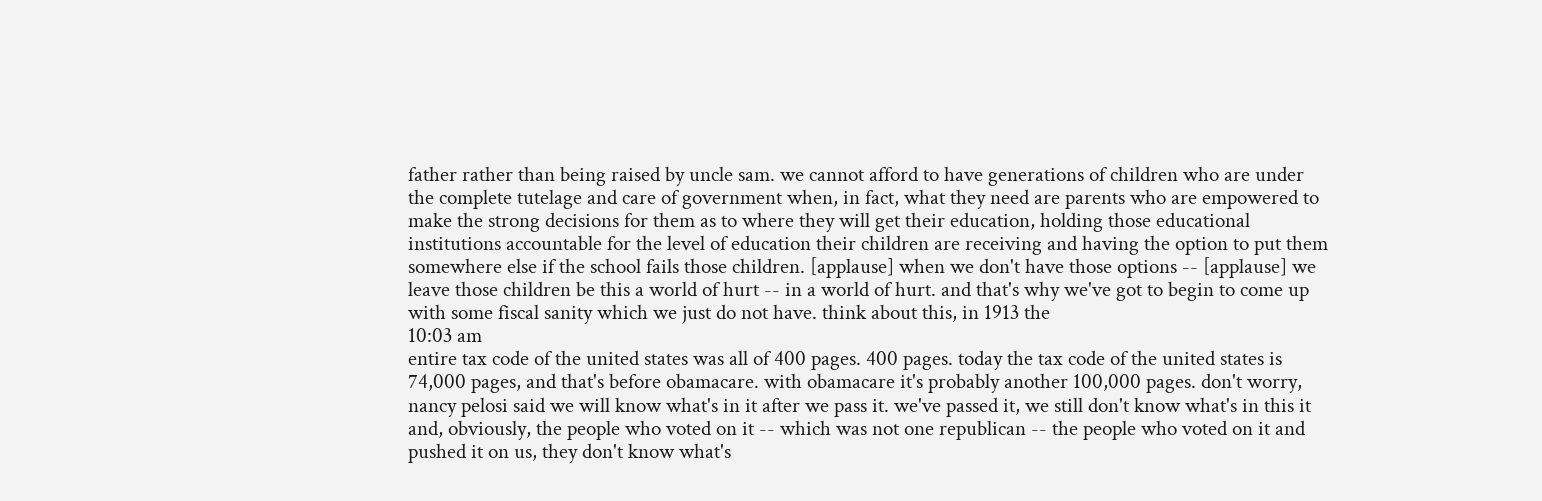father rather than being raised by uncle sam. we cannot afford to have generations of children who are under the complete tutelage and care of government when, in fact, what they need are parents who are empowered to make the strong decisions for them as to where they will get their education, holding those educational institutions accountable for the level of education their children are receiving and having the option to put them somewhere else if the school fails those children. [applause] when we don't have those options -- [applause] we leave those children be this a world of hurt -- in a world of hurt. and that's why we've got to begin to come up with some fiscal sanity which we just do not have. think about this, in 1913 the
10:03 am
entire tax code of the united states was all of 400 pages. 400 pages. today the tax code of the united states is 74,000 pages, and that's before obamacare. with obamacare it's probably another 100,000 pages. don't worry, nancy pelosi said we will know what's in it after we pass it. we've passed it, we still don't know what's in this it and, obviously, the people who voted on it -- which was not one republican -- the people who voted on it and pushed it on us, they don't know what's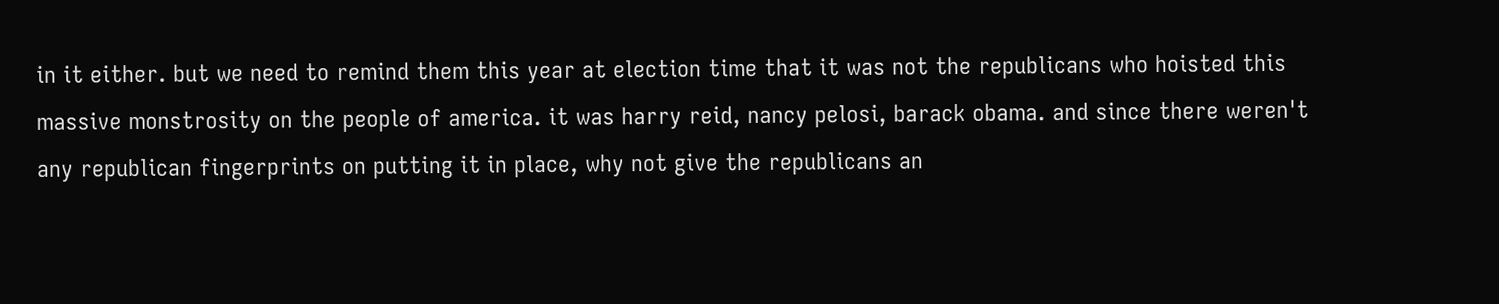in it either. but we need to remind them this year at election time that it was not the republicans who hoisted this massive monstrosity on the people of america. it was harry reid, nancy pelosi, barack obama. and since there weren't any republican fingerprints on putting it in place, why not give the republicans an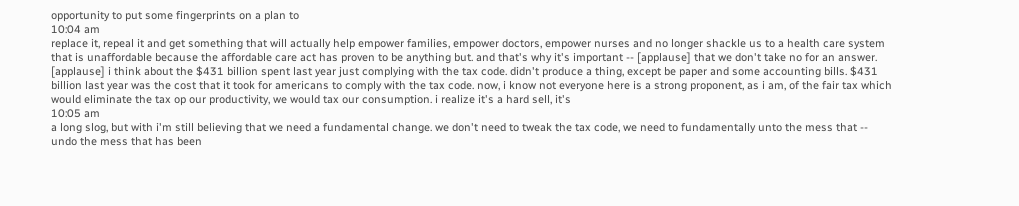opportunity to put some fingerprints on a plan to
10:04 am
replace it, repeal it and get something that will actually help empower families, empower doctors, empower nurses and no longer shackle us to a health care system that is unaffordable because the affordable care act has proven to be anything but. and that's why it's important -- [applause] that we don't take no for an answer. [applause] i think about the $431 billion spent last year just complying with the tax code. didn't produce a thing, except be paper and some accounting bills. $431 billion last year was the cost that it took for americans to comply with the tax code. now, i know not everyone here is a strong proponent, as i am, of the fair tax which would eliminate the tax op our productivity, we would tax our consumption. i realize it's a hard sell, it's
10:05 am
a long slog, but with i'm still believing that we need a fundamental change. we don't need to tweak the tax code, we need to fundamentally unto the mess that -- undo the mess that has been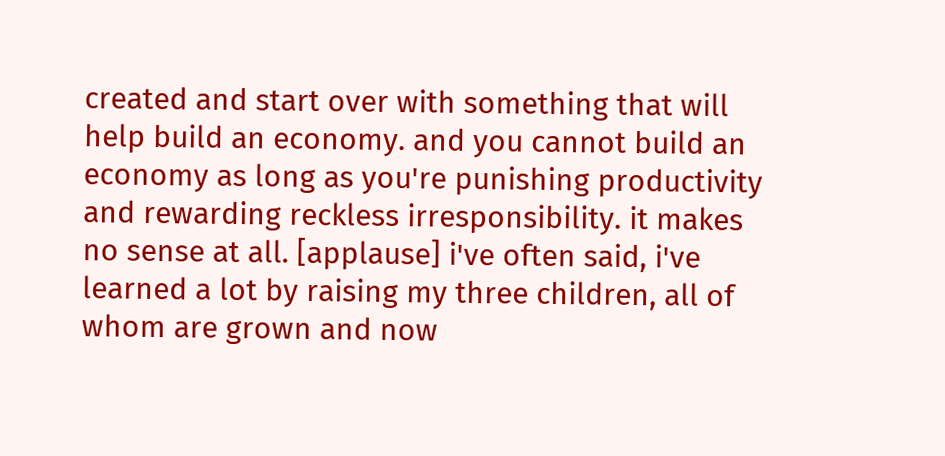created and start over with something that will help build an economy. and you cannot build an economy as long as you're punishing productivity and rewarding reckless irresponsibility. it makes no sense at all. [applause] i've often said, i've learned a lot by raising my three children, all of whom are grown and now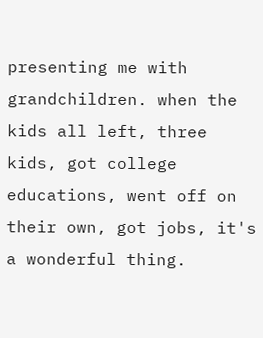presenting me with grandchildren. when the kids all left, three kids, got college educations, went off on their own, got jobs, it's a wonderful thing.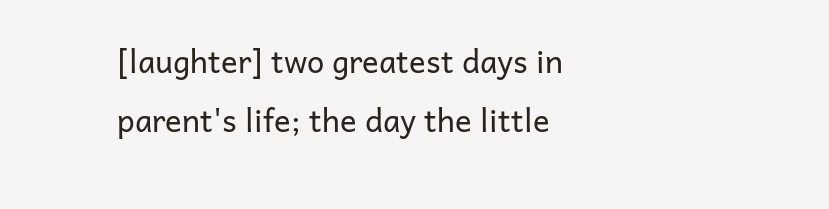[laughter] two greatest days in parent's life; the day the little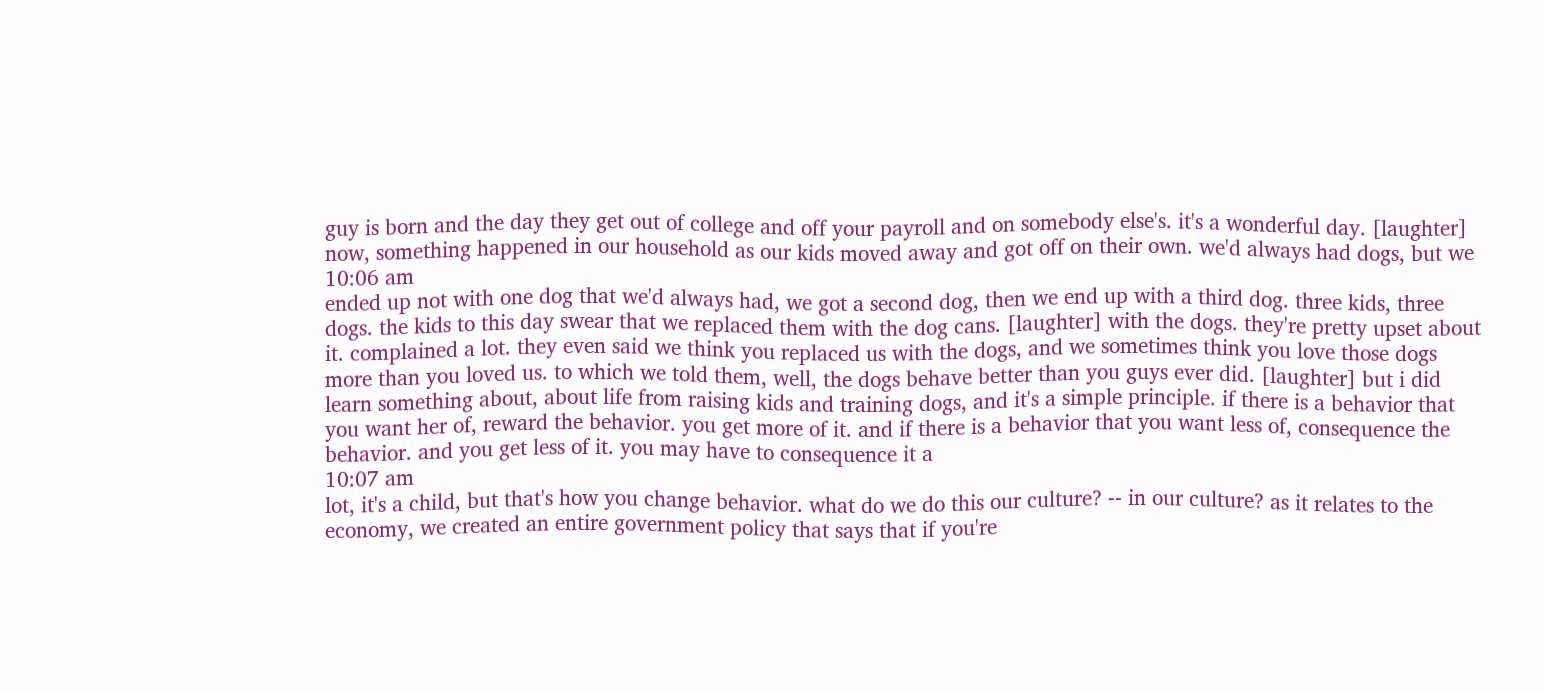guy is born and the day they get out of college and off your payroll and on somebody else's. it's a wonderful day. [laughter] now, something happened in our household as our kids moved away and got off on their own. we'd always had dogs, but we
10:06 am
ended up not with one dog that we'd always had, we got a second dog, then we end up with a third dog. three kids, three dogs. the kids to this day swear that we replaced them with the dog cans. [laughter] with the dogs. they're pretty upset about it. complained a lot. they even said we think you replaced us with the dogs, and we sometimes think you love those dogs more than you loved us. to which we told them, well, the dogs behave better than you guys ever did. [laughter] but i did learn something about, about life from raising kids and training dogs, and it's a simple principle. if there is a behavior that you want her of, reward the behavior. you get more of it. and if there is a behavior that you want less of, consequence the behavior. and you get less of it. you may have to consequence it a
10:07 am
lot, it's a child, but that's how you change behavior. what do we do this our culture? -- in our culture? as it relates to the economy, we created an entire government policy that says that if you're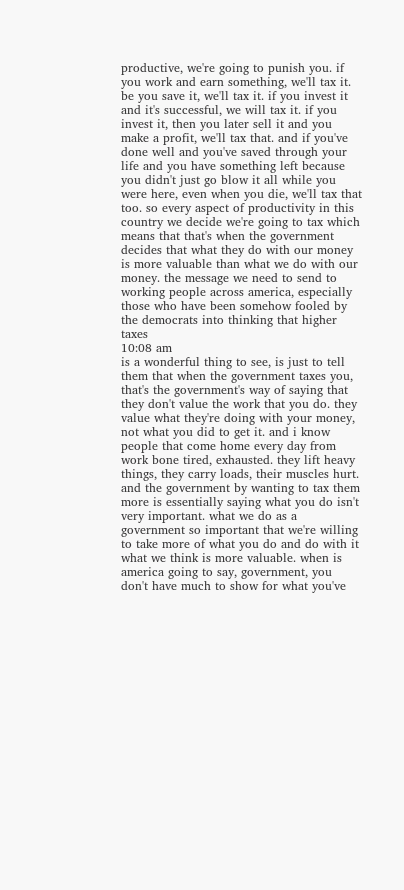productive, we're going to punish you. if you work and earn something, we'll tax it. be you save it, we'll tax it. if you invest it and it's successful, we will tax it. if you invest it, then you later sell it and you make a profit, we'll tax that. and if you've done well and you've saved through your life and you have something left because you didn't just go blow it all while you were here, even when you die, we'll tax that too. so every aspect of productivity in this country we decide we're going to tax which means that that's when the government decides that what they do with our money is more valuable than what we do with our money. the message we need to send to working people across america, especially those who have been somehow fooled by the democrats into thinking that higher taxes
10:08 am
is a wonderful thing to see, is just to tell them that when the government taxes you, that's the government's way of saying that they don't value the work that you do. they value what they're doing with your money, not what you did to get it. and i know people that come home every day from work bone tired, exhausted. they lift heavy things, they carry loads, their muscles hurt. and the government by wanting to tax them more is essentially saying what you do isn't very important. what we do as a government so important that we're willing to take more of what you do and do with it what we think is more valuable. when is america going to say, government, you don't have much to show for what you've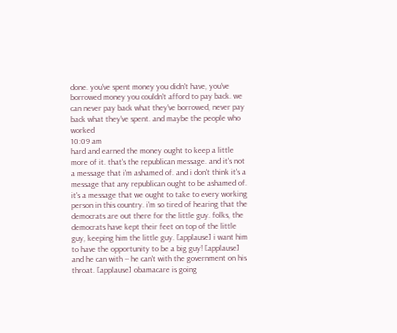done. you've spent money you didn't have, you've borrowed money you couldn't afford to pay back. we can never pay back what they've borrowed, never pay back what they've spent. and maybe the people who worked
10:09 am
hard and earned the money ought to keep a little more of it. that's the republican message. and it's not a message that i'm ashamed of. and i don't think it's a message that any republican ought to be ashamed of. it's a message that we ought to take to every working person in this country. i'm so tired of hearing that the democrats are out there for the little guy. folks, the democrats have kept their feet on top of the little guy, keeping him the little guy. [applause] i want him to have the opportunity to be a big guy! [applause] and he can with -- he can't with the government on his throat. [applause] obamacare is going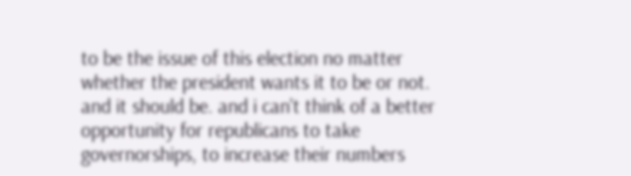to be the issue of this election no matter whether the president wants it to be or not. and it should be. and i can't think of a better opportunity for republicans to take governorships, to increase their numbers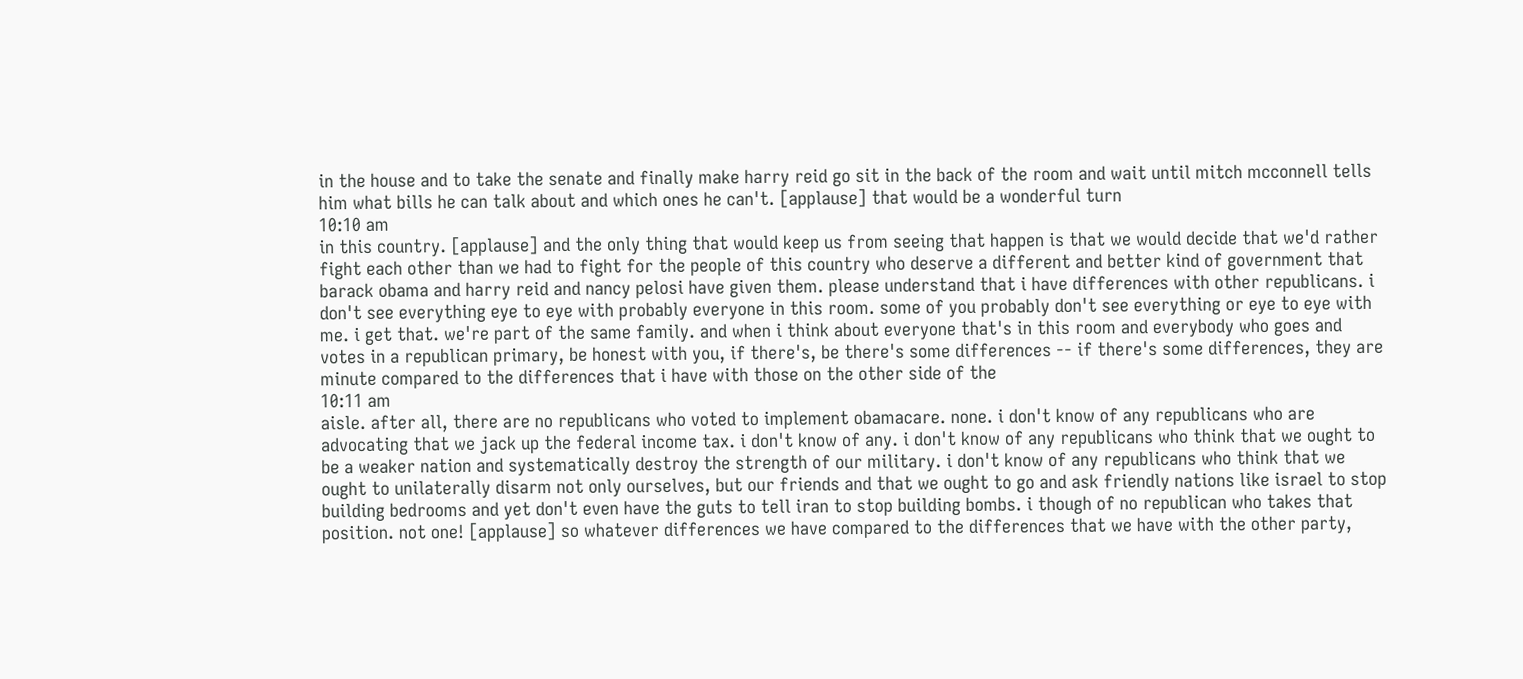in the house and to take the senate and finally make harry reid go sit in the back of the room and wait until mitch mcconnell tells him what bills he can talk about and which ones he can't. [applause] that would be a wonderful turn
10:10 am
in this country. [applause] and the only thing that would keep us from seeing that happen is that we would decide that we'd rather fight each other than we had to fight for the people of this country who deserve a different and better kind of government that barack obama and harry reid and nancy pelosi have given them. please understand that i have differences with other republicans. i don't see everything eye to eye with probably everyone in this room. some of you probably don't see everything or eye to eye with me. i get that. we're part of the same family. and when i think about everyone that's in this room and everybody who goes and votes in a republican primary, be honest with you, if there's, be there's some differences -- if there's some differences, they are minute compared to the differences that i have with those on the other side of the
10:11 am
aisle. after all, there are no republicans who voted to implement obamacare. none. i don't know of any republicans who are advocating that we jack up the federal income tax. i don't know of any. i don't know of any republicans who think that we ought to be a weaker nation and systematically destroy the strength of our military. i don't know of any republicans who think that we ought to unilaterally disarm not only ourselves, but our friends and that we ought to go and ask friendly nations like israel to stop building bedrooms and yet don't even have the guts to tell iran to stop building bombs. i though of no republican who takes that position. not one! [applause] so whatever differences we have compared to the differences that we have with the other party,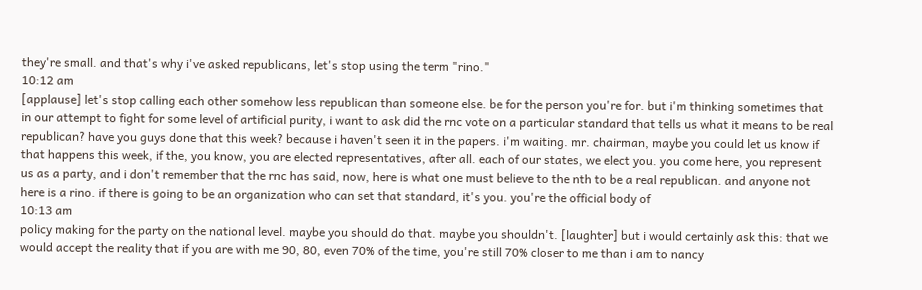they're small. and that's why i've asked republicans, let's stop using the term "rino."
10:12 am
[applause] let's stop calling each other somehow less republican than someone else. be for the person you're for. but i'm thinking sometimes that in our attempt to fight for some level of artificial purity, i want to ask did the rnc vote on a particular standard that tells us what it means to be real republican? have you guys done that this week? because i haven't seen it in the papers. i'm waiting. mr. chairman, maybe you could let us know if that happens this week, if the, you know, you are elected representatives, after all. each of our states, we elect you. you come here, you represent us as a party, and i don't remember that the rnc has said, now, here is what one must believe to the nth to be a real republican. and anyone not here is a rino. if there is going to be an organization who can set that standard, it's you. you're the official body of
10:13 am
policy making for the party on the national level. maybe you should do that. maybe you shouldn't. [laughter] but i would certainly ask this: that we would accept the reality that if you are with me 90, 80, even 70% of the time, you're still 70% closer to me than i am to nancy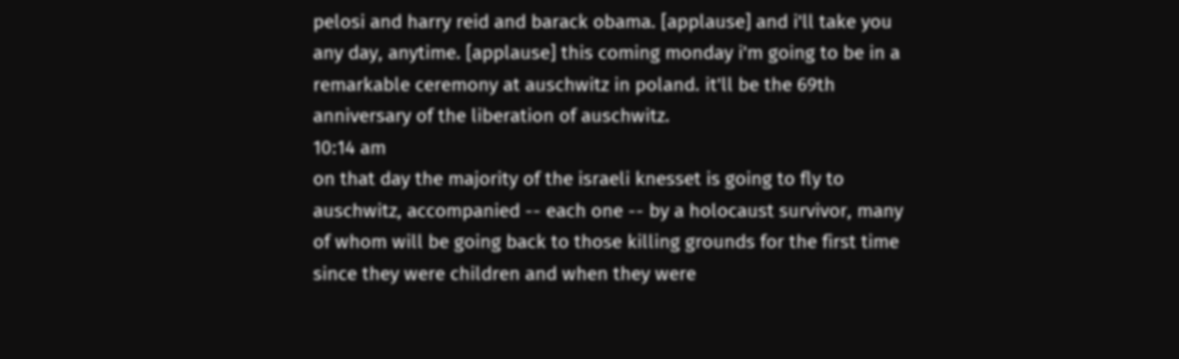pelosi and harry reid and barack obama. [applause] and i'll take you any day, anytime. [applause] this coming monday i'm going to be in a remarkable ceremony at auschwitz in poland. it'll be the 69th anniversary of the liberation of auschwitz.
10:14 am
on that day the majority of the israeli knesset is going to fly to auschwitz, accompanied -- each one -- by a holocaust survivor, many of whom will be going back to those killing grounds for the first time since they were children and when they were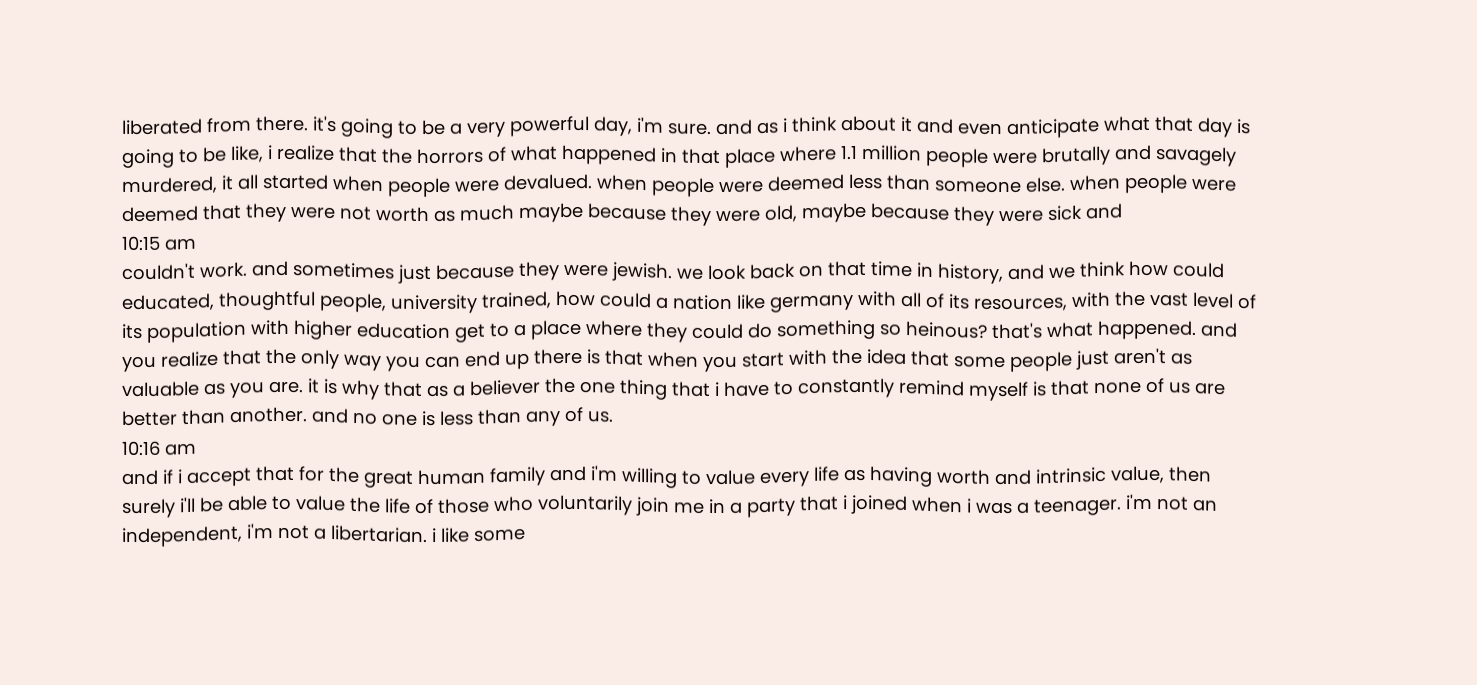liberated from there. it's going to be a very powerful day, i'm sure. and as i think about it and even anticipate what that day is going to be like, i realize that the horrors of what happened in that place where 1.1 million people were brutally and savagely murdered, it all started when people were devalued. when people were deemed less than someone else. when people were deemed that they were not worth as much maybe because they were old, maybe because they were sick and
10:15 am
couldn't work. and sometimes just because they were jewish. we look back on that time in history, and we think how could educated, thoughtful people, university trained, how could a nation like germany with all of its resources, with the vast level of its population with higher education get to a place where they could do something so heinous? that's what happened. and you realize that the only way you can end up there is that when you start with the idea that some people just aren't as valuable as you are. it is why that as a believer the one thing that i have to constantly remind myself is that none of us are better than another. and no one is less than any of us.
10:16 am
and if i accept that for the great human family and i'm willing to value every life as having worth and intrinsic value, then surely i'll be able to value the life of those who voluntarily join me in a party that i joined when i was a teenager. i'm not an independent, i'm not a libertarian. i like some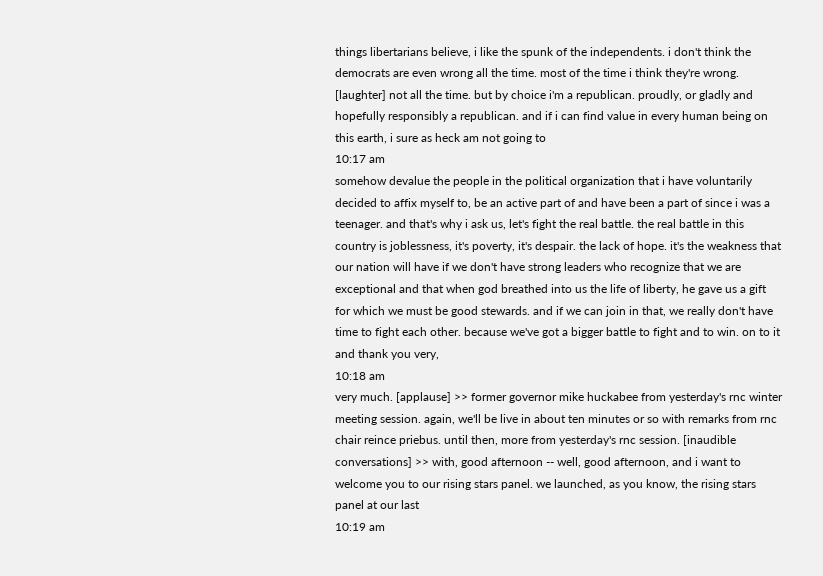things libertarians believe, i like the spunk of the independents. i don't think the democrats are even wrong all the time. most of the time i think they're wrong. [laughter] not all the time. but by choice i'm a republican. proudly, or gladly and hopefully responsibly a republican. and if i can find value in every human being on this earth, i sure as heck am not going to
10:17 am
somehow devalue the people in the political organization that i have voluntarily decided to affix myself to, be an active part of and have been a part of since i was a teenager. and that's why i ask us, let's fight the real battle. the real battle in this country is joblessness, it's poverty, it's despair. the lack of hope. it's the weakness that our nation will have if we don't have strong leaders who recognize that we are exceptional and that when god breathed into us the life of liberty, he gave us a gift for which we must be good stewards. and if we can join in that, we really don't have time to fight each other. because we've got a bigger battle to fight and to win. on to it and thank you very,
10:18 am
very much. [applause] >> former governor mike huckabee from yesterday's rnc winter meeting session. again, we'll be live in about ten minutes or so with remarks from rnc chair reince priebus. until then, more from yesterday's rnc session. [inaudible conversations] >> with, good afternoon -- well, good afternoon, and i want to welcome you to our rising stars panel. we launched, as you know, the rising stars panel at our last
10:19 am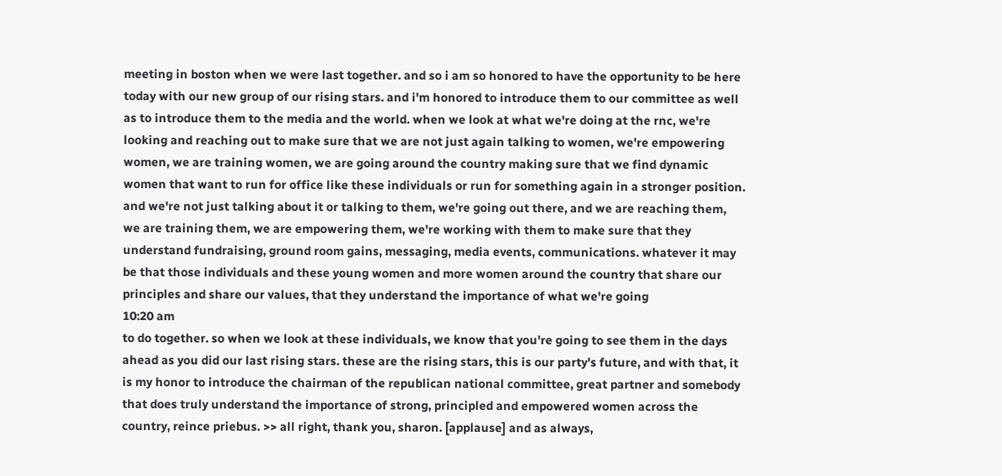meeting in boston when we were last together. and so i am so honored to have the opportunity to be here today with our new group of our rising stars. and i'm honored to introduce them to our committee as well as to introduce them to the media and the world. when we look at what we're doing at the rnc, we're looking and reaching out to make sure that we are not just again talking to women, we're empowering women, we are training women, we are going around the country making sure that we find dynamic women that want to run for office like these individuals or run for something again in a stronger position. and we're not just talking about it or talking to them, we're going out there, and we are reaching them, we are training them, we are empowering them, we're working with them to make sure that they understand fundraising, ground room gains, messaging, media events, communications. whatever it may be that those individuals and these young women and more women around the country that share our principles and share our values, that they understand the importance of what we're going
10:20 am
to do together. so when we look at these individuals, we know that you're going to see them in the days ahead as you did our last rising stars. these are the rising stars, this is our party's future, and with that, it is my honor to introduce the chairman of the republican national committee, great partner and somebody that does truly understand the importance of strong, principled and empowered women across the country, reince priebus. >> all right, thank you, sharon. [applause] and as always,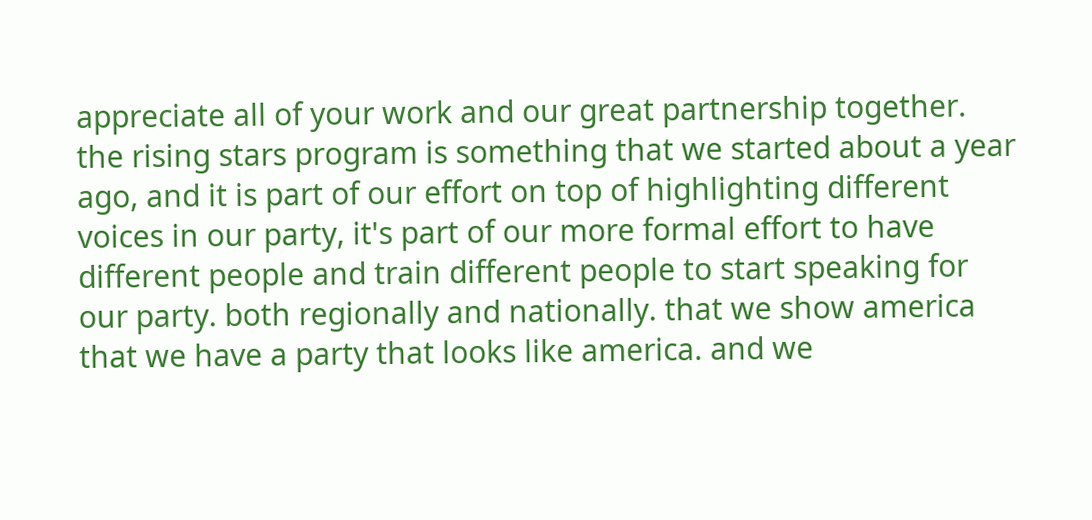appreciate all of your work and our great partnership together. the rising stars program is something that we started about a year ago, and it is part of our effort on top of highlighting different voices in our party, it's part of our more formal effort to have different people and train different people to start speaking for our party. both regionally and nationally. that we show america that we have a party that looks like america. and we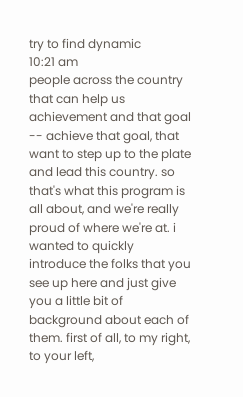try to find dynamic
10:21 am
people across the country that can help us achievement and that goal -- achieve that goal, that want to step up to the plate and lead this country. so that's what this program is all about, and we're really proud of where we're at. i wanted to quickly introduce the folks that you see up here and just give you a little bit of background about each of them. first of all, to my right, to your left,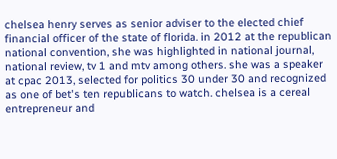chelsea henry serves as senior adviser to the elected chief financial officer of the state of florida. in 2012 at the republican national convention, she was highlighted in national journal, national review, tv 1 and mtv among others. she was a speaker at cpac 2013, selected for politics 30 under 30 and recognized as one of bet's ten republicans to watch. chelsea is a cereal entrepreneur and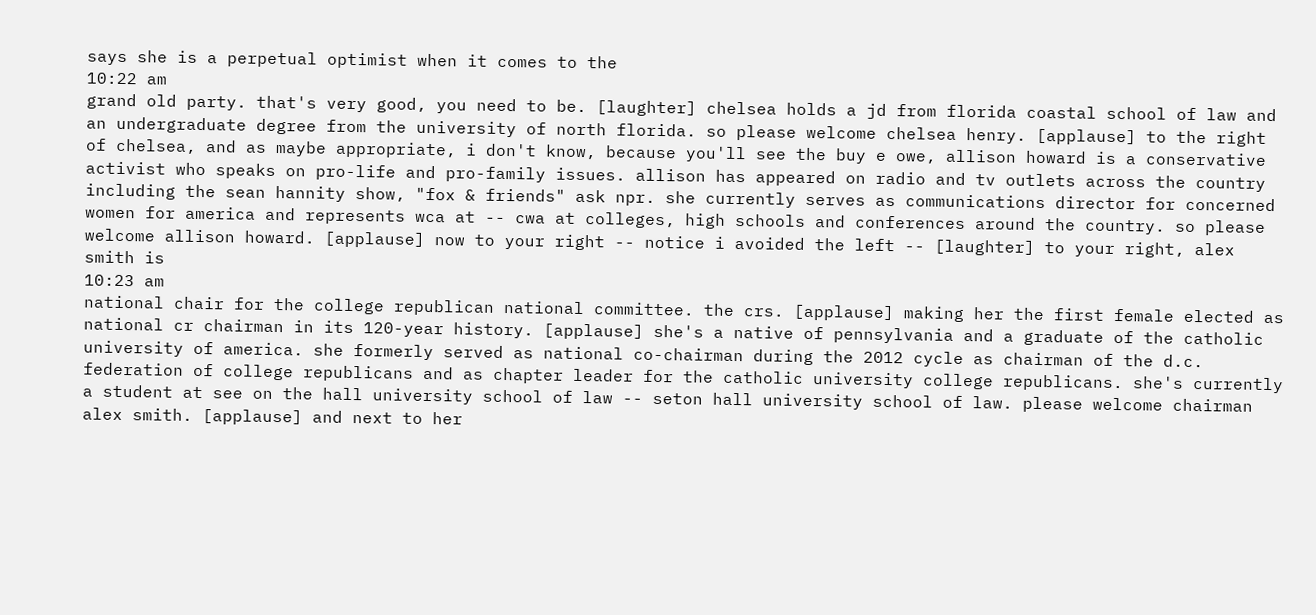says she is a perpetual optimist when it comes to the
10:22 am
grand old party. that's very good, you need to be. [laughter] chelsea holds a jd from florida coastal school of law and an undergraduate degree from the university of north florida. so please welcome chelsea henry. [applause] to the right of chelsea, and as maybe appropriate, i don't know, because you'll see the buy e owe, allison howard is a conservative activist who speaks on pro-life and pro-family issues. allison has appeared on radio and tv outlets across the country including the sean hannity show, "fox & friends" ask npr. she currently serves as communications director for concerned women for america and represents wca at -- cwa at colleges, high schools and conferences around the country. so please welcome allison howard. [applause] now to your right -- notice i avoided the left -- [laughter] to your right, alex smith is
10:23 am
national chair for the college republican national committee. the crs. [applause] making her the first female elected as national cr chairman in its 120-year history. [applause] she's a native of pennsylvania and a graduate of the catholic university of america. she formerly served as national co-chairman during the 2012 cycle as chairman of the d.c. federation of college republicans and as chapter leader for the catholic university college republicans. she's currently a student at see on the hall university school of law -- seton hall university school of law. please welcome chairman alex smith. [applause] and next to her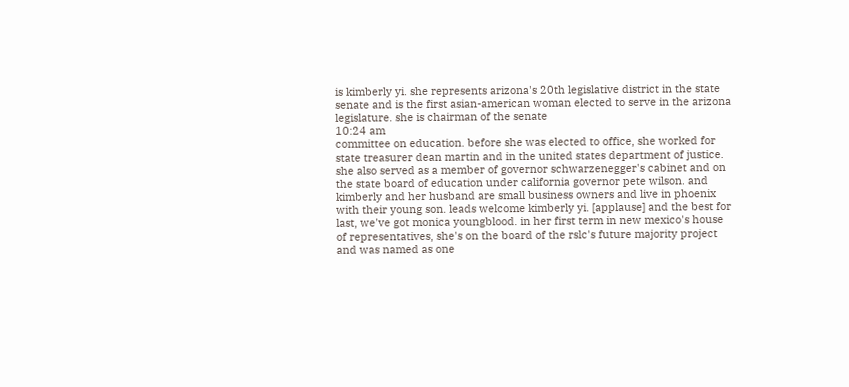is kimberly yi. she represents arizona's 20th legislative district in the state senate and is the first asian-american woman elected to serve in the arizona legislature. she is chairman of the senate
10:24 am
committee on education. before she was elected to office, she worked for state treasurer dean martin and in the united states department of justice. she also served as a member of governor schwarzenegger's cabinet and on the state board of education under california governor pete wilson. and kimberly and her husband are small business owners and live in phoenix with their young son. leads welcome kimberly yi. [applause] and the best for last, we've got monica youngblood. in her first term in new mexico's house of representatives, she's on the board of the rslc's future majority project and was named as one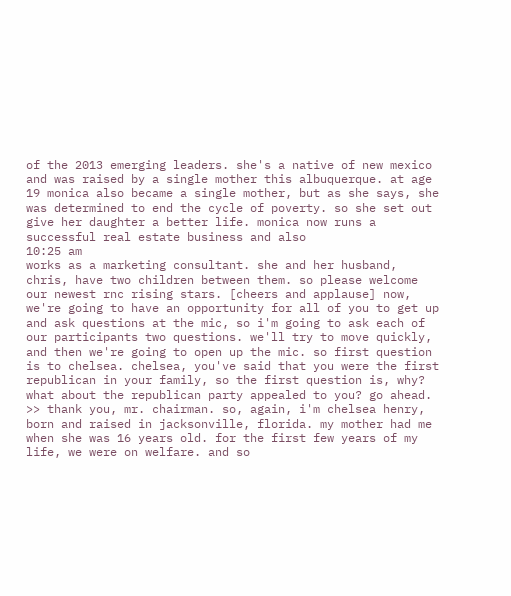of the 2013 emerging leaders. she's a native of new mexico and was raised by a single mother this albuquerque. at age 19 monica also became a single mother, but as she says, she was determined to end the cycle of poverty. so she set out give her daughter a better life. monica now runs a successful real estate business and also
10:25 am
works as a marketing consultant. she and her husband, chris, have two children between them. so please welcome our newest rnc rising stars. [cheers and applause] now, we're going to have an opportunity for all of you to get up and ask questions at the mic, so i'm going to ask each of our participants two questions. we'll try to move quickly, and then we're going to open up the mic. so first question is to chelsea. chelsea, you've said that you were the first republican in your family, so the first question is, why? what about the republican party appealed to you? go ahead. >> thank you, mr. chairman. so, again, i'm chelsea henry, born and raised in jacksonville, florida. my mother had me when she was 16 years old. for the first few years of my life, we were on welfare. and so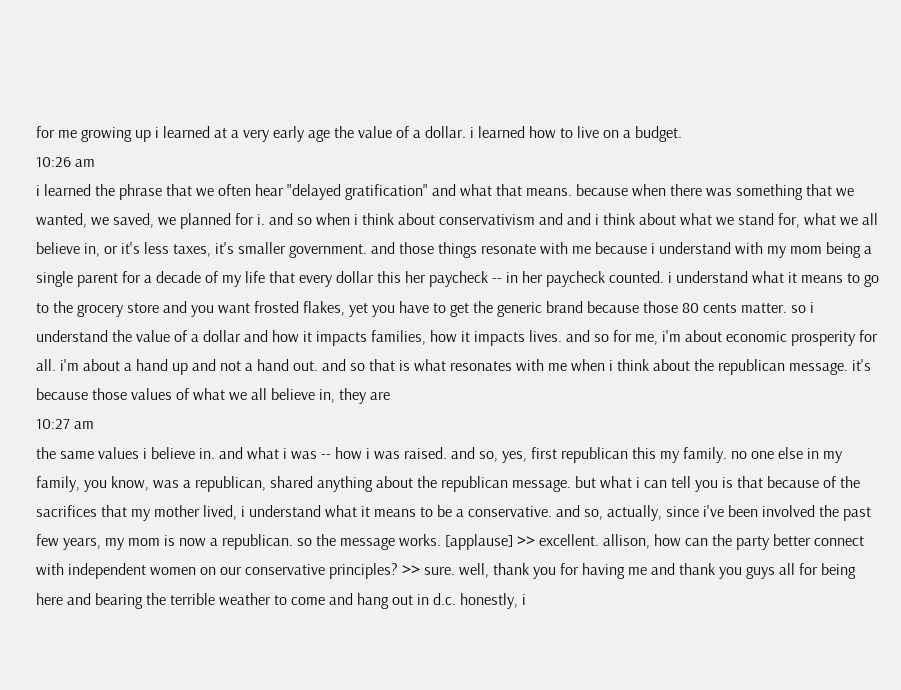for me growing up i learned at a very early age the value of a dollar. i learned how to live on a budget.
10:26 am
i learned the phrase that we often hear "delayed gratification" and what that means. because when there was something that we wanted, we saved, we planned for i. and so when i think about conservativism and and i think about what we stand for, what we all believe in, or it's less taxes, it's smaller government. and those things resonate with me because i understand with my mom being a single parent for a decade of my life that every dollar this her paycheck -- in her paycheck counted. i understand what it means to go to the grocery store and you want frosted flakes, yet you have to get the generic brand because those 80 cents matter. so i understand the value of a dollar and how it impacts families, how it impacts lives. and so for me, i'm about economic prosperity for all. i'm about a hand up and not a hand out. and so that is what resonates with me when i think about the republican message. it's because those values of what we all believe in, they are
10:27 am
the same values i believe in. and what i was -- how i was raised. and so, yes, first republican this my family. no one else in my family, you know, was a republican, shared anything about the republican message. but what i can tell you is that because of the sacrifices that my mother lived, i understand what it means to be a conservative. and so, actually, since i've been involved the past few years, my mom is now a republican. so the message works. [applause] >> excellent. allison, how can the party better connect with independent women on our conservative principles? >> sure. well, thank you for having me and thank you guys all for being here and bearing the terrible weather to come and hang out in d.c. honestly, i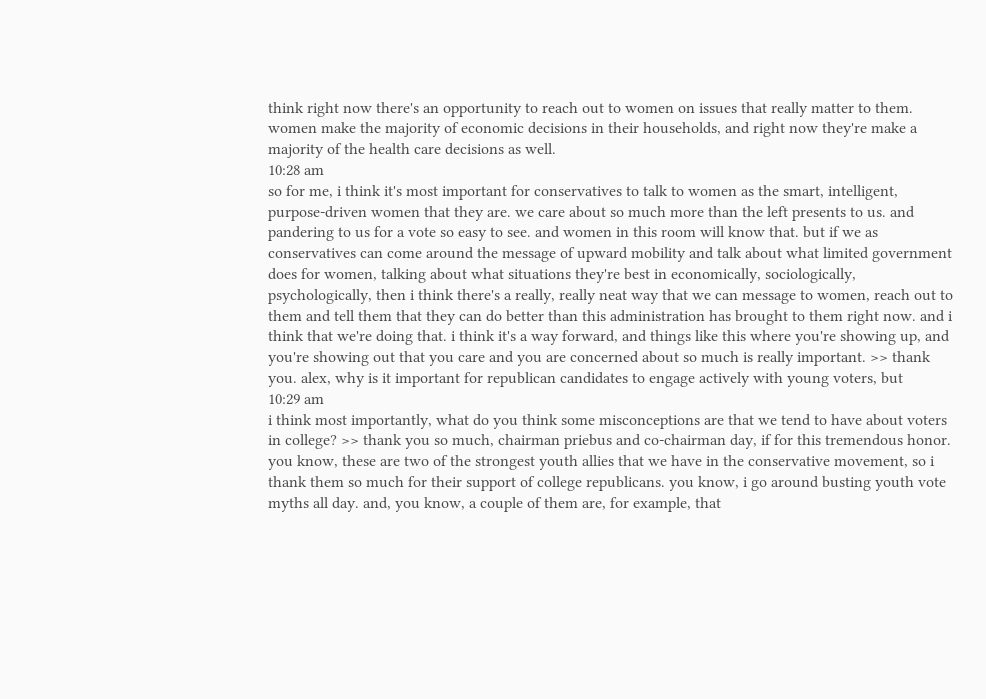think right now there's an opportunity to reach out to women on issues that really matter to them. women make the majority of economic decisions in their households, and right now they're make a majority of the health care decisions as well.
10:28 am
so for me, i think it's most important for conservatives to talk to women as the smart, intelligent, purpose-driven women that they are. we care about so much more than the left presents to us. and pandering to us for a vote so easy to see. and women in this room will know that. but if we as conservatives can come around the message of upward mobility and talk about what limited government does for women, talking about what situations they're best in economically, sociologically, psychologically, then i think there's a really, really neat way that we can message to women, reach out to them and tell them that they can do better than this administration has brought to them right now. and i think that we're doing that. i think it's a way forward, and things like this where you're showing up, and you're showing out that you care and you are concerned about so much is really important. >> thank you. alex, why is it important for republican candidates to engage actively with young voters, but
10:29 am
i think most importantly, what do you think some misconceptions are that we tend to have about voters in college? >> thank you so much, chairman priebus and co-chairman day, if for this tremendous honor. you know, these are two of the strongest youth allies that we have in the conservative movement, so i thank them so much for their support of college republicans. you know, i go around busting youth vote myths all day. and, you know, a couple of them are, for example, that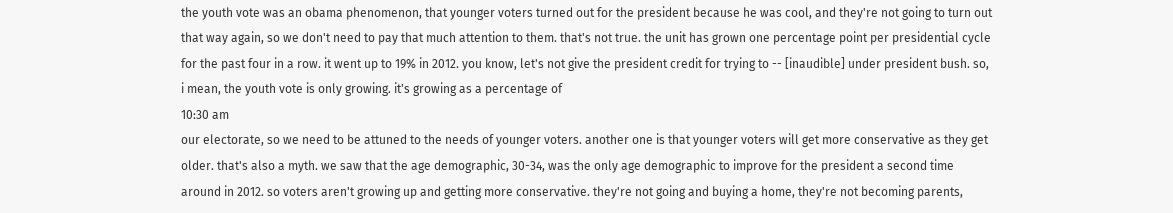the youth vote was an obama phenomenon, that younger voters turned out for the president because he was cool, and they're not going to turn out that way again, so we don't need to pay that much attention to them. that's not true. the unit has grown one percentage point per presidential cycle for the past four in a row. it went up to 19% in 2012. you know, let's not give the president credit for trying to -- [inaudible] under president bush. so, i mean, the youth vote is only growing. it's growing as a percentage of
10:30 am
our electorate, so we need to be attuned to the needs of younger voters. another one is that younger voters will get more conservative as they get older. that's also a myth. we saw that the age demographic, 30-34, was the only age demographic to improve for the president a second time around in 2012. so voters aren't growing up and getting more conservative. they're not going and buying a home, they're not becoming parents,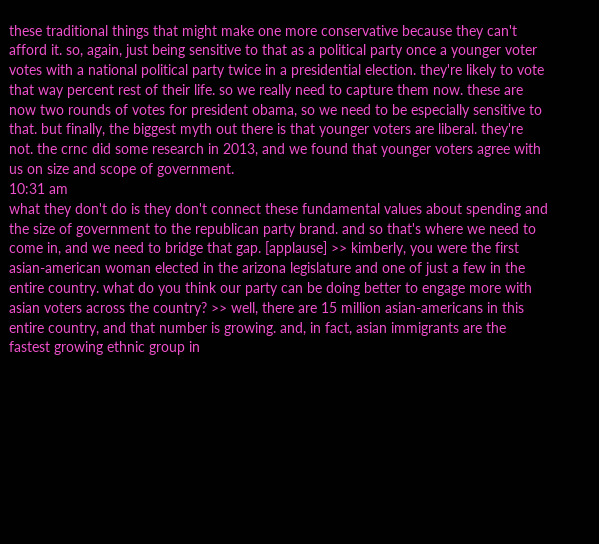these traditional things that might make one more conservative because they can't afford it. so, again, just being sensitive to that as a political party once a younger voter votes with a national political party twice in a presidential election. they're likely to vote that way percent rest of their life. so we really need to capture them now. these are now two rounds of votes for president obama, so we need to be especially sensitive to that. but finally, the biggest myth out there is that younger voters are liberal. they're not. the crnc did some research in 2013, and we found that younger voters agree with us on size and scope of government.
10:31 am
what they don't do is they don't connect these fundamental values about spending and the size of government to the republican party brand. and so that's where we need to come in, and we need to bridge that gap. [applause] >> kimberly, you were the first asian-american woman elected in the arizona legislature and one of just a few in the entire country. what do you think our party can be doing better to engage more with asian voters across the country? >> well, there are 15 million asian-americans in this entire country, and that number is growing. and, in fact, asian immigrants are the fastest growing ethnic group in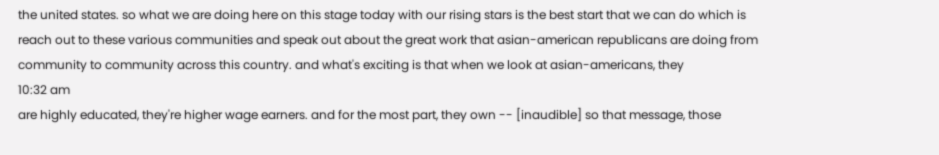the united states. so what we are doing here on this stage today with our rising stars is the best start that we can do which is reach out to these various communities and speak out about the great work that asian-american republicans are doing from community to community across this country. and what's exciting is that when we look at asian-americans, they
10:32 am
are highly educated, they're higher wage earners. and for the most part, they own -- [inaudible] so that message, those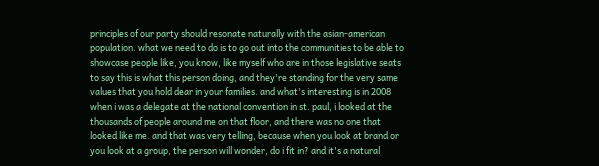principles of our party should resonate naturally with the asian-american population. what we need to do is to go out into the communities to be able to showcase people like, you know, like myself who are in those legislative seats to say this is what this person doing, and they're standing for the very same values that you hold dear in your families. and what's interesting is in 2008 when i was a delegate at the national convention in st. paul, i looked at the thousands of people around me on that floor, and there was no one that looked like me. and that was very telling, because when you look at brand or you look at a group, the person will wonder, do i fit in? and it's a natural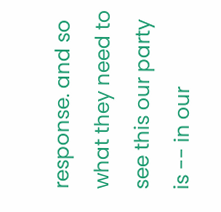response. and so what they need to see this our party is -- in our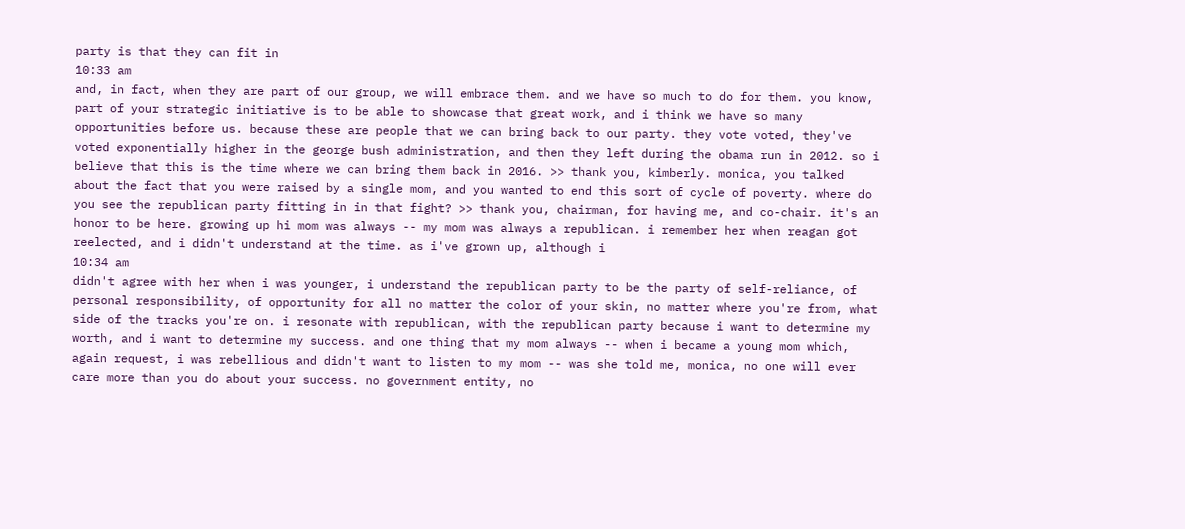party is that they can fit in
10:33 am
and, in fact, when they are part of our group, we will embrace them. and we have so much to do for them. you know, part of your strategic initiative is to be able to showcase that great work, and i think we have so many opportunities before us. because these are people that we can bring back to our party. they vote voted, they've voted exponentially higher in the george bush administration, and then they left during the obama run in 2012. so i believe that this is the time where we can bring them back in 2016. >> thank you, kimberly. monica, you talked about the fact that you were raised by a single mom, and you wanted to end this sort of cycle of poverty. where do you see the republican party fitting in in that fight? >> thank you, chairman, for having me, and co-chair. it's an honor to be here. growing up hi mom was always -- my mom was always a republican. i remember her when reagan got reelected, and i didn't understand at the time. as i've grown up, although i
10:34 am
didn't agree with her when i was younger, i understand the republican party to be the party of self-reliance, of personal responsibility, of opportunity for all no matter the color of your skin, no matter where you're from, what side of the tracks you're on. i resonate with republican, with the republican party because i want to determine my worth, and i want to determine my success. and one thing that my mom always -- when i became a young mom which, again request, i was rebellious and didn't want to listen to my mom -- was she told me, monica, no one will ever care more than you do about your success. no government entity, no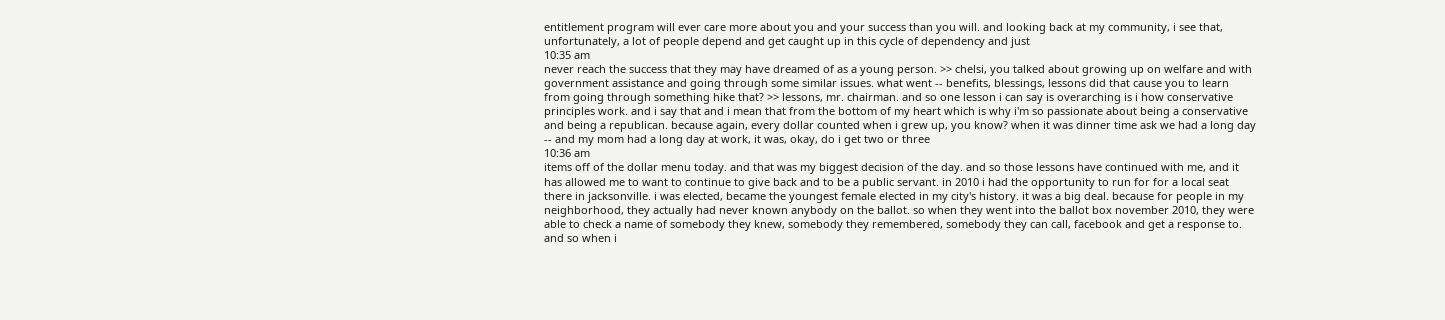entitlement program will ever care more about you and your success than you will. and looking back at my community, i see that, unfortunately, a lot of people depend and get caught up in this cycle of dependency and just
10:35 am
never reach the success that they may have dreamed of as a young person. >> chelsi, you talked about growing up on welfare and with government assistance and going through some similar issues. what went -- benefits, blessings, lessons did that cause you to learn from going through something hike that? >> lessons, mr. chairman. and so one lesson i can say is overarching is i how conservative principles work. and i say that and i mean that from the bottom of my heart which is why i'm so passionate about being a conservative and being a republican. because again, every dollar counted when i grew up, you know? when it was dinner time ask we had a long day -- and my mom had a long day at work, it was, okay, do i get two or three
10:36 am
items off of the dollar menu today. and that was my biggest decision of the day. and so those lessons have continued with me, and it has allowed me to want to continue to give back and to be a public servant. in 2010 i had the opportunity to run for for a local seat there in jacksonville. i was elected, became the youngest female elected in my city's history. it was a big deal. because for people in my neighborhood, they actually had never known anybody on the ballot. so when they went into the ballot box november 2010, they were able to check a name of somebody they knew, somebody they remembered, somebody they can call, facebook and get a response to. and so when i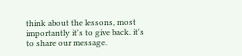think about the lessons, most importantly it's to give back. it's to share our message.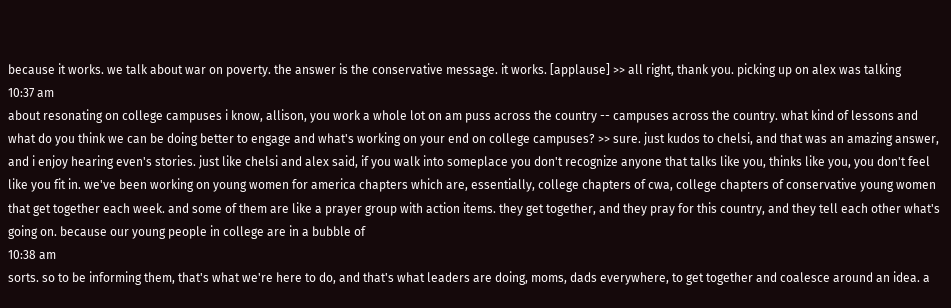because it works. we talk about war on poverty. the answer is the conservative message. it works. [applause] >> all right, thank you. picking up on alex was talking
10:37 am
about resonating on college campuses i know, allison, you work a whole lot on am puss across the country -- campuses across the country. what kind of lessons and what do you think we can be doing better to engage and what's working on your end on college campuses? >> sure. just kudos to chelsi, and that was an amazing answer, and i enjoy hearing even's stories. just like chelsi and alex said, if you walk into someplace you don't recognize anyone that talks like you, thinks like you, you don't feel like you fit in. we've been working on young women for america chapters which are, essentially, college chapters of cwa, college chapters of conservative young women that get together each week. and some of them are like a prayer group with action items. they get together, and they pray for this country, and they tell each other what's going on. because our young people in college are in a bubble of
10:38 am
sorts. so to be informing them, that's what we're here to do, and that's what leaders are doing, moms, dads everywhere, to get together and coalesce around an idea. a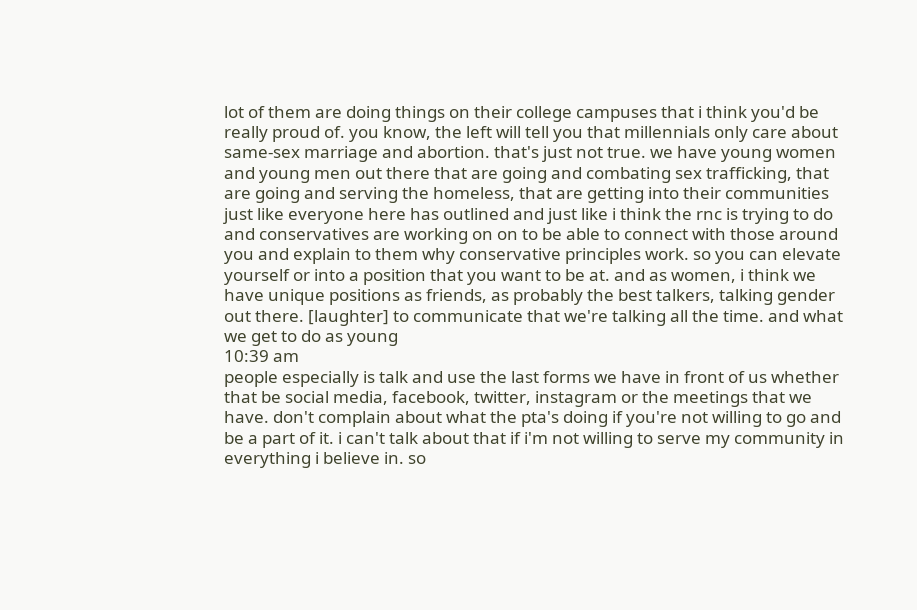lot of them are doing things on their college campuses that i think you'd be really proud of. you know, the left will tell you that millennials only care about same-sex marriage and abortion. that's just not true. we have young women and young men out there that are going and combating sex trafficking, that are going and serving the homeless, that are getting into their communities just like everyone here has outlined and just like i think the rnc is trying to do and conservatives are working on on to be able to connect with those around you and explain to them why conservative principles work. so you can elevate yourself or into a position that you want to be at. and as women, i think we have unique positions as friends, as probably the best talkers, talking gender out there. [laughter] to communicate that we're talking all the time. and what we get to do as young
10:39 am
people especially is talk and use the last forms we have in front of us whether that be social media, facebook, twitter, instagram or the meetings that we have. don't complain about what the pta's doing if you're not willing to go and be a part of it. i can't talk about that if i'm not willing to serve my community in everything i believe in. so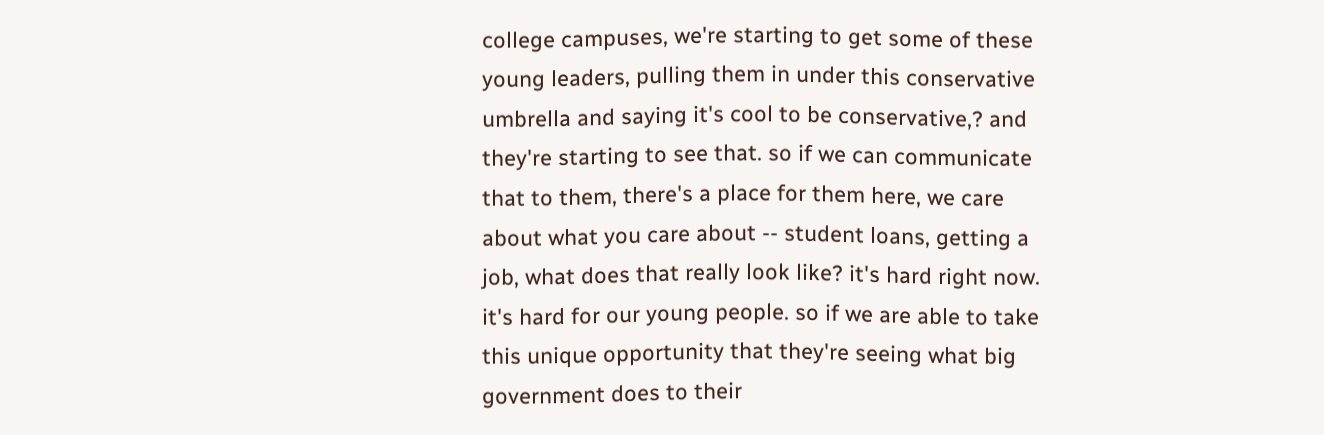college campuses, we're starting to get some of these young leaders, pulling them in under this conservative umbrella and saying it's cool to be conservative,? and they're starting to see that. so if we can communicate that to them, there's a place for them here, we care about what you care about -- student loans, getting a job, what does that really look like? it's hard right now. it's hard for our young people. so if we are able to take this unique opportunity that they're seeing what big government does to their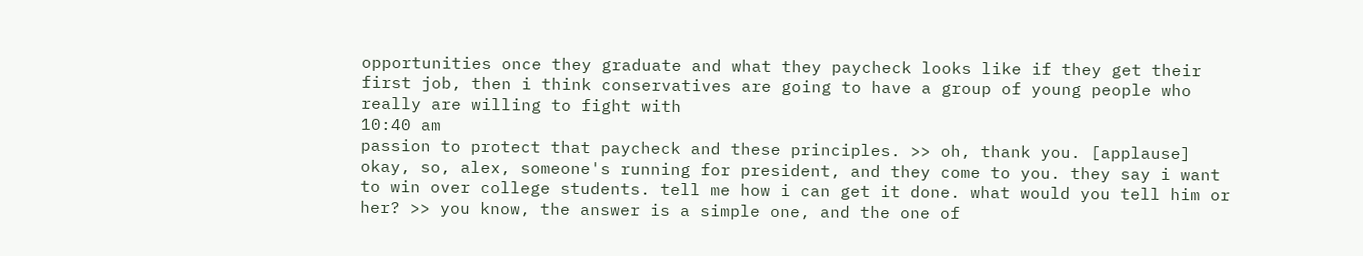opportunities once they graduate and what they paycheck looks like if they get their first job, then i think conservatives are going to have a group of young people who really are willing to fight with
10:40 am
passion to protect that paycheck and these principles. >> oh, thank you. [applause] okay, so, alex, someone's running for president, and they come to you. they say i want to win over college students. tell me how i can get it done. what would you tell him or her? >> you know, the answer is a simple one, and the one of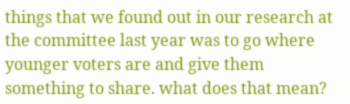things that we found out in our research at the committee last year was to go where younger voters are and give them something to share. what does that mean?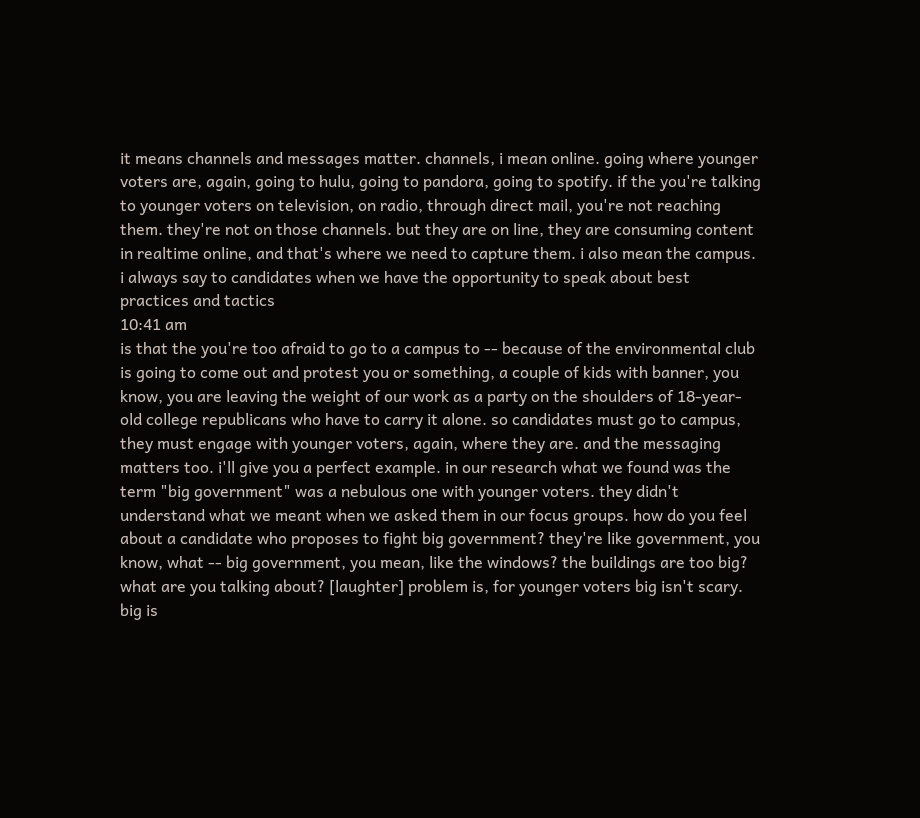it means channels and messages matter. channels, i mean online. going where younger voters are, again, going to hulu, going to pandora, going to spotify. if the you're talking to younger voters on television, on radio, through direct mail, you're not reaching them. they're not on those channels. but they are on line, they are consuming content in realtime online, and that's where we need to capture them. i also mean the campus. i always say to candidates when we have the opportunity to speak about best practices and tactics
10:41 am
is that the you're too afraid to go to a campus to -- because of the environmental club is going to come out and protest you or something, a couple of kids with banner, you know, you are leaving the weight of our work as a party on the shoulders of 18-year-old college republicans who have to carry it alone. so candidates must go to campus, they must engage with younger voters, again, where they are. and the messaging matters too. i'll give you a perfect example. in our research what we found was the term "big government" was a nebulous one with younger voters. they didn't understand what we meant when we asked them in our focus groups. how do you feel about a candidate who proposes to fight big government? they're like government, you know, what -- big government, you mean, like the windows? the buildings are too big? what are you talking about? [laughter] problem is, for younger voters big isn't scary. big is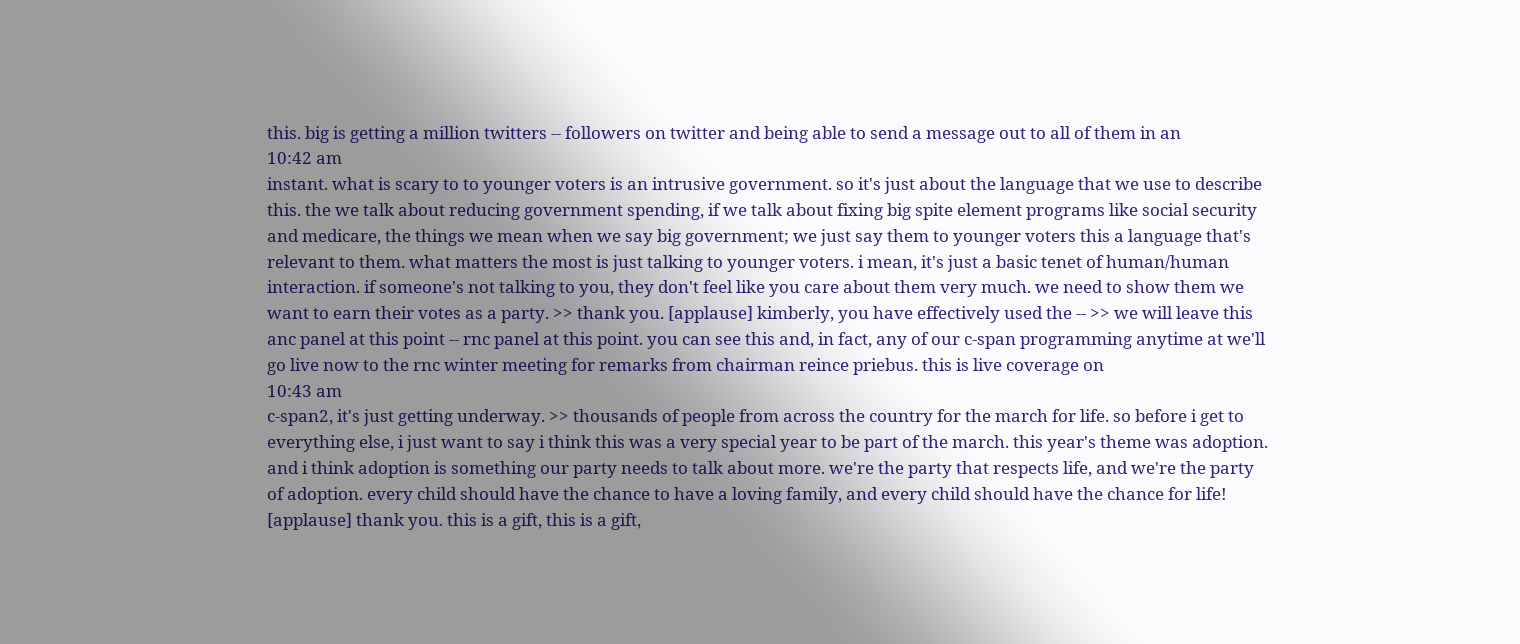this. big is getting a million twitters -- followers on twitter and being able to send a message out to all of them in an
10:42 am
instant. what is scary to to younger voters is an intrusive government. so it's just about the language that we use to describe this. the we talk about reducing government spending, if we talk about fixing big spite element programs like social security and medicare, the things we mean when we say big government; we just say them to younger voters this a language that's relevant to them. what matters the most is just talking to younger voters. i mean, it's just a basic tenet of human/human interaction. if someone's not talking to you, they don't feel like you care about them very much. we need to show them we want to earn their votes as a party. >> thank you. [applause] kimberly, you have effectively used the -- >> we will leave this anc panel at this point -- rnc panel at this point. you can see this and, in fact, any of our c-span programming anytime at we'll go live now to the rnc winter meeting for remarks from chairman reince priebus. this is live coverage on
10:43 am
c-span2, it's just getting underway. >> thousands of people from across the country for the march for life. so before i get to everything else, i just want to say i think this was a very special year to be part of the march. this year's theme was adoption. and i think adoption is something our party needs to talk about more. we're the party that respects life, and we're the party of adoption. every child should have the chance to have a loving family, and every child should have the chance for life! [applause] thank you. this is a gift, this is a gift,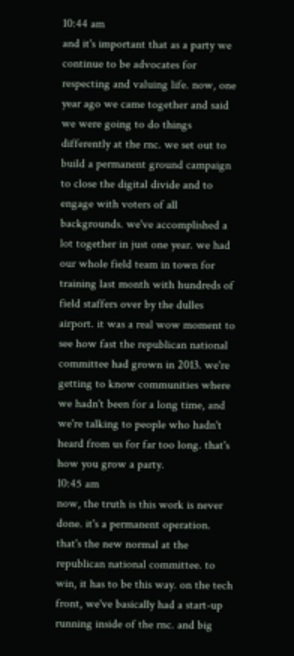10:44 am
and it's important that as a party we continue to be advocates for respecting and valuing life. now, one year ago we came together and said we were going to do things differently at the rnc. we set out to build a permanent ground campaign to close the digital divide and to engage with voters of all backgrounds. we've accomplished a lot together in just one year. we had our whole field team in town for training last month with hundreds of field staffers over by the dulles airport. it was a real wow moment to see how fast the republican national committee had grown in 2013. we're getting to know communities where we hadn't been for a long time, and we're talking to people who hadn't heard from us for far too long. that's how you grow a party.
10:45 am
now, the truth is this work is never done. it's a permanent operation. that's the new normal at the republican national committee. to win, it has to be this way. on the tech front, we've basically had a start-up running inside of the rnc. and big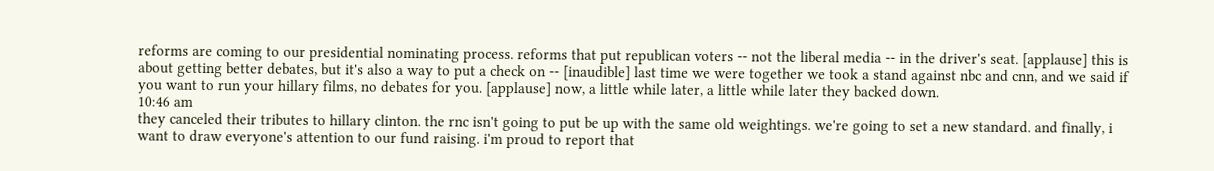reforms are coming to our presidential nominating process. reforms that put republican voters -- not the liberal media -- in the driver's seat. [applause] this is about getting better debates, but it's also a way to put a check on -- [inaudible] last time we were together we took a stand against nbc and cnn, and we said if you want to run your hillary films, no debates for you. [applause] now, a little while later, a little while later they backed down.
10:46 am
they canceled their tributes to hillary clinton. the rnc isn't going to put be up with the same old weightings. we're going to set a new standard. and finally, i want to draw everyone's attention to our fund raising. i'm proud to report that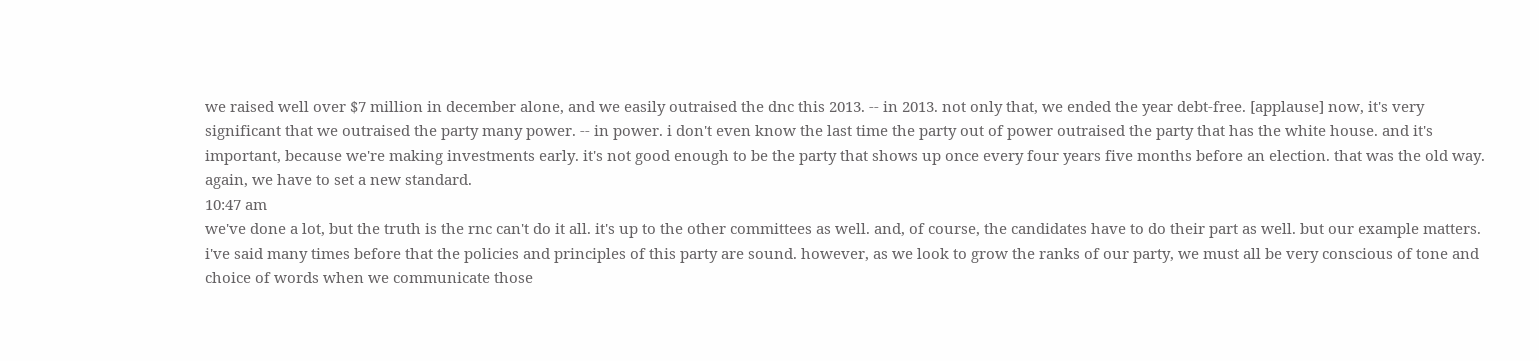we raised well over $7 million in december alone, and we easily outraised the dnc this 2013. -- in 2013. not only that, we ended the year debt-free. [applause] now, it's very significant that we outraised the party many power. -- in power. i don't even know the last time the party out of power outraised the party that has the white house. and it's important, because we're making investments early. it's not good enough to be the party that shows up once every four years five months before an election. that was the old way. again, we have to set a new standard.
10:47 am
we've done a lot, but the truth is the rnc can't do it all. it's up to the other committees as well. and, of course, the candidates have to do their part as well. but our example matters. i've said many times before that the policies and principles of this party are sound. however, as we look to grow the ranks of our party, we must all be very conscious of tone and choice of words when we communicate those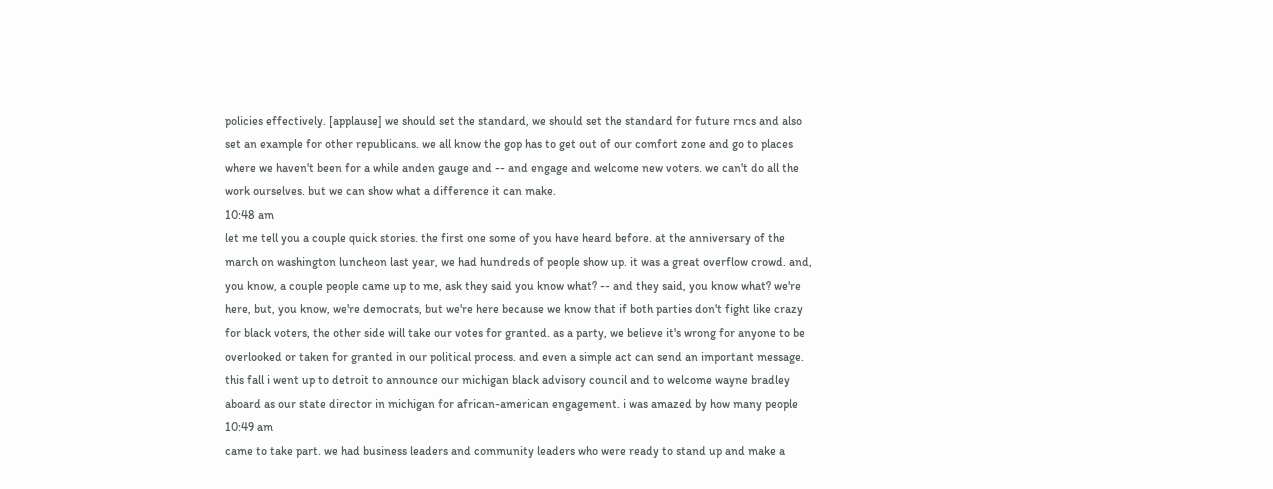policies effectively. [applause] we should set the standard, we should set the standard for future rncs and also set an example for other republicans. we all know the gop has to get out of our comfort zone and go to places where we haven't been for a while anden gauge and -- and engage and welcome new voters. we can't do all the work ourselves. but we can show what a difference it can make.
10:48 am
let me tell you a couple quick stories. the first one some of you have heard before. at the anniversary of the march on washington luncheon last year, we had hundreds of people show up. it was a great overflow crowd. and, you know, a couple people came up to me, ask they said you know what? -- and they said, you know what? we're here, but, you know, we're democrats, but we're here because we know that if both parties don't fight like crazy for black voters, the other side will take our votes for granted. as a party, we believe it's wrong for anyone to be overlooked or taken for granted in our political process. and even a simple act can send an important message. this fall i went up to detroit to announce our michigan black advisory council and to welcome wayne bradley aboard as our state director in michigan for african-american engagement. i was amazed by how many people
10:49 am
came to take part. we had business leaders and community leaders who were ready to stand up and make a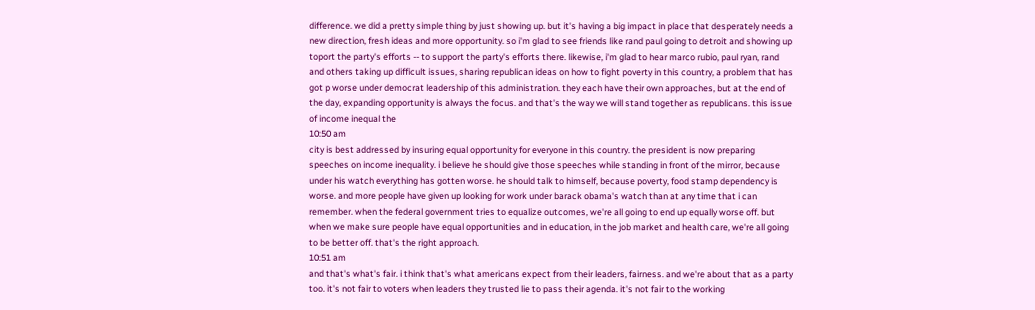difference. we did a pretty simple thing by just showing up. but it's having a big impact in place that desperately needs a new direction, fresh ideas and more opportunity. so i'm glad to see friends like rand paul going to detroit and showing up toport the party's efforts -- to support the party's efforts there. likewise, i'm glad to hear marco rubio, paul ryan, rand and others taking up difficult issues, sharing republican ideas on how to fight poverty in this country, a problem that has got p worse under democrat leadership of this administration. they each have their own approaches, but at the end of the day, expanding opportunity is always the focus. and that's the way we will stand together as republicans. this issue of income inequal the
10:50 am
city is best addressed by insuring equal opportunity for everyone in this country. the president is now preparing speeches on income inequality. i believe he should give those speeches while standing in front of the mirror, because under his watch everything has gotten worse. he should talk to himself, because poverty, food stamp dependency is worse. and more people have given up looking for work under barack obama's watch than at any time that i can remember. when the federal government tries to equalize outcomes, we're all going to end up equally worse off. but when we make sure people have equal opportunities and in education, in the job market and health care, we're all going to be better off. that's the right approach.
10:51 am
and that's what's fair. i think that's what americans expect from their leaders, fairness. and we're about that as a party too. it's not fair to voters when leaders they trusted lie to pass their agenda. it's not fair to the working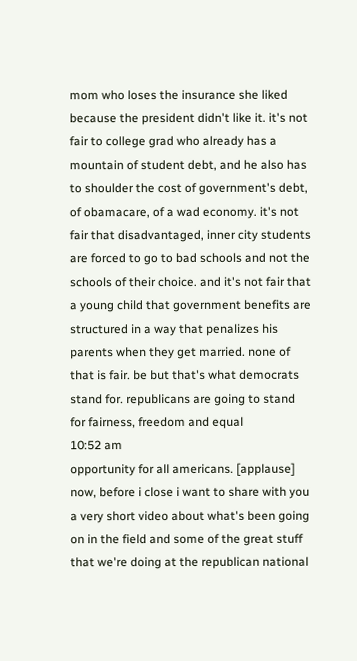mom who loses the insurance she liked because the president didn't like it. it's not fair to college grad who already has a mountain of student debt, and he also has to shoulder the cost of government's debt, of obamacare, of a wad economy. it's not fair that disadvantaged, inner city students are forced to go to bad schools and not the schools of their choice. and it's not fair that a young child that government benefits are structured in a way that penalizes his parents when they get married. none of that is fair. be but that's what democrats stand for. republicans are going to stand for fairness, freedom and equal
10:52 am
opportunity for all americans. [applause] now, before i close i want to share with you a very short video about what's been going on in the field and some of the great stuff that we're doing at the republican national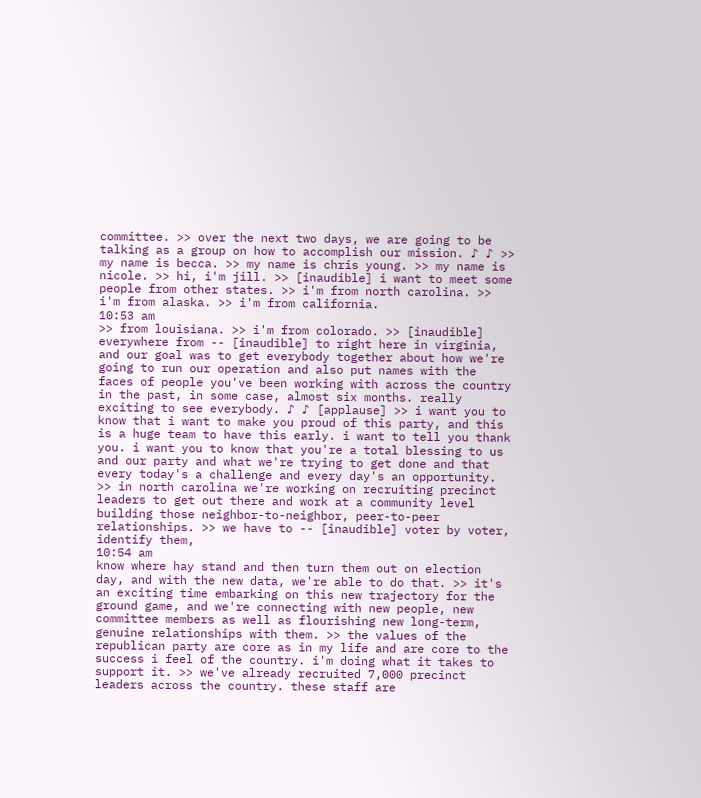committee. >> over the next two days, we are going to be talking as a group on how to accomplish our mission. ♪ ♪ >> my name is becca. >> my name is chris young. >> my name is nicole. >> hi, i'm jill. >> [inaudible] i want to meet some people from other states. >> i'm from north carolina. >> i'm from alaska. >> i'm from california.
10:53 am
>> from louisiana. >> i'm from colorado. >> [inaudible] everywhere from -- [inaudible] to right here in virginia, and our goal was to get everybody together about how we're going to run our operation and also put names with the faces of people you've been working with across the country in the past, in some case, almost six months. really exciting to see everybody. ♪ ♪ [applause] >> i want you to know that i want to make you proud of this party, and this is a huge team to have this early. i want to tell you thank you. i want you to know that you're a total blessing to us and our party and what we're trying to get done and that every today's a challenge and every day's an opportunity. >> in north carolina we're working on recruiting precinct leaders to get out there and work at a community level building those neighbor-to-neighbor, peer-to-peer relationships. >> we have to -- [inaudible] voter by voter, identify them,
10:54 am
know where hay stand and then turn them out on election day, and with the new data, we're able to do that. >> it's an exciting time embarking on this new trajectory for the ground game, and we're connecting with new people, new committee members as well as flourishing new long-term, genuine relationships with them. >> the values of the republican party are core as in my life and are core to the success i feel of the country. i'm doing what it takes to support it. >> we've already recruited 7,000 precinct leaders across the country. these staff are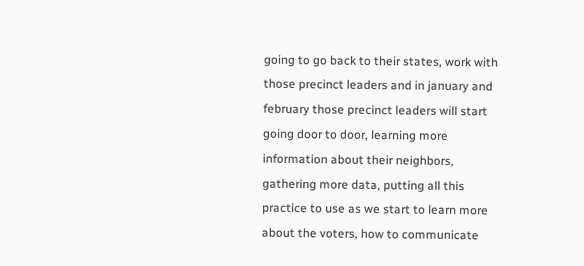going to go back to their states, work with those precinct leaders and in january and february those precinct leaders will start going door to door, learning more information about their neighbors, gathering more data, putting all this practice to use as we start to learn more about the voters, how to communicate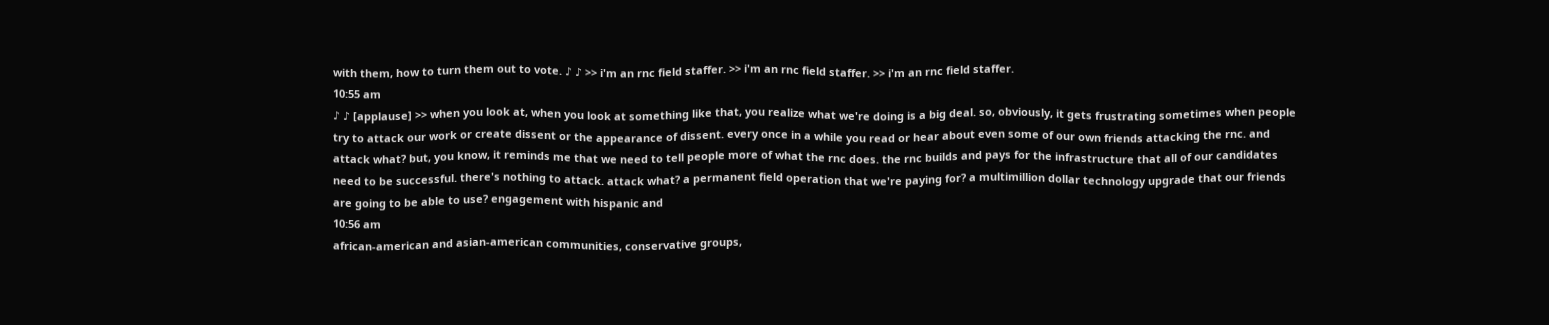with them, how to turn them out to vote. ♪ ♪ >> i'm an rnc field staffer. >> i'm an rnc field staffer. >> i'm an rnc field staffer.
10:55 am
♪ ♪ [applause] >> when you look at, when you look at something like that, you realize what we're doing is a big deal. so, obviously, it gets frustrating sometimes when people try to attack our work or create dissent or the appearance of dissent. every once in a while you read or hear about even some of our own friends attacking the rnc. and attack what? but, you know, it reminds me that we need to tell people more of what the rnc does. the rnc builds and pays for the infrastructure that all of our candidates need to be successful. there's nothing to attack. attack what? a permanent field operation that we're paying for? a multimillion dollar technology upgrade that our friends are going to be able to use? engagement with hispanic and
10:56 am
african-american and asian-american communities, conservative groups,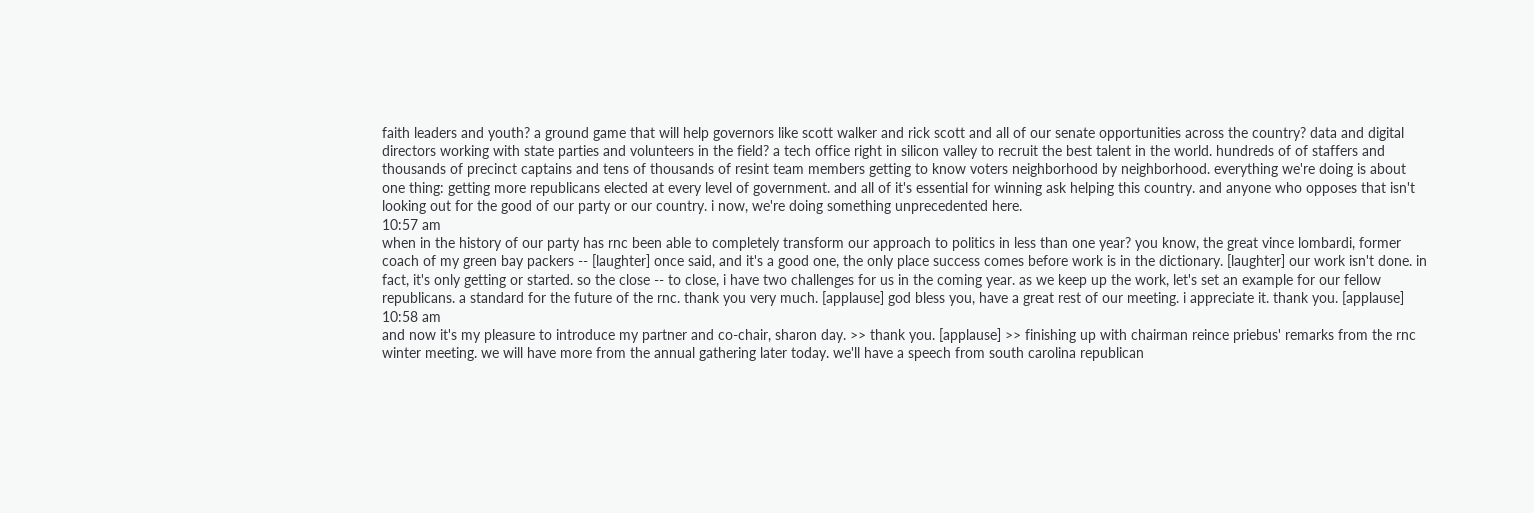faith leaders and youth? a ground game that will help governors like scott walker and rick scott and all of our senate opportunities across the country? data and digital directors working with state parties and volunteers in the field? a tech office right in silicon valley to recruit the best talent in the world. hundreds of of staffers and thousands of precinct captains and tens of thousands of resint team members getting to know voters neighborhood by neighborhood. everything we're doing is about one thing: getting more republicans elected at every level of government. and all of it's essential for winning ask helping this country. and anyone who opposes that isn't looking out for the good of our party or our country. i now, we're doing something unprecedented here.
10:57 am
when in the history of our party has rnc been able to completely transform our approach to politics in less than one year? you know, the great vince lombardi, former coach of my green bay packers -- [laughter] once said, and it's a good one, the only place success comes before work is in the dictionary. [laughter] our work isn't done. in fact, it's only getting or started. so the close -- to close, i have two challenges for us in the coming year. as we keep up the work, let's set an example for our fellow republicans. a standard for the future of the rnc. thank you very much. [applause] god bless you, have a great rest of our meeting. i appreciate it. thank you. [applause]
10:58 am
and now it's my pleasure to introduce my partner and co-chair, sharon day. >> thank you. [applause] >> finishing up with chairman reince priebus' remarks from the rnc winter meeting. we will have more from the annual gathering later today. we'll have a speech from south carolina republican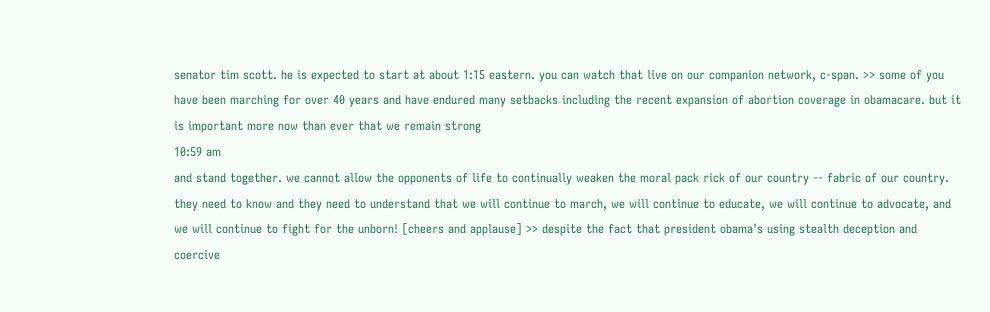senator tim scott. he is expected to start at about 1:15 eastern. you can watch that live on our companion network, c-span. >> some of you have been marching for over 40 years and have endured many setbacks including the recent expansion of abortion coverage in obamacare. but it is important more now than ever that we remain strong
10:59 am
and stand together. we cannot allow the opponents of life to continually weaken the moral pack rick of our country -- fabric of our country. they need to know and they need to understand that we will continue to march, we will continue to educate, we will continue to advocate, and we will continue to fight for the unborn! [cheers and applause] >> despite the fact that president obama's using stealth deception and coercive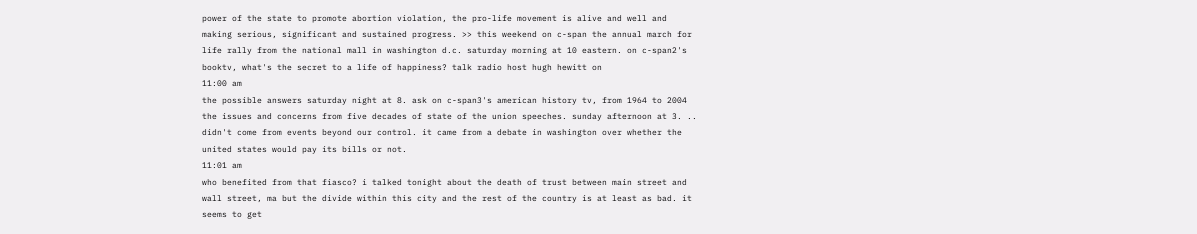power of the state to promote abortion violation, the pro-life movement is alive and well and making serious, significant and sustained progress. >> this weekend on c-span the annual march for life rally from the national mall in washington d.c. saturday morning at 10 eastern. on c-span2's booktv, what's the secret to a life of happiness? talk radio host hugh hewitt on
11:00 am
the possible answers saturday night at 8. ask on c-span3's american history tv, from 1964 to 2004 the issues and concerns from five decades of state of the union speeches. sunday afternoon at 3. .. didn't come from events beyond our control. it came from a debate in washington over whether the united states would pay its bills or not.
11:01 am
who benefited from that fiasco? i talked tonight about the death of trust between main street and wall street, ma but the divide within this city and the rest of the country is at least as bad. it seems to get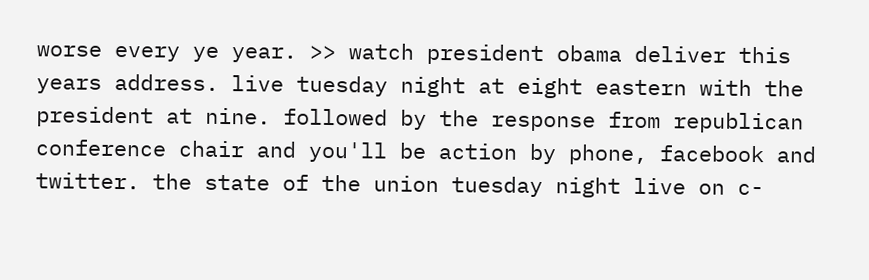worse every ye year. >> watch president obama deliver this years address. live tuesday night at eight eastern with the president at nine. followed by the response from republican conference chair and you'll be action by phone, facebook and twitter. the state of the union tuesday night live on c-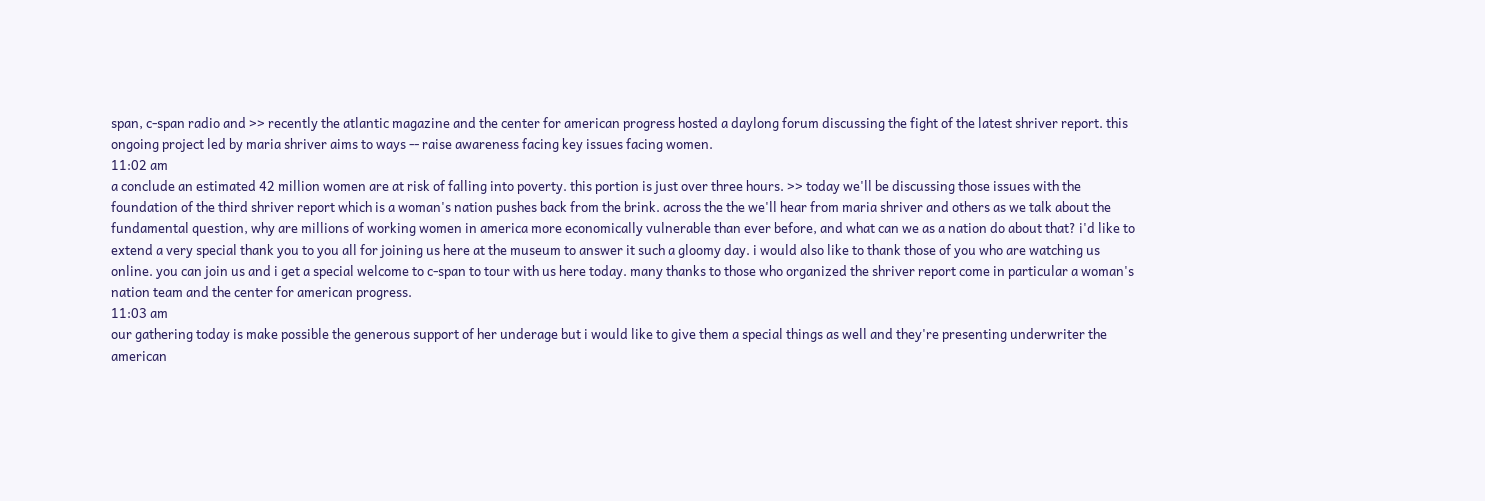span, c-span radio and >> recently the atlantic magazine and the center for american progress hosted a daylong forum discussing the fight of the latest shriver report. this ongoing project led by maria shriver aims to ways -- raise awareness facing key issues facing women.
11:02 am
a conclude an estimated 42 million women are at risk of falling into poverty. this portion is just over three hours. >> today we'll be discussing those issues with the foundation of the third shriver report which is a woman's nation pushes back from the brink. across the the we'll hear from maria shriver and others as we talk about the fundamental question, why are millions of working women in america more economically vulnerable than ever before, and what can we as a nation do about that? i'd like to extend a very special thank you to you all for joining us here at the museum to answer it such a gloomy day. i would also like to thank those of you who are watching us online. you can join us and i get a special welcome to c-span to tour with us here today. many thanks to those who organized the shriver report come in particular a woman's nation team and the center for american progress.
11:03 am
our gathering today is make possible the generous support of her underage but i would like to give them a special things as well and they're presenting underwriter the american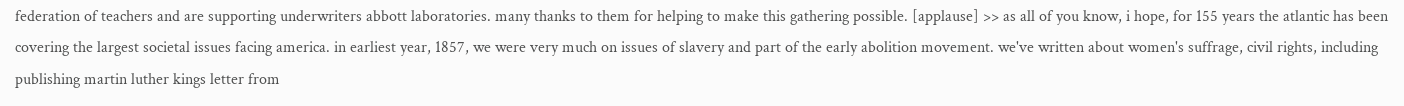federation of teachers and are supporting underwriters abbott laboratories. many thanks to them for helping to make this gathering possible. [applause] >> as all of you know, i hope, for 155 years the atlantic has been covering the largest societal issues facing america. in earliest year, 1857, we were very much on issues of slavery and part of the early abolition movement. we've written about women's suffrage, civil rights, including publishing martin luther kings letter from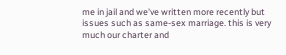me in jail and we've written more recently but issues such as same-sex marriage. this is very much our charter and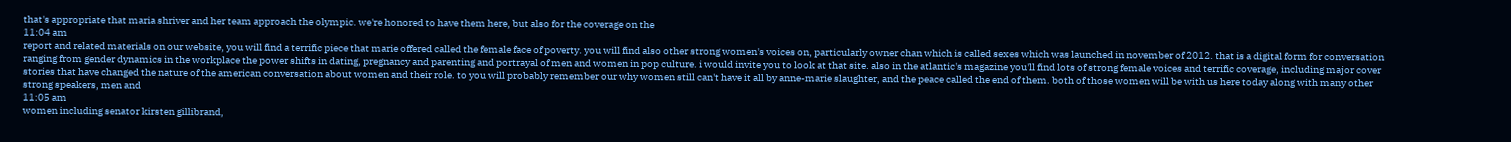that's appropriate that maria shriver and her team approach the olympic. we're honored to have them here, but also for the coverage on the
11:04 am
report and related materials on our website, you will find a terrific piece that marie offered called the female face of poverty. you will find also other strong women's voices on, particularly owner chan which is called sexes which was launched in november of 2012. that is a digital form for conversation ranging from gender dynamics in the workplace the power shifts in dating, pregnancy and parenting and portrayal of men and women in pop culture. i would invite you to look at that site. also in the atlantic's magazine you'll find lots of strong female voices and terrific coverage, including major cover stories that have changed the nature of the american conversation about women and their role. to you will probably remember our why women still can't have it all by anne-marie slaughter, and the peace called the end of them. both of those women will be with us here today along with many other strong speakers, men and
11:05 am
women including senator kirsten gillibrand,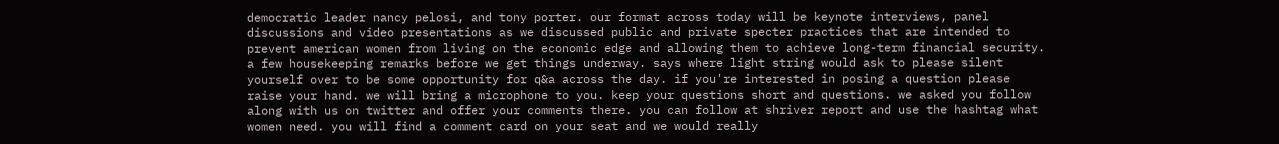democratic leader nancy pelosi, and tony porter. our format across today will be keynote interviews, panel discussions and video presentations as we discussed public and private specter practices that are intended to prevent american women from living on the economic edge and allowing them to achieve long-term financial security. a few housekeeping remarks before we get things underway. says where light string would ask to please silent yourself over to be some opportunity for q&a across the day. if you're interested in posing a question please raise your hand. we will bring a microphone to you. keep your questions short and questions. we asked you follow along with us on twitter and offer your comments there. you can follow at shriver report and use the hashtag what women need. you will find a comment card on your seat and we would really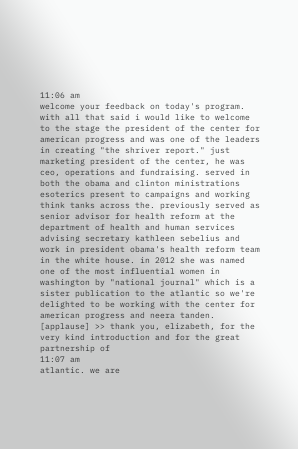11:06 am
welcome your feedback on today's program. with all that said i would like to welcome to the stage the president of the center for american progress and was one of the leaders in creating "the shriver report." just marketing president of the center, he was ceo, operations and fundraising. served in both the obama and clinton ministrations esoterics present to campaigns and working think tanks across the. previously served as senior advisor for health reform at the department of health and human services advising secretary kathleen sebelius and work in president obama's health reform team in the white house. in 2012 she was named one of the most influential women in washington by "national journal" which is a sister publication to the atlantic so we're delighted to be working with the center for american progress and neera tanden. [applause] >> thank you, elizabeth, for the very kind introduction and for the great partnership of
11:07 am
atlantic. we are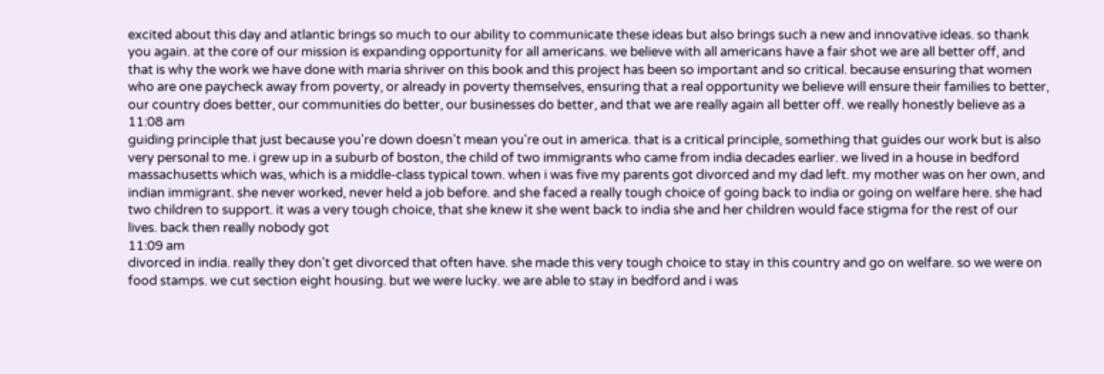excited about this day and atlantic brings so much to our ability to communicate these ideas but also brings such a new and innovative ideas. so thank you again. at the core of our mission is expanding opportunity for all americans. we believe with all americans have a fair shot we are all better off, and that is why the work we have done with maria shriver on this book and this project has been so important and so critical. because ensuring that women who are one paycheck away from poverty, or already in poverty themselves, ensuring that a real opportunity we believe will ensure their families to better, our country does better, our communities do better, our businesses do better, and that we are really again all better off. we really honestly believe as a
11:08 am
guiding principle that just because you're down doesn't mean you're out in america. that is a critical principle, something that guides our work but is also very personal to me. i grew up in a suburb of boston, the child of two immigrants who came from india decades earlier. we lived in a house in bedford massachusetts which was, which is a middle-class typical town. when i was five my parents got divorced and my dad left. my mother was on her own, and indian immigrant. she never worked, never held a job before. and she faced a really tough choice of going back to india or going on welfare here. she had two children to support. it was a very tough choice, that she knew it she went back to india she and her children would face stigma for the rest of our lives. back then really nobody got
11:09 am
divorced in india. really they don't get divorced that often have. she made this very tough choice to stay in this country and go on welfare. so we were on food stamps. we cut section eight housing. but we were lucky. we are able to stay in bedford and i was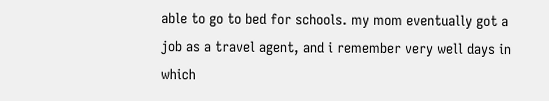able to go to bed for schools. my mom eventually got a job as a travel agent, and i remember very well days in which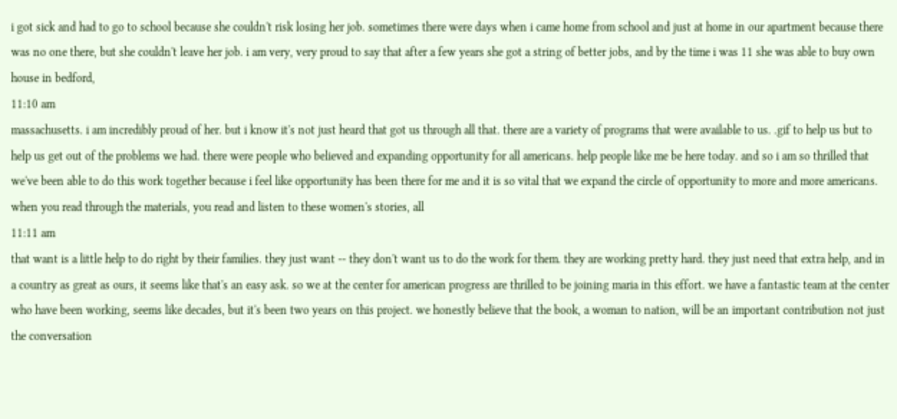i got sick and had to go to school because she couldn't risk losing her job. sometimes there were days when i came home from school and just at home in our apartment because there was no one there, but she couldn't leave her job. i am very, very proud to say that after a few years she got a string of better jobs, and by the time i was 11 she was able to buy own house in bedford,
11:10 am
massachusetts. i am incredibly proud of her. but i know it's not just heard that got us through all that. there are a variety of programs that were available to us. .gif to help us but to help us get out of the problems we had. there were people who believed and expanding opportunity for all americans. help people like me be here today. and so i am so thrilled that we've been able to do this work together because i feel like opportunity has been there for me and it is so vital that we expand the circle of opportunity to more and more americans. when you read through the materials, you read and listen to these women's stories, all
11:11 am
that want is a little help to do right by their families. they just want -- they don't want us to do the work for them. they are working pretty hard. they just need that extra help, and in a country as great as ours, it seems like that's an easy ask. so we at the center for american progress are thrilled to be joining maria in this effort. we have a fantastic team at the center who have been working, seems like decades, but it's been two years on this project. we honestly believe that the book, a woman to nation, will be an important contribution not just the conversation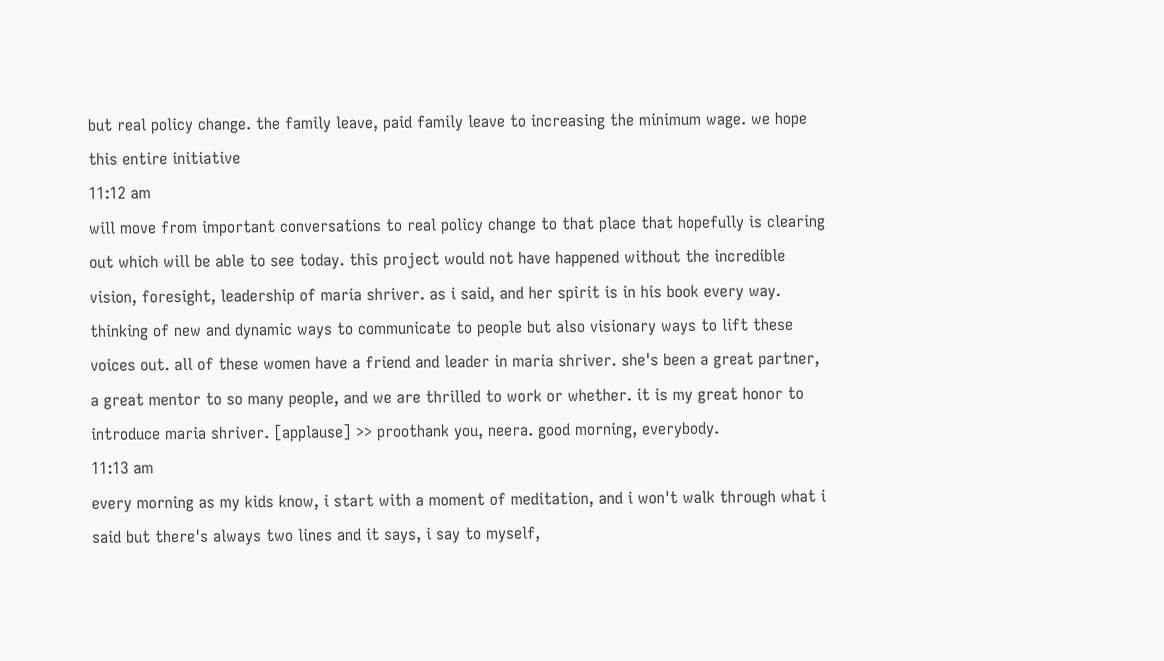but real policy change. the family leave, paid family leave to increasing the minimum wage. we hope this entire initiative
11:12 am
will move from important conversations to real policy change to that place that hopefully is clearing out which will be able to see today. this project would not have happened without the incredible vision, foresight, leadership of maria shriver. as i said, and her spirit is in his book every way. thinking of new and dynamic ways to communicate to people but also visionary ways to lift these voices out. all of these women have a friend and leader in maria shriver. she's been a great partner, a great mentor to so many people, and we are thrilled to work or whether. it is my great honor to introduce maria shriver. [applause] >> proothank you, neera. good morning, everybody.
11:13 am
every morning as my kids know, i start with a moment of meditation, and i won't walk through what i said but there's always two lines and it says, i say to myself,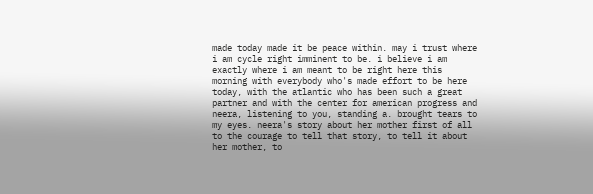made today made it be peace within. may i trust where i am cycle right imminent to be. i believe i am exactly where i am meant to be right here this morning with everybody who's made effort to be here today, with the atlantic who has been such a great partner and with the center for american progress and neera, listening to you, standing a. brought tears to my eyes. neera's story about her mother first of all to the courage to tell that story, to tell it about her mother, to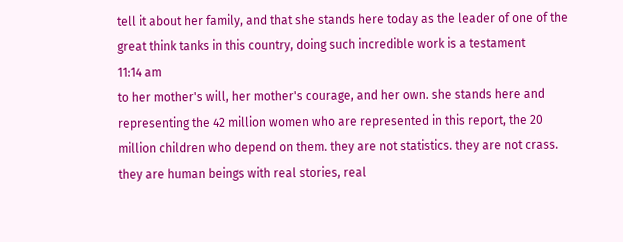tell it about her family, and that she stands here today as the leader of one of the great think tanks in this country, doing such incredible work is a testament
11:14 am
to her mother's will, her mother's courage, and her own. she stands here and representing the 42 million women who are represented in this report, the 20 million children who depend on them. they are not statistics. they are not crass. they are human beings with real stories, real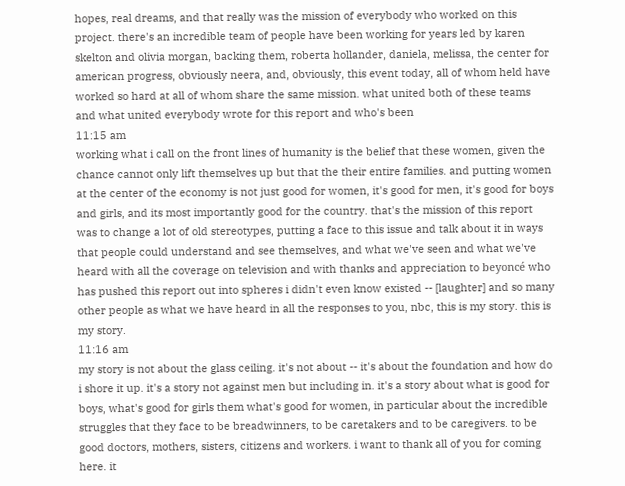hopes, real dreams, and that really was the mission of everybody who worked on this project. there's an incredible team of people have been working for years led by karen skelton and olivia morgan, backing them, roberta hollander, daniela, melissa, the center for american progress, obviously neera, and, obviously, this event today, all of whom held have worked so hard at all of whom share the same mission. what united both of these teams and what united everybody wrote for this report and who's been
11:15 am
working what i call on the front lines of humanity is the belief that these women, given the chance cannot only lift themselves up but that the their entire families. and putting women at the center of the economy is not just good for women, it's good for men, it's good for boys and girls, and its most importantly good for the country. that's the mission of this report was to change a lot of old stereotypes, putting a face to this issue and talk about it in ways that people could understand and see themselves, and what we've seen and what we've heard with all the coverage on television and with thanks and appreciation to beyoncé who has pushed this report out into spheres i didn't even know existed -- [laughter] and so many other people as what we have heard in all the responses to you, nbc, this is my story. this is my story.
11:16 am
my story is not about the glass ceiling. it's not about -- it's about the foundation and how do i shore it up. it's a story not against men but including in. it's a story about what is good for boys, what's good for girls them what's good for women, in particular about the incredible struggles that they face to be breadwinners, to be caretakers and to be caregivers. to be good doctors, mothers, sisters, citizens and workers. i want to thank all of you for coming here. it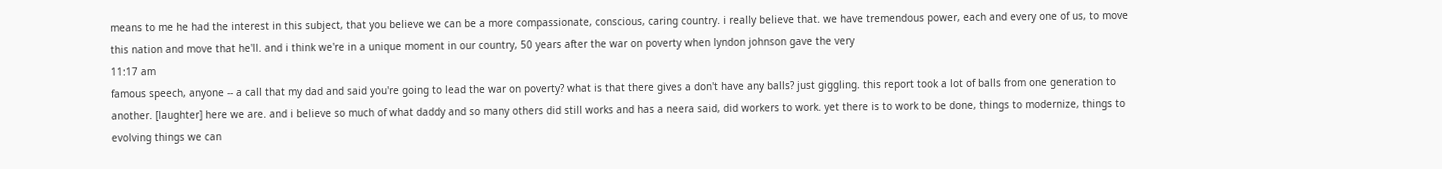means to me he had the interest in this subject, that you believe we can be a more compassionate, conscious, caring country. i really believe that. we have tremendous power, each and every one of us, to move this nation and move that he'll. and i think we're in a unique moment in our country, 50 years after the war on poverty when lyndon johnson gave the very
11:17 am
famous speech, anyone -- a call that my dad and said you're going to lead the war on poverty? what is that there gives a don't have any balls? just giggling. this report took a lot of balls from one generation to another. [laughter] here we are. and i believe so much of what daddy and so many others did still works and has a neera said, did workers to work. yet there is to work to be done, things to modernize, things to evolving things we can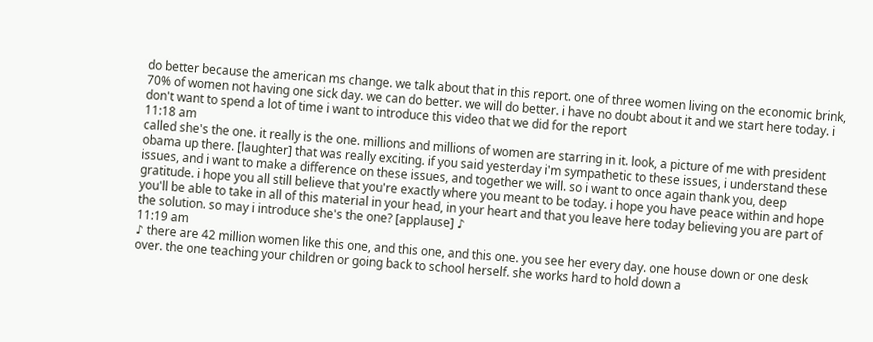do better because the american ms change. we talk about that in this report. one of three women living on the economic brink, 70% of women not having one sick day. we can do better. we will do better. i have no doubt about it and we start here today. i don't want to spend a lot of time i want to introduce this video that we did for the report
11:18 am
called she's the one. it really is the one. millions and millions of women are starring in it. look, a picture of me with president obama up there. [laughter] that was really exciting. if you said yesterday i'm sympathetic to these issues, i understand these issues, and i want to make a difference on these issues, and together we will. so i want to once again thank you, deep gratitude. i hope you all still believe that you're exactly where you meant to be today. i hope you have peace within and hope you'll be able to take in all of this material in your head, in your heart and that you leave here today believing you are part of the solution. so may i introduce she's the one? [applause] ♪
11:19 am
♪ there are 42 million women like this one, and this one, and this one. you see her every day. one house down or one desk over. the one teaching your children or going back to school herself. she works hard to hold down a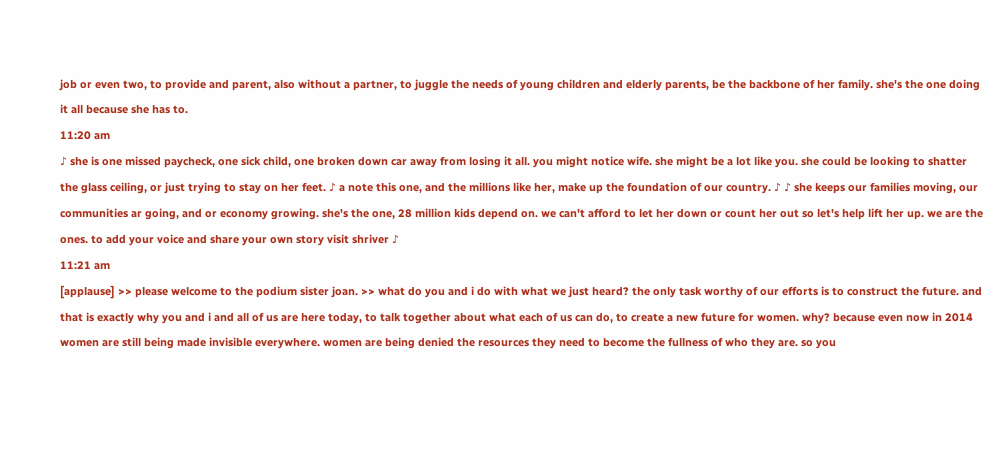job or even two, to provide and parent, also without a partner, to juggle the needs of young children and elderly parents, be the backbone of her family. she's the one doing it all because she has to.
11:20 am
♪ she is one missed paycheck, one sick child, one broken down car away from losing it all. you might notice wife. she might be a lot like you. she could be looking to shatter the glass ceiling, or just trying to stay on her feet. ♪ a note this one, and the millions like her, make up the foundation of our country. ♪ ♪ she keeps our families moving, our communities ar going, and or economy growing. she's the one, 28 million kids depend on. we can't afford to let her down or count her out so let's help lift her up. we are the ones. to add your voice and share your own story visit shriver ♪
11:21 am
[applause] >> please welcome to the podium sister joan. >> what do you and i do with what we just heard? the only task worthy of our efforts is to construct the future. and that is exactly why you and i and all of us are here today, to talk together about what each of us can do, to create a new future for women. why? because even now in 2014 women are still being made invisible everywhere. women are being denied the resources they need to become the fullness of who they are. so you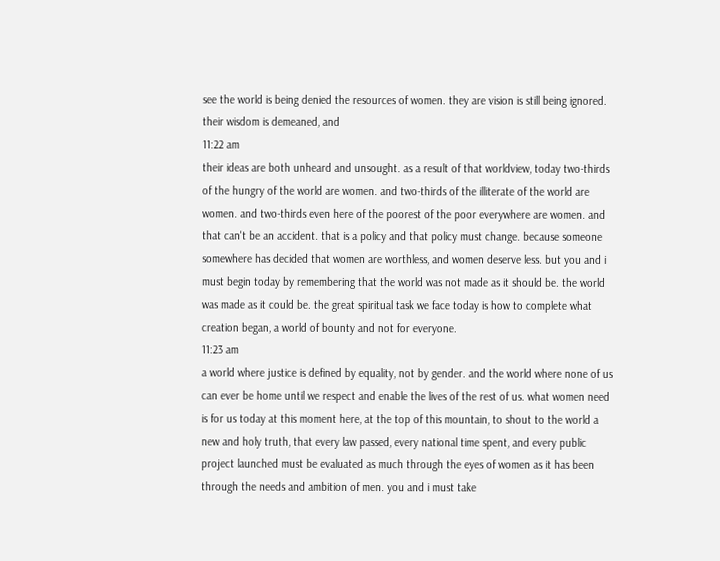see the world is being denied the resources of women. they are vision is still being ignored. their wisdom is demeaned, and
11:22 am
their ideas are both unheard and unsought. as a result of that worldview, today two-thirds of the hungry of the world are women. and two-thirds of the illiterate of the world are women. and two-thirds even here of the poorest of the poor everywhere are women. and that can't be an accident. that is a policy and that policy must change. because someone somewhere has decided that women are worthless, and women deserve less. but you and i must begin today by remembering that the world was not made as it should be. the world was made as it could be. the great spiritual task we face today is how to complete what creation began, a world of bounty and not for everyone.
11:23 am
a world where justice is defined by equality, not by gender. and the world where none of us can ever be home until we respect and enable the lives of the rest of us. what women need is for us today at this moment here, at the top of this mountain, to shout to the world a new and holy truth, that every law passed, every national time spent, and every public project launched must be evaluated as much through the eyes of women as it has been through the needs and ambition of men. you and i must take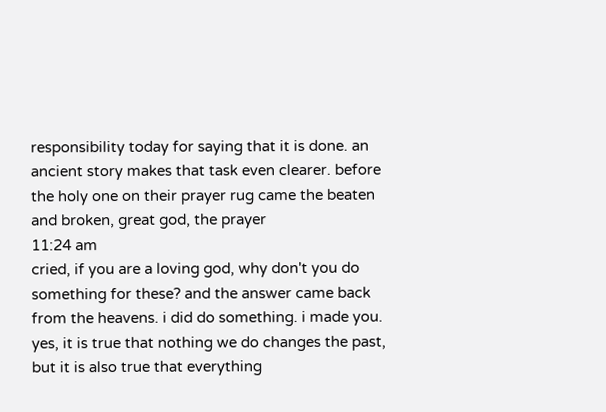responsibility today for saying that it is done. an ancient story makes that task even clearer. before the holy one on their prayer rug came the beaten and broken, great god, the prayer
11:24 am
cried, if you are a loving god, why don't you do something for these? and the answer came back from the heavens. i did do something. i made you. yes, it is true that nothing we do changes the past, but it is also true that everything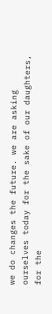we do changes the future. we are asking ourselves today for the sake of our daughters, for the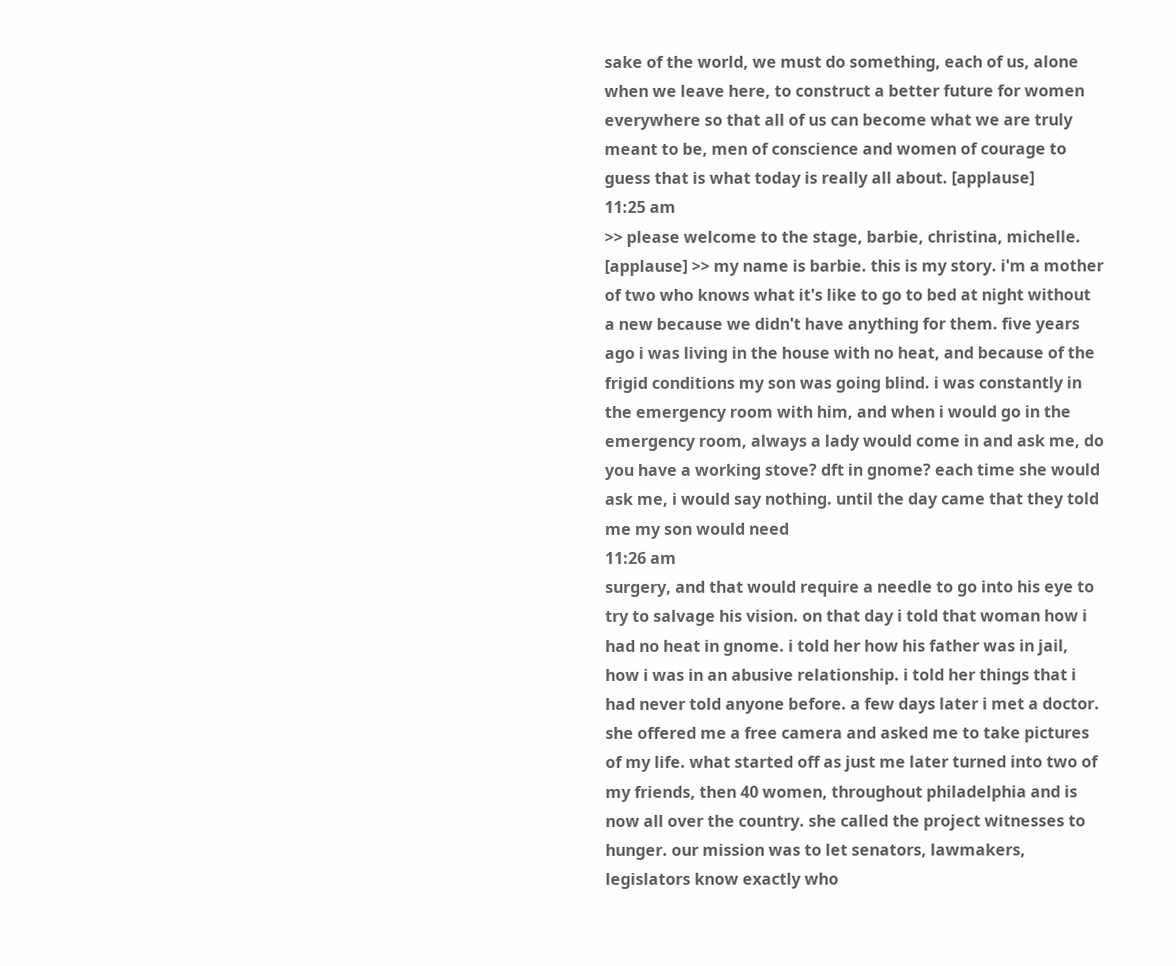sake of the world, we must do something, each of us, alone when we leave here, to construct a better future for women everywhere so that all of us can become what we are truly meant to be, men of conscience and women of courage to guess that is what today is really all about. [applause]
11:25 am
>> please welcome to the stage, barbie, christina, michelle. [applause] >> my name is barbie. this is my story. i'm a mother of two who knows what it's like to go to bed at night without a new because we didn't have anything for them. five years ago i was living in the house with no heat, and because of the frigid conditions my son was going blind. i was constantly in the emergency room with him, and when i would go in the emergency room, always a lady would come in and ask me, do you have a working stove? dft in gnome? each time she would ask me, i would say nothing. until the day came that they told me my son would need
11:26 am
surgery, and that would require a needle to go into his eye to try to salvage his vision. on that day i told that woman how i had no heat in gnome. i told her how his father was in jail, how i was in an abusive relationship. i told her things that i had never told anyone before. a few days later i met a doctor. she offered me a free camera and asked me to take pictures of my life. what started off as just me later turned into two of my friends, then 40 women, throughout philadelphia and is now all over the country. she called the project witnesses to hunger. our mission was to let senators, lawmakers, legislators know exactly who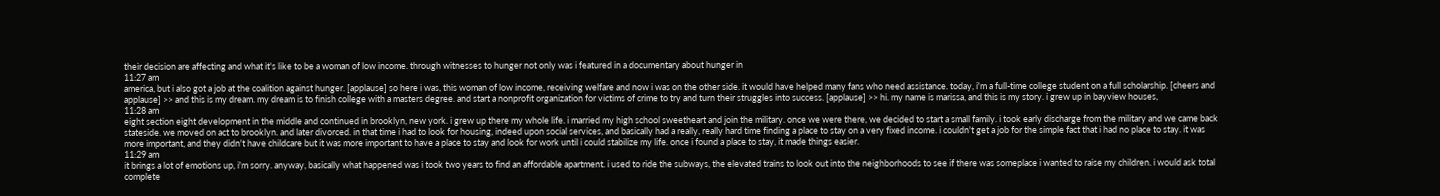their decision are affecting and what it's like to be a woman of low income. through witnesses to hunger not only was i featured in a documentary about hunger in
11:27 am
america, but i also got a job at the coalition against hunger. [applause] so here i was, this woman of low income, receiving welfare and now i was on the other side. it would have helped many fans who need assistance. today, i'm a full-time college student on a full scholarship. [cheers and applause] >> and this is my dream. my dream is to finish college with a masters degree. and start a nonprofit organization for victims of crime to try and turn their struggles into success. [applause] >> hi. my name is marissa, and this is my story. i grew up in bayview houses,
11:28 am
eight section eight development in the middle and continued in brooklyn, new york. i grew up there my whole life. i married my high school sweetheart and join the military. once we were there, we decided to start a small family. i took early discharge from the military and we came back stateside. we moved on act to brooklyn. and later divorced. in that time i had to look for housing, indeed upon social services, and basically had a really, really hard time finding a place to stay on a very fixed income. i couldn't get a job for the simple fact that i had no place to stay. it was more important, and they didn't have childcare but it was more important to have a place to stay and look for work until i could stabilize my life. once i found a place to stay, it made things easier.
11:29 am
it brings a lot of emotions up, i'm sorry. anyway, basically what happened was i took two years to find an affordable apartment. i used to ride the subways, the elevated trains to look out into the neighborhoods to see if there was someplace i wanted to raise my children. i would ask total complete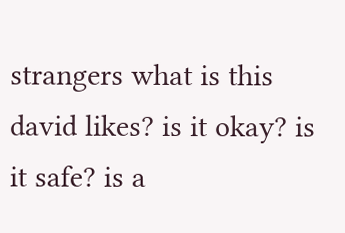strangers what is this david likes? is it okay? is it safe? is a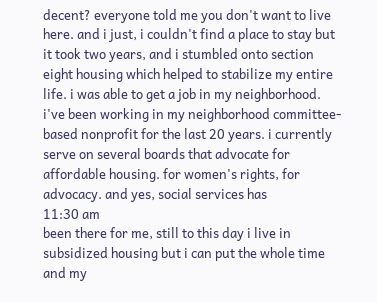decent? everyone told me you don't want to live here. and i just, i couldn't find a place to stay but it took two years, and i stumbled onto section eight housing which helped to stabilize my entire life. i was able to get a job in my neighborhood. i've been working in my neighborhood committee-based nonprofit for the last 20 years. i currently serve on several boards that advocate for affordable housing. for women's rights, for advocacy. and yes, social services has
11:30 am
been there for me, still to this day i live in subsidized housing but i can put the whole time and my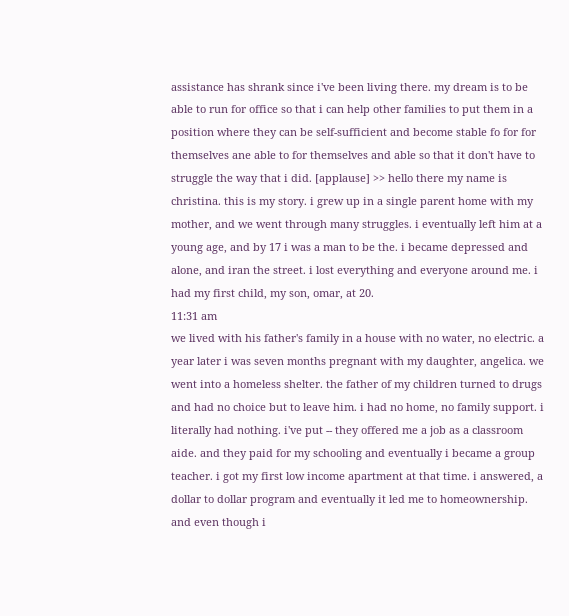assistance has shrank since i've been living there. my dream is to be able to run for office so that i can help other families to put them in a position where they can be self-sufficient and become stable fo for for themselves ane able to for themselves and able so that it don't have to struggle the way that i did. [applause] >> hello there my name is christina. this is my story. i grew up in a single parent home with my mother, and we went through many struggles. i eventually left him at a young age, and by 17 i was a man to be the. i became depressed and alone, and iran the street. i lost everything and everyone around me. i had my first child, my son, omar, at 20.
11:31 am
we lived with his father's family in a house with no water, no electric. a year later i was seven months pregnant with my daughter, angelica. we went into a homeless shelter. the father of my children turned to drugs and had no choice but to leave him. i had no home, no family support. i literally had nothing. i've put -- they offered me a job as a classroom aide. and they paid for my schooling and eventually i became a group teacher. i got my first low income apartment at that time. i answered, a dollar to dollar program and eventually it led me to homeownership. and even though i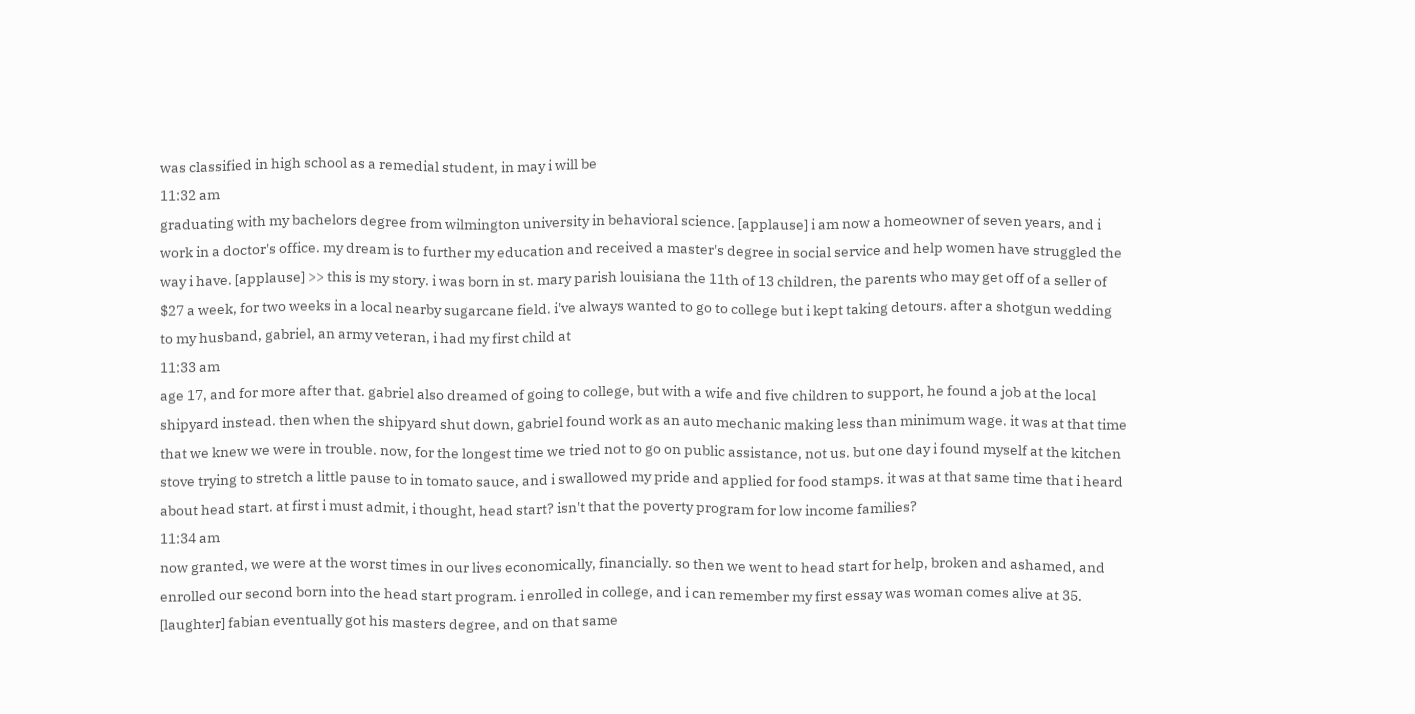was classified in high school as a remedial student, in may i will be
11:32 am
graduating with my bachelors degree from wilmington university in behavioral science. [applause] i am now a homeowner of seven years, and i work in a doctor's office. my dream is to further my education and received a master's degree in social service and help women have struggled the way i have. [applause] >> this is my story. i was born in st. mary parish louisiana the 11th of 13 children, the parents who may get off of a seller of $27 a week, for two weeks in a local nearby sugarcane field. i've always wanted to go to college but i kept taking detours. after a shotgun wedding to my husband, gabriel, an army veteran, i had my first child at
11:33 am
age 17, and for more after that. gabriel also dreamed of going to college, but with a wife and five children to support, he found a job at the local shipyard instead. then when the shipyard shut down, gabriel found work as an auto mechanic making less than minimum wage. it was at that time that we knew we were in trouble. now, for the longest time we tried not to go on public assistance, not us. but one day i found myself at the kitchen stove trying to stretch a little pause to in tomato sauce, and i swallowed my pride and applied for food stamps. it was at that same time that i heard about head start. at first i must admit, i thought, head start? isn't that the poverty program for low income families?
11:34 am
now granted, we were at the worst times in our lives economically, financially. so then we went to head start for help, broken and ashamed, and enrolled our second born into the head start program. i enrolled in college, and i can remember my first essay was woman comes alive at 35. [laughter] fabian eventually got his masters degree, and on that same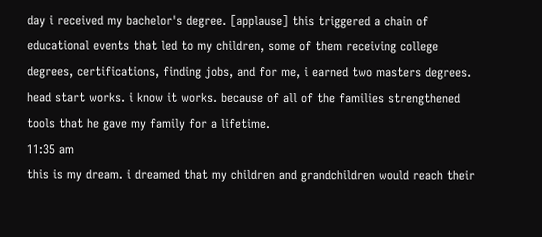day i received my bachelor's degree. [applause] this triggered a chain of educational events that led to my children, some of them receiving college degrees, certifications, finding jobs, and for me, i earned two masters degrees. head start works. i know it works. because of all of the families strengthened tools that he gave my family for a lifetime.
11:35 am
this is my dream. i dreamed that my children and grandchildren would reach their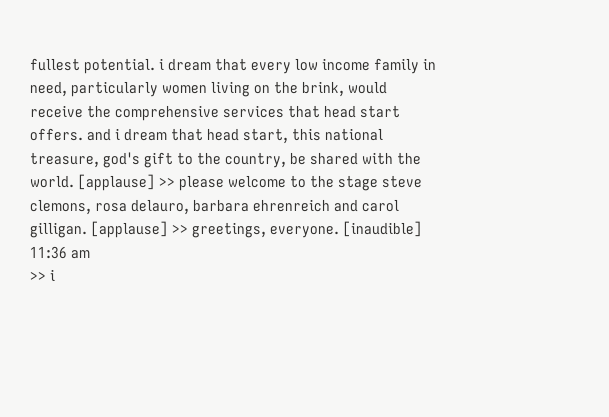fullest potential. i dream that every low income family in need, particularly women living on the brink, would receive the comprehensive services that head start offers. and i dream that head start, this national treasure, god's gift to the country, be shared with the world. [applause] >> please welcome to the stage steve clemons, rosa delauro, barbara ehrenreich and carol gilligan. [applause] >> greetings, everyone. [inaudible]
11:36 am
>> i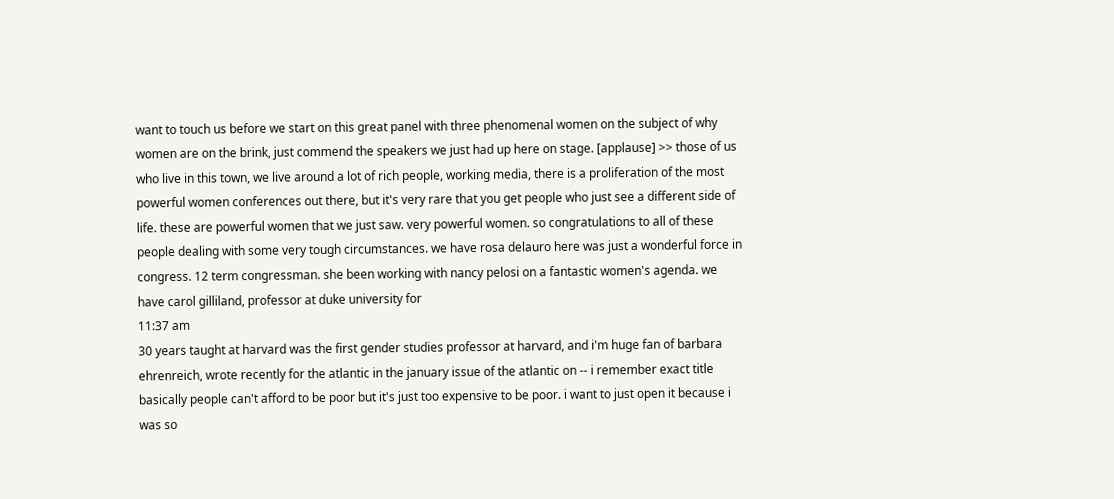want to touch us before we start on this great panel with three phenomenal women on the subject of why women are on the brink, just commend the speakers we just had up here on stage. [applause] >> those of us who live in this town, we live around a lot of rich people, working media, there is a proliferation of the most powerful women conferences out there, but it's very rare that you get people who just see a different side of life. these are powerful women that we just saw. very powerful women. so congratulations to all of these people dealing with some very tough circumstances. we have rosa delauro here was just a wonderful force in congress. 12 term congressman. she been working with nancy pelosi on a fantastic women's agenda. we have carol gilliland, professor at duke university for
11:37 am
30 years taught at harvard was the first gender studies professor at harvard, and i'm huge fan of barbara ehrenreich, wrote recently for the atlantic in the january issue of the atlantic on -- i remember exact title basically people can't afford to be poor but it's just too expensive to be poor. i want to just open it because i was so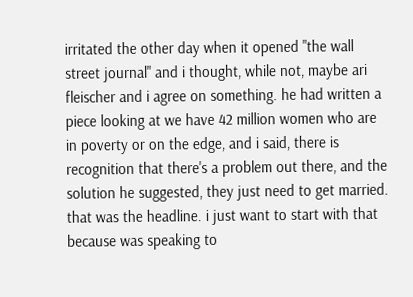irritated the other day when it opened "the wall street journal" and i thought, while not, maybe ari fleischer and i agree on something. he had written a piece looking at we have 42 million women who are in poverty or on the edge, and i said, there is recognition that there's a problem out there, and the solution he suggested, they just need to get married. that was the headline. i just want to start with that because was speaking to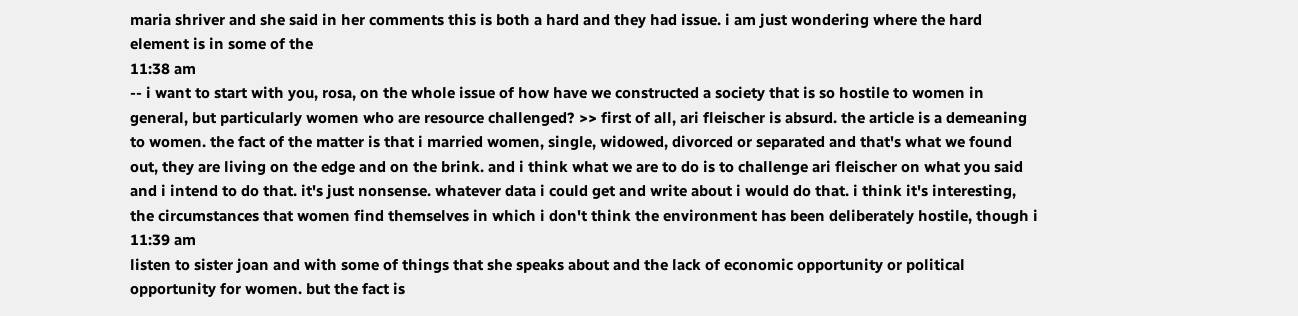maria shriver and she said in her comments this is both a hard and they had issue. i am just wondering where the hard element is in some of the
11:38 am
-- i want to start with you, rosa, on the whole issue of how have we constructed a society that is so hostile to women in general, but particularly women who are resource challenged? >> first of all, ari fleischer is absurd. the article is a demeaning to women. the fact of the matter is that i married women, single, widowed, divorced or separated and that's what we found out, they are living on the edge and on the brink. and i think what we are to do is to challenge ari fleischer on what you said and i intend to do that. it's just nonsense. whatever data i could get and write about i would do that. i think it's interesting, the circumstances that women find themselves in which i don't think the environment has been deliberately hostile, though i
11:39 am
listen to sister joan and with some of things that she speaks about and the lack of economic opportunity or political opportunity for women. but the fact is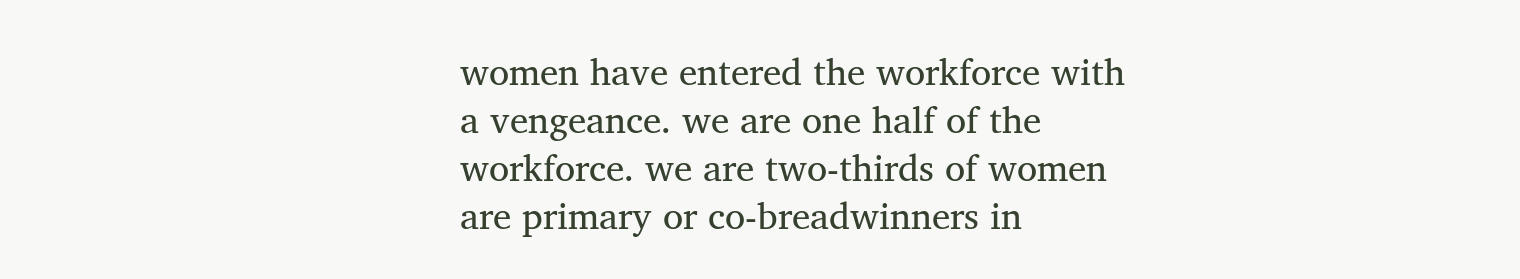women have entered the workforce with a vengeance. we are one half of the workforce. we are two-thirds of women are primary or co-breadwinners in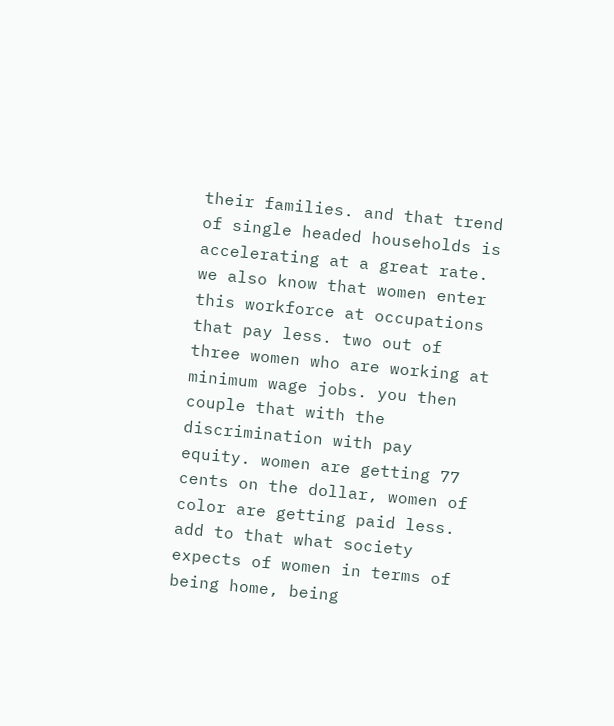their families. and that trend of single headed households is accelerating at a great rate. we also know that women enter this workforce at occupations that pay less. two out of three women who are working at minimum wage jobs. you then couple that with the discrimination with pay equity. women are getting 77 cents on the dollar, women of color are getting paid less. add to that what society expects of women in terms of being home, being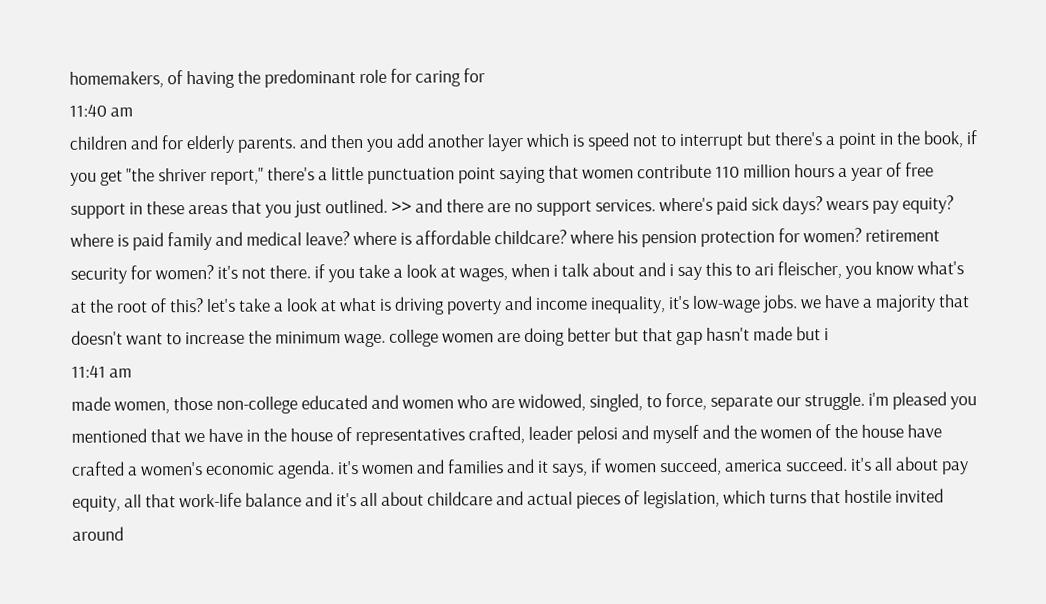homemakers, of having the predominant role for caring for
11:40 am
children and for elderly parents. and then you add another layer which is speed not to interrupt but there's a point in the book, if you get "the shriver report," there's a little punctuation point saying that women contribute 110 million hours a year of free support in these areas that you just outlined. >> and there are no support services. where's paid sick days? wears pay equity? where is paid family and medical leave? where is affordable childcare? where his pension protection for women? retirement security for women? it's not there. if you take a look at wages, when i talk about and i say this to ari fleischer, you know what's at the root of this? let's take a look at what is driving poverty and income inequality, it's low-wage jobs. we have a majority that doesn't want to increase the minimum wage. college women are doing better but that gap hasn't made but i
11:41 am
made women, those non-college educated and women who are widowed, singled, to force, separate our struggle. i'm pleased you mentioned that we have in the house of representatives crafted, leader pelosi and myself and the women of the house have crafted a women's economic agenda. it's women and families and it says, if women succeed, america succeed. it's all about pay equity, all that work-life balance and it's all about childcare and actual pieces of legislation, which turns that hostile invited around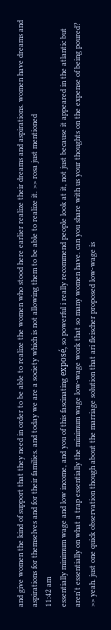and give women the kind of support that they need in order to be able to realize the women who stood here earlier realize their dreams and aspirations. women have dreams and aspirations for themselves and for their families. and today we are a society which is not allowing them to be able to realize it. >> rosa just mentioned
11:42 am
essentially minimum wage and low income, and you of this fascinating exposé, so powerful i really recommend people look at it, not just because it appeared in the atlantic but aren't essentially on what a trap essentially the minimum wage low-wage work that so many women have. can you share with us your thoughts on the expense of being poured? >> yeah. just one quick observation though about the marriage solution that ari fleischer proposed low-wage is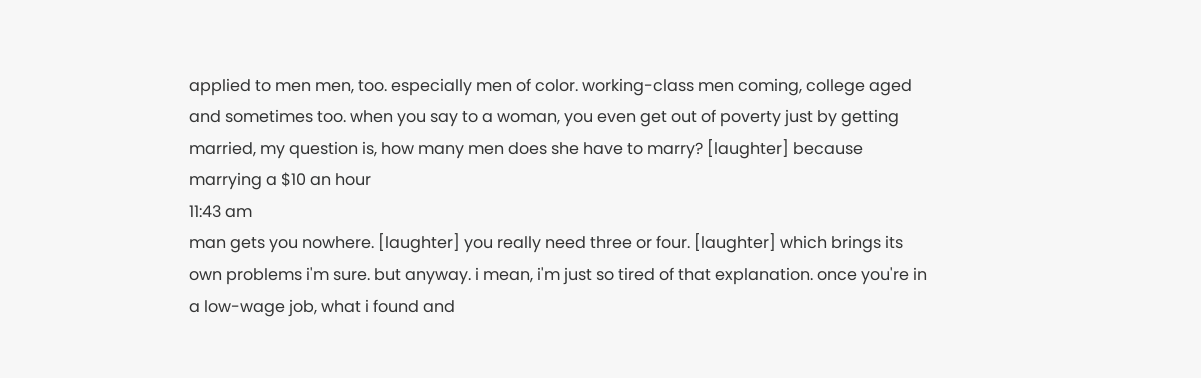applied to men men, too. especially men of color. working-class men coming, college aged and sometimes too. when you say to a woman, you even get out of poverty just by getting married, my question is, how many men does she have to marry? [laughter] because marrying a $10 an hour
11:43 am
man gets you nowhere. [laughter] you really need three or four. [laughter] which brings its own problems i'm sure. but anyway. i mean, i'm just so tired of that explanation. once you're in a low-wage job, what i found and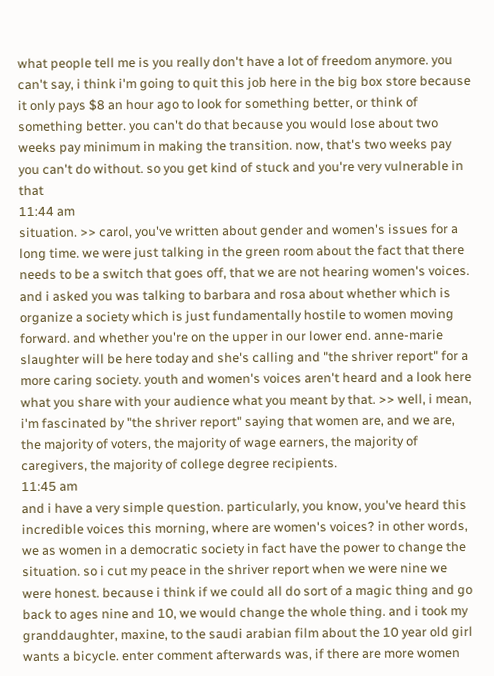what people tell me is you really don't have a lot of freedom anymore. you can't say, i think i'm going to quit this job here in the big box store because it only pays $8 an hour ago to look for something better, or think of something better. you can't do that because you would lose about two weeks pay minimum in making the transition. now, that's two weeks pay you can't do without. so you get kind of stuck and you're very vulnerable in that
11:44 am
situation. >> carol, you've written about gender and women's issues for a long time. we were just talking in the green room about the fact that there needs to be a switch that goes off, that we are not hearing women's voices. and i asked you was talking to barbara and rosa about whether which is organize a society which is just fundamentally hostile to women moving forward. and whether you're on the upper in our lower end. anne-marie slaughter will be here today and she's calling and "the shriver report" for a more caring society. youth and women's voices aren't heard and a look here what you share with your audience what you meant by that. >> well, i mean, i'm fascinated by "the shriver report" saying that women are, and we are, the majority of voters, the majority of wage earners, the majority of caregivers, the majority of college degree recipients.
11:45 am
and i have a very simple question. particularly, you know, you've heard this incredible voices this morning, where are women's voices? in other words, we as women in a democratic society in fact have the power to change the situation. so i cut my peace in the shriver report when we were nine we were honest. because i think if we could all do sort of a magic thing and go back to ages nine and 10, we would change the whole thing. and i took my granddaughter, maxine, to the saudi arabian film about the 10 year old girl wants a bicycle. enter comment afterwards was, if there are more women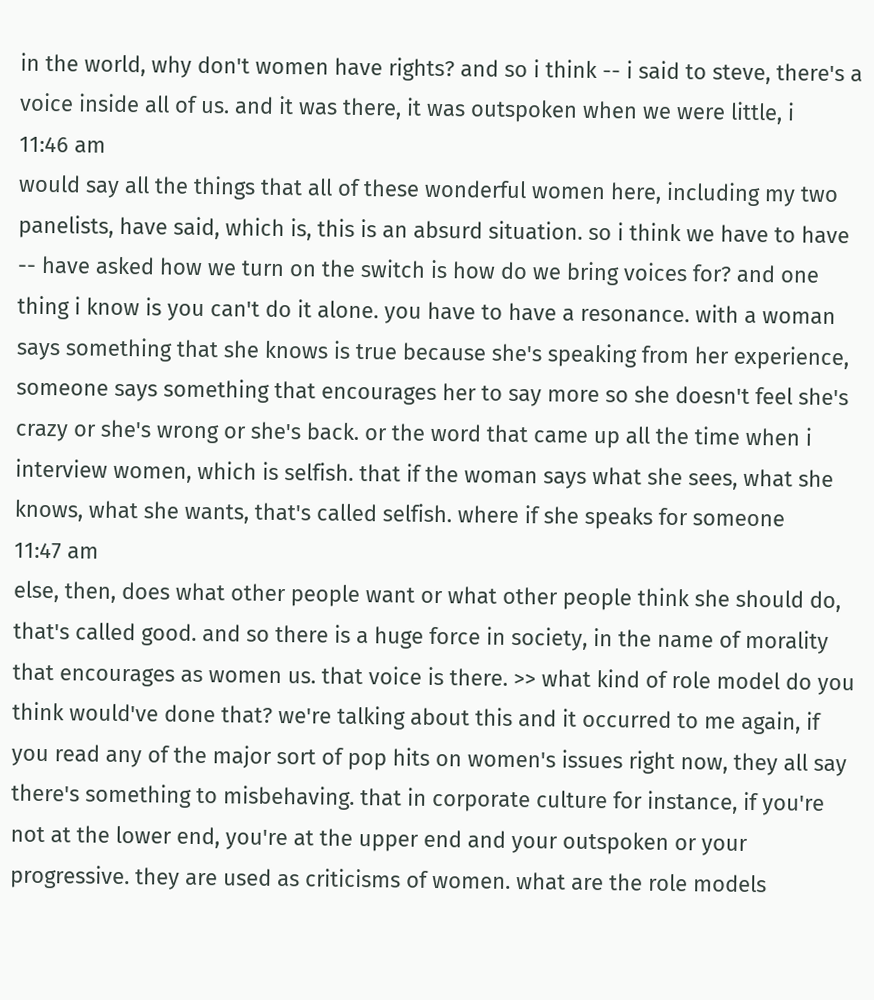in the world, why don't women have rights? and so i think -- i said to steve, there's a voice inside all of us. and it was there, it was outspoken when we were little, i
11:46 am
would say all the things that all of these wonderful women here, including my two panelists, have said, which is, this is an absurd situation. so i think we have to have -- have asked how we turn on the switch is how do we bring voices for? and one thing i know is you can't do it alone. you have to have a resonance. with a woman says something that she knows is true because she's speaking from her experience, someone says something that encourages her to say more so she doesn't feel she's crazy or she's wrong or she's back. or the word that came up all the time when i interview women, which is selfish. that if the woman says what she sees, what she knows, what she wants, that's called selfish. where if she speaks for someone
11:47 am
else, then, does what other people want or what other people think she should do, that's called good. and so there is a huge force in society, in the name of morality that encourages as women us. that voice is there. >> what kind of role model do you think would've done that? we're talking about this and it occurred to me again, if you read any of the major sort of pop hits on women's issues right now, they all say there's something to misbehaving. that in corporate culture for instance, if you're not at the lower end, you're at the upper end and your outspoken or your progressive. they are used as criticisms of women. what are the role models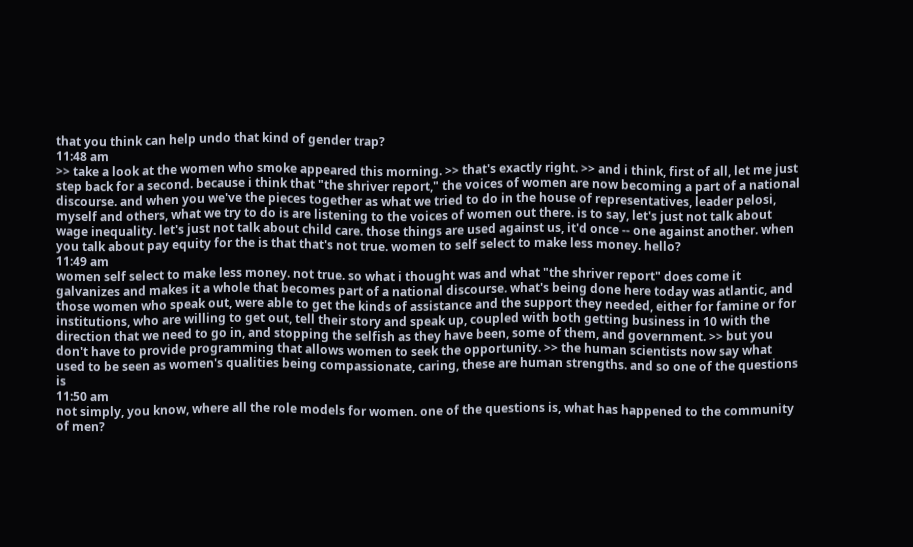that you think can help undo that kind of gender trap?
11:48 am
>> take a look at the women who smoke appeared this morning. >> that's exactly right. >> and i think, first of all, let me just step back for a second. because i think that "the shriver report," the voices of women are now becoming a part of a national discourse. and when you we've the pieces together as what we tried to do in the house of representatives, leader pelosi, myself and others, what we try to do is are listening to the voices of women out there. is to say, let's just not talk about wage inequality. let's just not talk about child care. those things are used against us, it'd once -- one against another. when you talk about pay equity for the is that that's not true. women to self select to make less money. hello?
11:49 am
women self select to make less money. not true. so what i thought was and what "the shriver report" does come it galvanizes and makes it a whole that becomes part of a national discourse. what's being done here today was atlantic, and those women who speak out, were able to get the kinds of assistance and the support they needed, either for famine or for institutions, who are willing to get out, tell their story and speak up, coupled with both getting business in 10 with the direction that we need to go in, and stopping the selfish as they have been, some of them, and government. >> but you don't have to provide programming that allows women to seek the opportunity. >> the human scientists now say what used to be seen as women's qualities being compassionate, caring, these are human strengths. and so one of the questions is
11:50 am
not simply, you know, where all the role models for women. one of the questions is, what has happened to the community of men?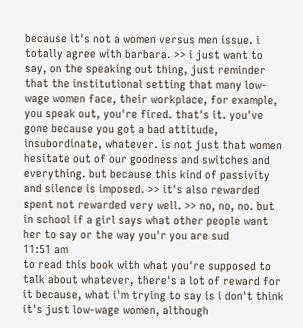because it's not a women versus men issue. i totally agree with barbara. >> i just want to say, on the speaking out thing, just reminder that the institutional setting that many low-wage women face, their workplace, for example, you speak out, you're fired. that's it. you've gone because you got a bad attitude, insubordinate, whatever. is not just that women hesitate out of our goodness and switches and everything. but because this kind of passivity and silence is imposed. >> it's also rewarded spent not rewarded very well. >> no, no, no. but in school if a girl says what other people want her to say or the way you'r you are sud
11:51 am
to read this book with what you're supposed to talk about whatever, there's a lot of reward for it because, what i'm trying to say is i don't think it's just low-wage women, although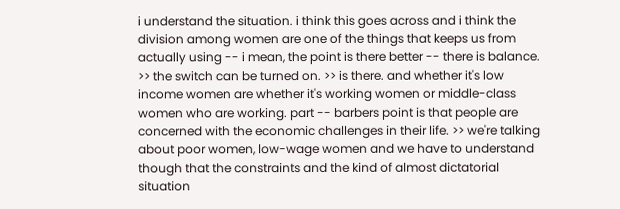i understand the situation. i think this goes across and i think the division among women are one of the things that keeps us from actually using -- i mean, the point is there better -- there is balance. >> the switch can be turned on. >> is there. and whether it's low income women are whether it's working women or middle-class women who are working. part -- barbers point is that people are concerned with the economic challenges in their life. >> we're talking about poor women, low-wage women and we have to understand though that the constraints and the kind of almost dictatorial situation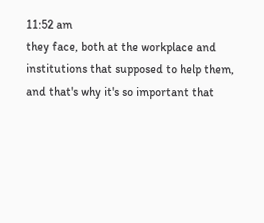11:52 am
they face, both at the workplace and institutions that supposed to help them, and that's why it's so important that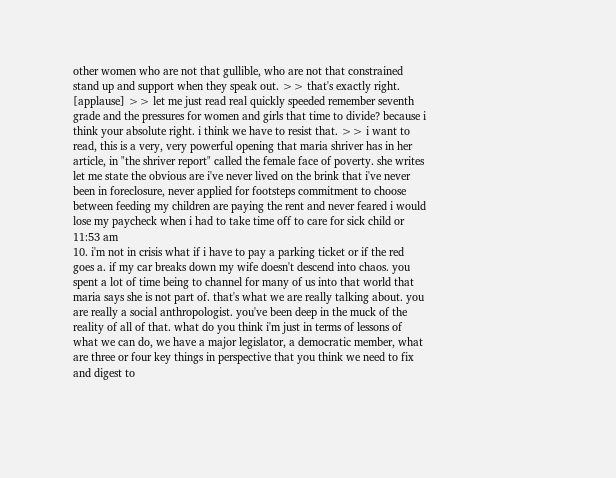other women who are not that gullible, who are not that constrained stand up and support when they speak out. >> that's exactly right. [applause] >> let me just read real quickly speeded remember seventh grade and the pressures for women and girls that time to divide? because i think your absolute right. i think we have to resist that. >> i want to read, this is a very, very powerful opening that maria shriver has in her article, in "the shriver report" called the female face of poverty. she writes let me state the obvious are i've never lived on the brink that i've never been in foreclosure, never applied for footsteps commitment to choose between feeding my children are paying the rent and never feared i would lose my paycheck when i had to take time off to care for sick child or
11:53 am
10. i'm not in crisis what if i have to pay a parking ticket or if the red goes a. if my car breaks down my wife doesn't descend into chaos. you spent a lot of time being to channel for many of us into that world that maria says she is not part of. that's what we are really talking about. you are really a social anthropologist. you've been deep in the muck of the reality of all of that. what do you think i'm just in terms of lessons of what we can do, we have a major legislator, a democratic member, what are three or four key things in perspective that you think we need to fix and digest to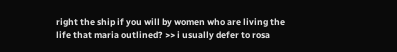right the ship if you will by women who are living the life that maria outlined? >> i usually defer to rosa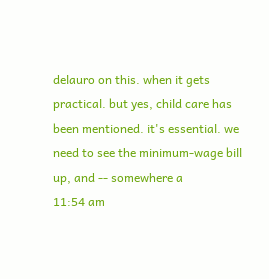delauro on this. when it gets practical. but yes, child care has been mentioned. it's essential. we need to see the minimum-wage bill up, and -- somewhere a
11:54 am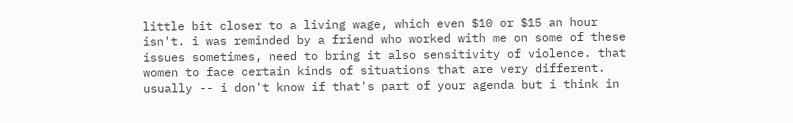little bit closer to a living wage, which even $10 or $15 an hour isn't. i was reminded by a friend who worked with me on some of these issues sometimes, need to bring it also sensitivity of violence. that women to face certain kinds of situations that are very different. usually -- i don't know if that's part of your agenda but i think in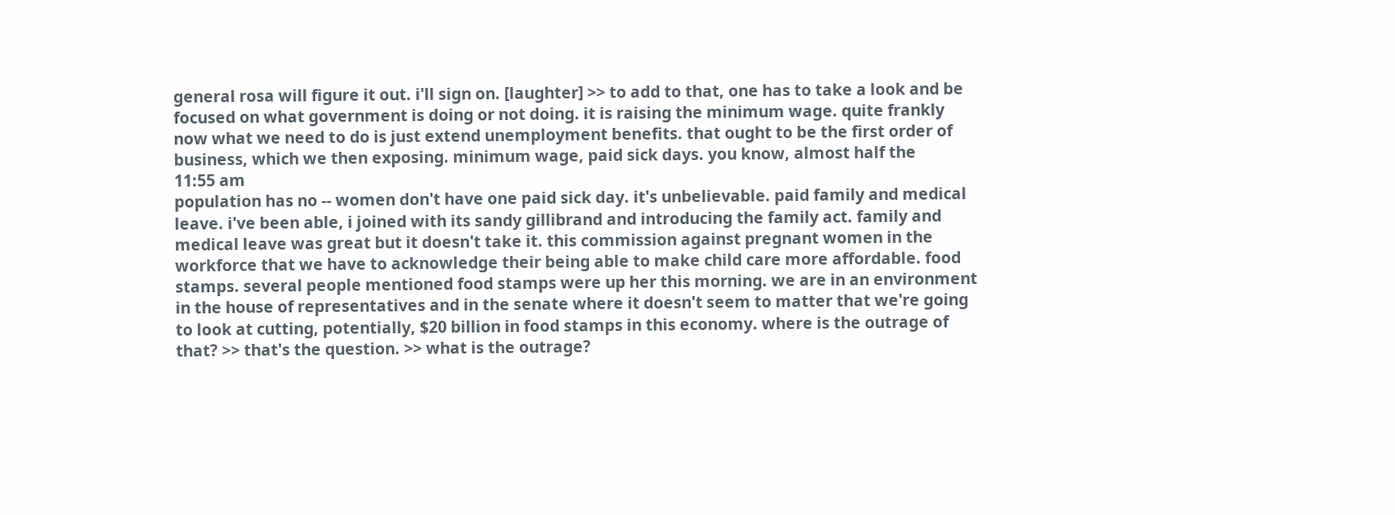general rosa will figure it out. i'll sign on. [laughter] >> to add to that, one has to take a look and be focused on what government is doing or not doing. it is raising the minimum wage. quite frankly now what we need to do is just extend unemployment benefits. that ought to be the first order of business, which we then exposing. minimum wage, paid sick days. you know, almost half the
11:55 am
population has no -- women don't have one paid sick day. it's unbelievable. paid family and medical leave. i've been able, i joined with its sandy gillibrand and introducing the family act. family and medical leave was great but it doesn't take it. this commission against pregnant women in the workforce that we have to acknowledge their being able to make child care more affordable. food stamps. several people mentioned food stamps were up her this morning. we are in an environment in the house of representatives and in the senate where it doesn't seem to matter that we're going to look at cutting, potentially, $20 billion in food stamps in this economy. where is the outrage of that? >> that's the question. >> what is the outrage?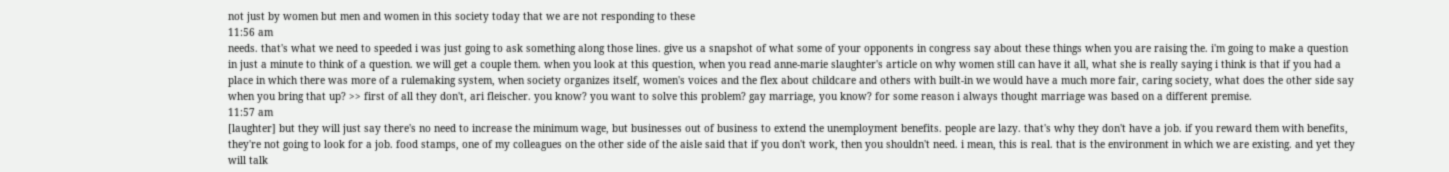not just by women but men and women in this society today that we are not responding to these
11:56 am
needs. that's what we need to speeded i was just going to ask something along those lines. give us a snapshot of what some of your opponents in congress say about these things when you are raising the. i'm going to make a question in just a minute to think of a question. we will get a couple them. when you look at this question, when you read anne-marie slaughter's article on why women still can have it all, what she is really saying i think is that if you had a place in which there was more of a rulemaking system, when society organizes itself, women's voices and the flex about childcare and others with built-in we would have a much more fair, caring society, what does the other side say when you bring that up? >> first of all they don't, ari fleischer. you know? you want to solve this problem? gay marriage, you know? for some reason i always thought marriage was based on a different premise.
11:57 am
[laughter] but they will just say there's no need to increase the minimum wage, but businesses out of business to extend the unemployment benefits. people are lazy. that's why they don't have a job. if you reward them with benefits, they're not going to look for a job. food stamps, one of my colleagues on the other side of the aisle said that if you don't work, then you shouldn't need. i mean, this is real. that is the environment in which we are existing. and yet they will talk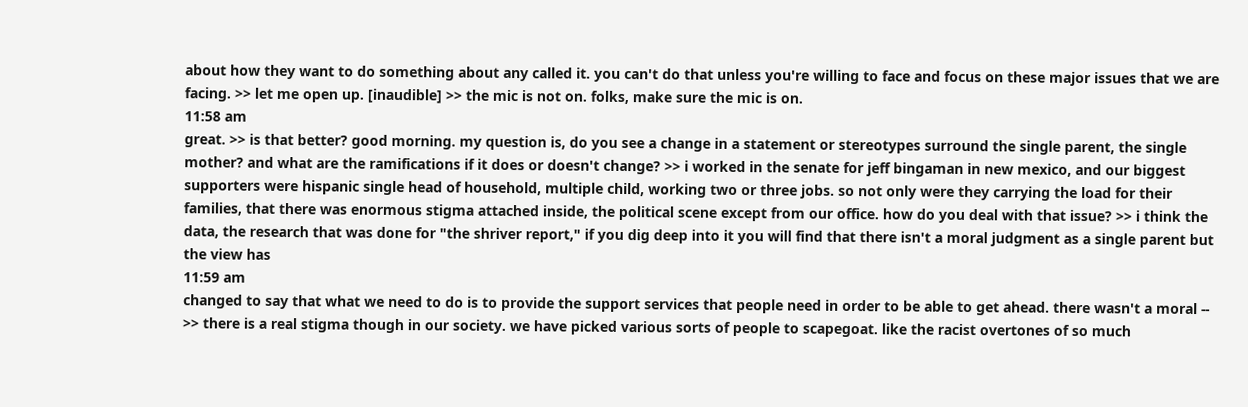about how they want to do something about any called it. you can't do that unless you're willing to face and focus on these major issues that we are facing. >> let me open up. [inaudible] >> the mic is not on. folks, make sure the mic is on.
11:58 am
great. >> is that better? good morning. my question is, do you see a change in a statement or stereotypes surround the single parent, the single mother? and what are the ramifications if it does or doesn't change? >> i worked in the senate for jeff bingaman in new mexico, and our biggest supporters were hispanic single head of household, multiple child, working two or three jobs. so not only were they carrying the load for their families, that there was enormous stigma attached inside, the political scene except from our office. how do you deal with that issue? >> i think the data, the research that was done for "the shriver report," if you dig deep into it you will find that there isn't a moral judgment as a single parent but the view has
11:59 am
changed to say that what we need to do is to provide the support services that people need in order to be able to get ahead. there wasn't a moral -- >> there is a real stigma though in our society. we have picked various sorts of people to scapegoat. like the racist overtones of so much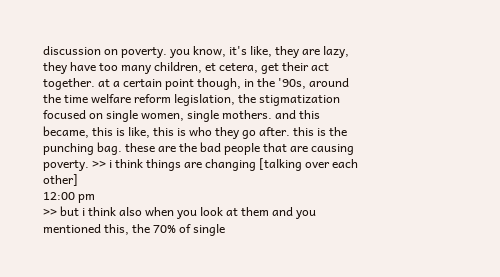discussion on poverty. you know, it's like, they are lazy, they have too many children, et cetera, get their act together. at a certain point though, in the '90s, around the time welfare reform legislation, the stigmatization focused on single women, single mothers. and this became, this is like, this is who they go after. this is the punching bag. these are the bad people that are causing poverty. >> i think things are changing [talking over each other]
12:00 pm
>> but i think also when you look at them and you mentioned this, the 70% of single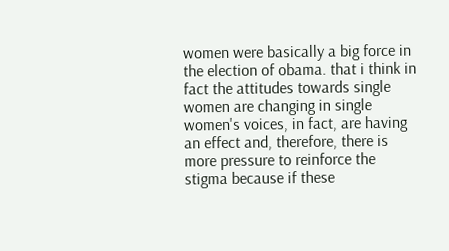women were basically a big force in the election of obama. that i think in fact the attitudes towards single women are changing in single women's voices, in fact, are having an effect and, therefore, there is more pressure to reinforce the stigma because if these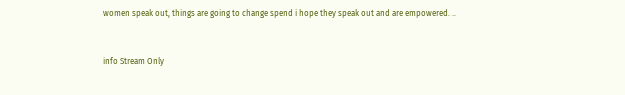women speak out, things are going to change spend i hope they speak out and are empowered. ..


info Stream Only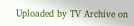Uploaded by TV Archive on